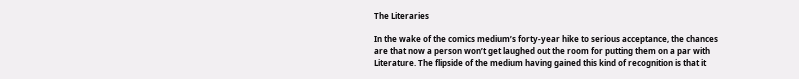The Literaries

In the wake of the comics medium’s forty-year hike to serious acceptance, the chances are that now a person won’t get laughed out the room for putting them on a par with Literature. The flipside of the medium having gained this kind of recognition is that it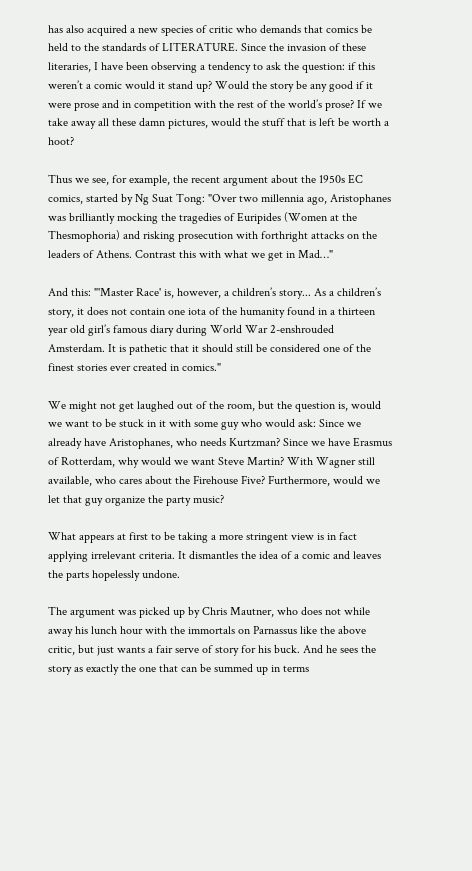has also acquired a new species of critic who demands that comics be held to the standards of LITERATURE. Since the invasion of these literaries, I have been observing a tendency to ask the question: if this weren’t a comic would it stand up? Would the story be any good if it were prose and in competition with the rest of the world’s prose? If we take away all these damn pictures, would the stuff that is left be worth a hoot?

Thus we see, for example, the recent argument about the 1950s EC comics, started by Ng Suat Tong: "Over two millennia ago, Aristophanes was brilliantly mocking the tragedies of Euripides (Women at the Thesmophoria) and risking prosecution with forthright attacks on the leaders of Athens. Contrast this with what we get in Mad…"

And this: "'Master Race' is, however, a children’s story... As a children’s story, it does not contain one iota of the humanity found in a thirteen year old girl’s famous diary during World War 2-enshrouded Amsterdam. It is pathetic that it should still be considered one of the finest stories ever created in comics."

We might not get laughed out of the room, but the question is, would we want to be stuck in it with some guy who would ask: Since we already have Aristophanes, who needs Kurtzman? Since we have Erasmus of Rotterdam, why would we want Steve Martin? With Wagner still available, who cares about the Firehouse Five? Furthermore, would we let that guy organize the party music?

What appears at first to be taking a more stringent view is in fact applying irrelevant criteria. It dismantles the idea of a comic and leaves the parts hopelessly undone.

The argument was picked up by Chris Mautner, who does not while away his lunch hour with the immortals on Parnassus like the above critic, but just wants a fair serve of story for his buck. And he sees the story as exactly the one that can be summed up in terms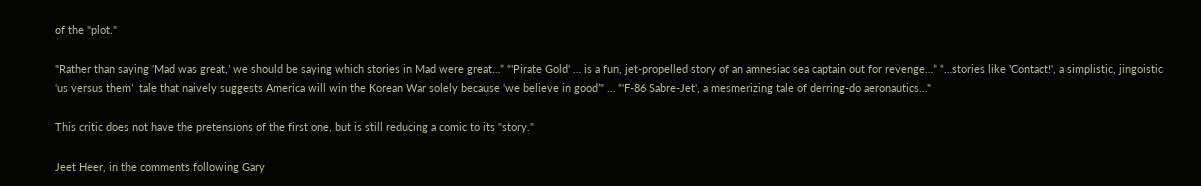of the "plot."

"Rather than saying ‘Mad was great,’ we should be saying which stories in Mad were great…” “'Pirate Gold' … is a fun, jet-propelled story of an amnesiac sea captain out for revenge…” “…stories like 'Contact!', a simplistic, jingoistic ‘us versus them’  tale that naively suggests America will win the Korean War solely because ‘we believe in good’" … “'F-86 Sabre-Jet', a mesmerizing tale of derring-do aeronautics…"

This critic does not have the pretensions of the first one, but is still reducing a comic to its "story."

Jeet Heer, in the comments following Gary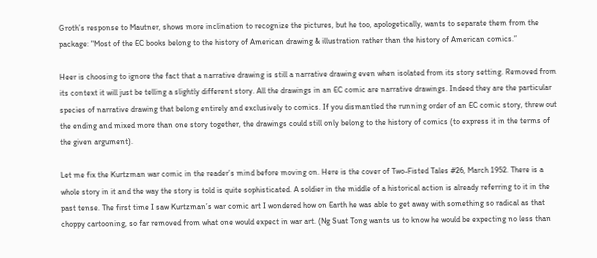Groth’s response to Mautner, shows more inclination to recognize the pictures, but he too, apologetically, wants to separate them from the package: "Most of the EC books belong to the history of American drawing & illustration rather than the history of American comics.”

Heer is choosing to ignore the fact that a narrative drawing is still a narrative drawing even when isolated from its story setting. Removed from its context it will just be telling a slightly different story. All the drawings in an EC comic are narrative drawings. Indeed they are the particular species of narrative drawing that belong entirely and exclusively to comics. If you dismantled the running order of an EC comic story, threw out the ending and mixed more than one story together, the drawings could still only belong to the history of comics (to express it in the terms of the given argument).

Let me fix the Kurtzman war comic in the reader’s mind before moving on. Here is the cover of Two-Fisted Tales #26, March 1952. There is a whole story in it and the way the story is told is quite sophisticated. A soldier in the middle of a historical action is already referring to it in the past tense. The first time I saw Kurtzman’s war comic art I wondered how on Earth he was able to get away with something so radical as that choppy cartooning, so far removed from what one would expect in war art. (Ng Suat Tong wants us to know he would be expecting no less than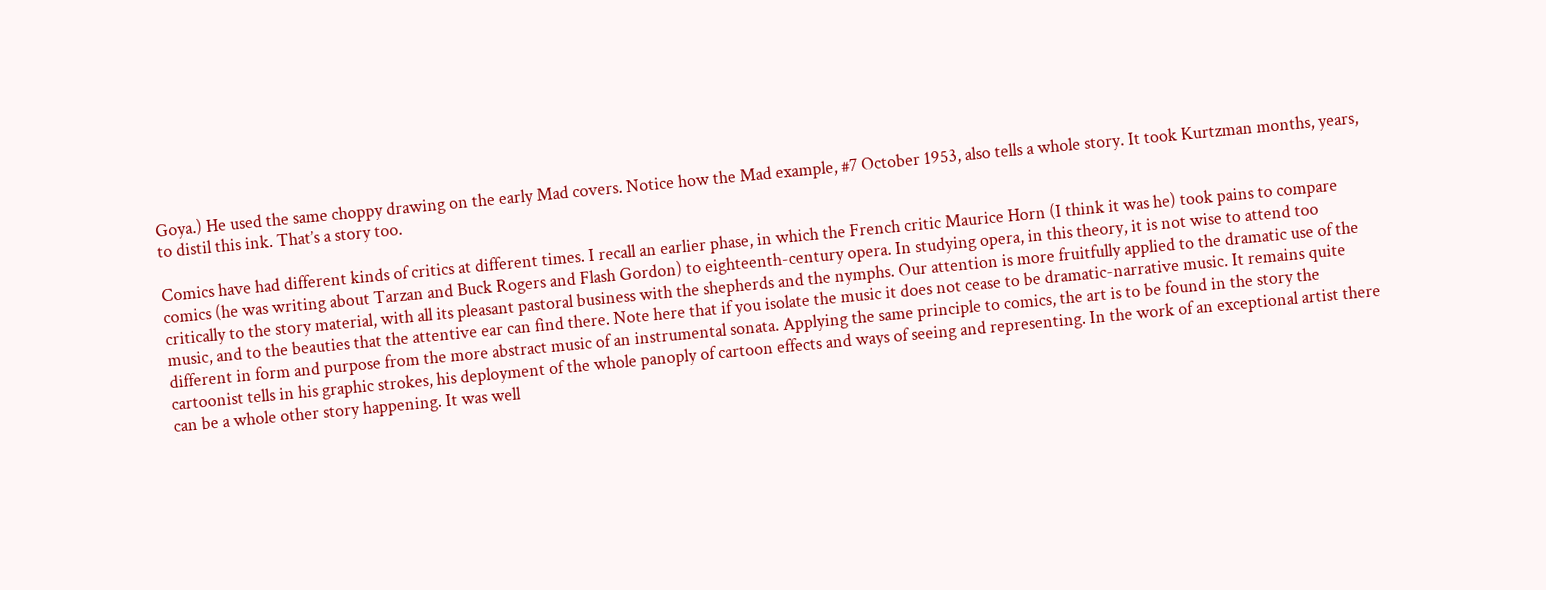Goya.) He used the same choppy drawing on the early Mad covers. Notice how the Mad example, #7 October 1953, also tells a whole story. It took Kurtzman months, years, to distil this ink. That’s a story too.

Comics have had different kinds of critics at different times. I recall an earlier phase, in which the French critic Maurice Horn (I think it was he) took pains to compare comics (he was writing about Tarzan and Buck Rogers and Flash Gordon) to eighteenth-century opera. In studying opera, in this theory, it is not wise to attend too critically to the story material, with all its pleasant pastoral business with the shepherds and the nymphs. Our attention is more fruitfully applied to the dramatic use of the music, and to the beauties that the attentive ear can find there. Note here that if you isolate the music it does not cease to be dramatic-narrative music. It remains quite different in form and purpose from the more abstract music of an instrumental sonata. Applying the same principle to comics, the art is to be found in the story the cartoonist tells in his graphic strokes, his deployment of the whole panoply of cartoon effects and ways of seeing and representing. In the work of an exceptional artist there can be a whole other story happening. It was well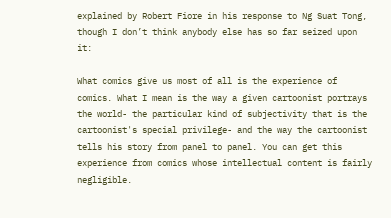explained by Robert Fiore in his response to Ng Suat Tong, though I don’t think anybody else has so far seized upon it:

What comics give us most of all is the experience of comics. What I mean is the way a given cartoonist portrays the world- the particular kind of subjectivity that is the cartoonist's special privilege- and the way the cartoonist tells his story from panel to panel. You can get this experience from comics whose intellectual content is fairly negligible.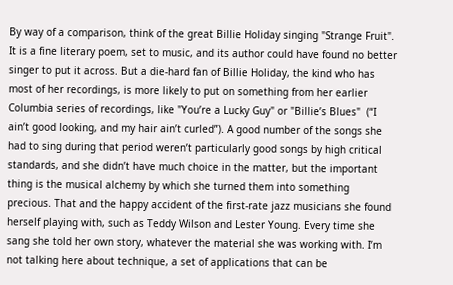By way of a comparison, think of the great Billie Holiday singing "Strange Fruit". It is a fine literary poem, set to music, and its author could have found no better singer to put it across. But a die-hard fan of Billie Holiday, the kind who has most of her recordings, is more likely to put on something from her earlier Columbia series of recordings, like "You’re a Lucky Guy" or "Billie’s Blues"  (“I ain’t good looking, and my hair ain’t curled”). A good number of the songs she had to sing during that period weren’t particularly good songs by high critical standards, and she didn’t have much choice in the matter, but the important thing is the musical alchemy by which she turned them into something precious. That and the happy accident of the first-rate jazz musicians she found herself playing with, such as Teddy Wilson and Lester Young. Every time she sang she told her own story, whatever the material she was working with. I’m not talking here about technique, a set of applications that can be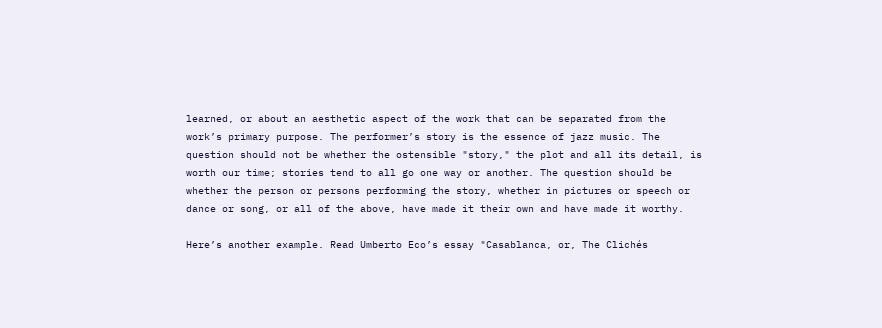learned, or about an aesthetic aspect of the work that can be separated from the work’s primary purpose. The performer’s story is the essence of jazz music. The question should not be whether the ostensible "story," the plot and all its detail, is worth our time; stories tend to all go one way or another. The question should be whether the person or persons performing the story, whether in pictures or speech or dance or song, or all of the above, have made it their own and have made it worthy.

Here’s another example. Read Umberto Eco’s essay "Casablanca, or, The Clichés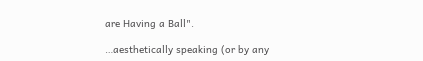are Having a Ball".

…aesthetically speaking (or by any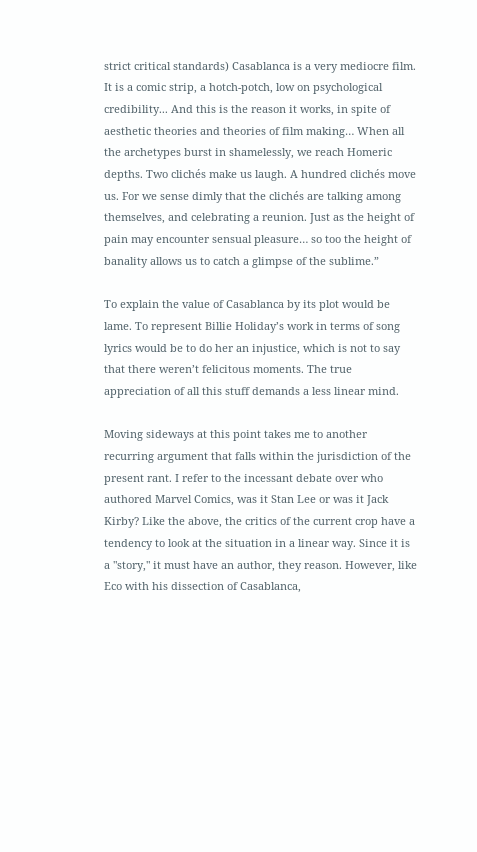strict critical standards) Casablanca is a very mediocre film. It is a comic strip, a hotch-potch, low on psychological credibility... And this is the reason it works, in spite of aesthetic theories and theories of film making… When all the archetypes burst in shamelessly, we reach Homeric depths. Two clichés make us laugh. A hundred clichés move us. For we sense dimly that the clichés are talking among themselves, and celebrating a reunion. Just as the height of pain may encounter sensual pleasure… so too the height of banality allows us to catch a glimpse of the sublime.”

To explain the value of Casablanca by its plot would be lame. To represent Billie Holiday’s work in terms of song lyrics would be to do her an injustice, which is not to say that there weren’t felicitous moments. The true appreciation of all this stuff demands a less linear mind.

Moving sideways at this point takes me to another recurring argument that falls within the jurisdiction of the present rant. I refer to the incessant debate over who authored Marvel Comics, was it Stan Lee or was it Jack Kirby? Like the above, the critics of the current crop have a tendency to look at the situation in a linear way. Since it is a "story," it must have an author, they reason. However, like Eco with his dissection of Casablanca,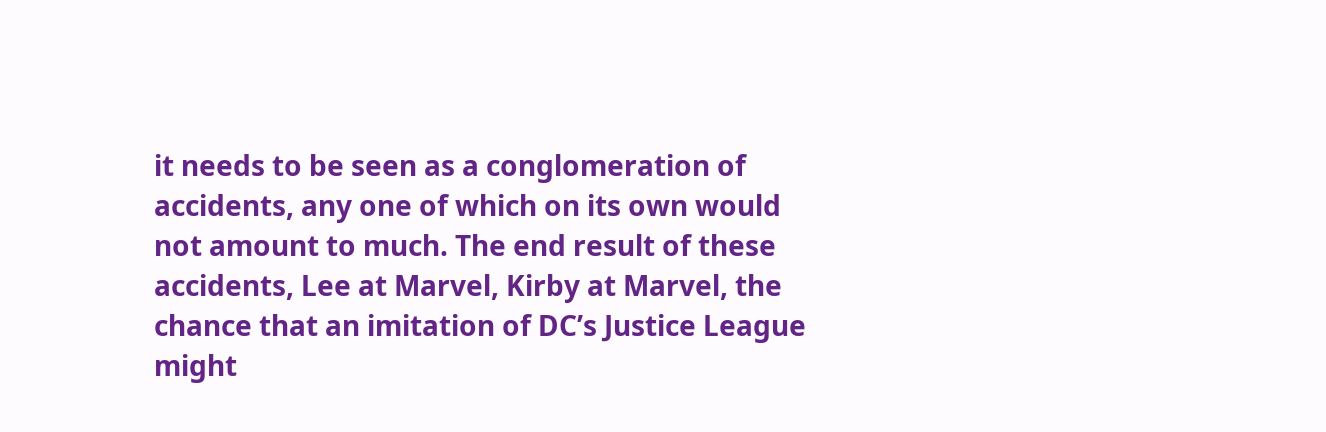it needs to be seen as a conglomeration of accidents, any one of which on its own would not amount to much. The end result of these accidents, Lee at Marvel, Kirby at Marvel, the chance that an imitation of DC’s Justice League might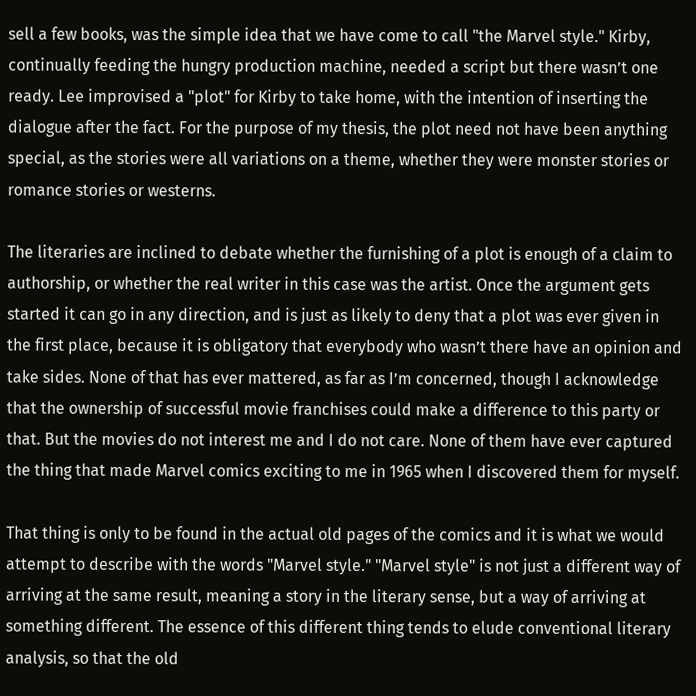sell a few books, was the simple idea that we have come to call "the Marvel style." Kirby, continually feeding the hungry production machine, needed a script but there wasn’t one ready. Lee improvised a "plot" for Kirby to take home, with the intention of inserting the dialogue after the fact. For the purpose of my thesis, the plot need not have been anything special, as the stories were all variations on a theme, whether they were monster stories or romance stories or westerns.

The literaries are inclined to debate whether the furnishing of a plot is enough of a claim to authorship, or whether the real writer in this case was the artist. Once the argument gets started it can go in any direction, and is just as likely to deny that a plot was ever given in the first place, because it is obligatory that everybody who wasn’t there have an opinion and take sides. None of that has ever mattered, as far as I’m concerned, though I acknowledge that the ownership of successful movie franchises could make a difference to this party or that. But the movies do not interest me and I do not care. None of them have ever captured the thing that made Marvel comics exciting to me in 1965 when I discovered them for myself.

That thing is only to be found in the actual old pages of the comics and it is what we would attempt to describe with the words "Marvel style." "Marvel style" is not just a different way of arriving at the same result, meaning a story in the literary sense, but a way of arriving at something different. The essence of this different thing tends to elude conventional literary analysis, so that the old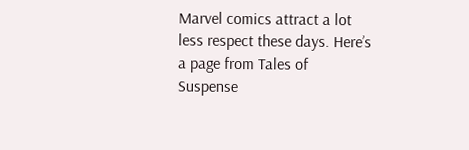Marvel comics attract a lot less respect these days. Here’s a page from Tales of Suspense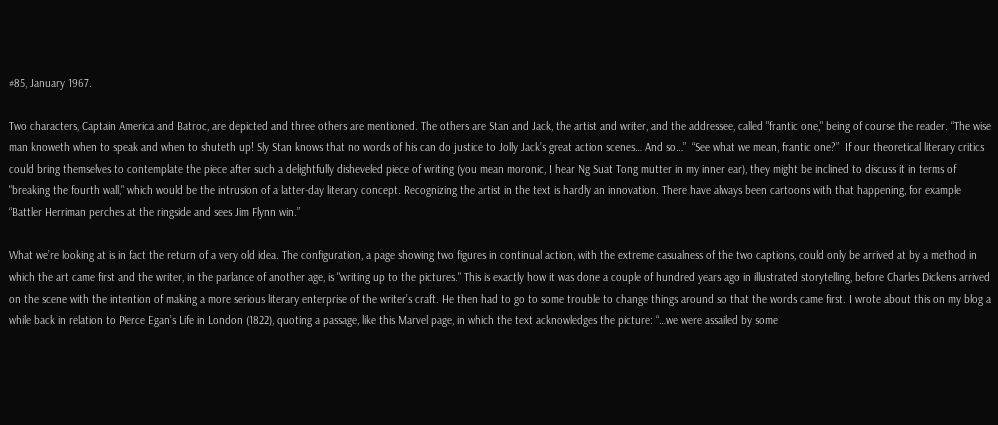#85, January 1967.

Two characters, Captain America and Batroc, are depicted and three others are mentioned. The others are Stan and Jack, the artist and writer, and the addressee, called "frantic one," being of course the reader. “The wise man knoweth when to speak and when to shuteth up! Sly Stan knows that no words of his can do justice to Jolly Jack’s great action scenes… And so…”  “See what we mean, frantic one?”  If our theoretical literary critics could bring themselves to contemplate the piece after such a delightfully disheveled piece of writing (you mean moronic, I hear Ng Suat Tong mutter in my inner ear), they might be inclined to discuss it in terms of "breaking the fourth wall," which would be the intrusion of a latter-day literary concept. Recognizing the artist in the text is hardly an innovation. There have always been cartoons with that happening, for example “Battler Herriman perches at the ringside and sees Jim Flynn win.”

What we’re looking at is in fact the return of a very old idea. The configuration, a page showing two figures in continual action, with the extreme casualness of the two captions, could only be arrived at by a method in which the art came first and the writer, in the parlance of another age, is "writing up to the pictures." This is exactly how it was done a couple of hundred years ago in illustrated storytelling, before Charles Dickens arrived on the scene with the intention of making a more serious literary enterprise of the writer’s craft. He then had to go to some trouble to change things around so that the words came first. I wrote about this on my blog a while back in relation to Pierce Egan’s Life in London (1822), quoting a passage, like this Marvel page, in which the text acknowledges the picture: “…we were assailed by some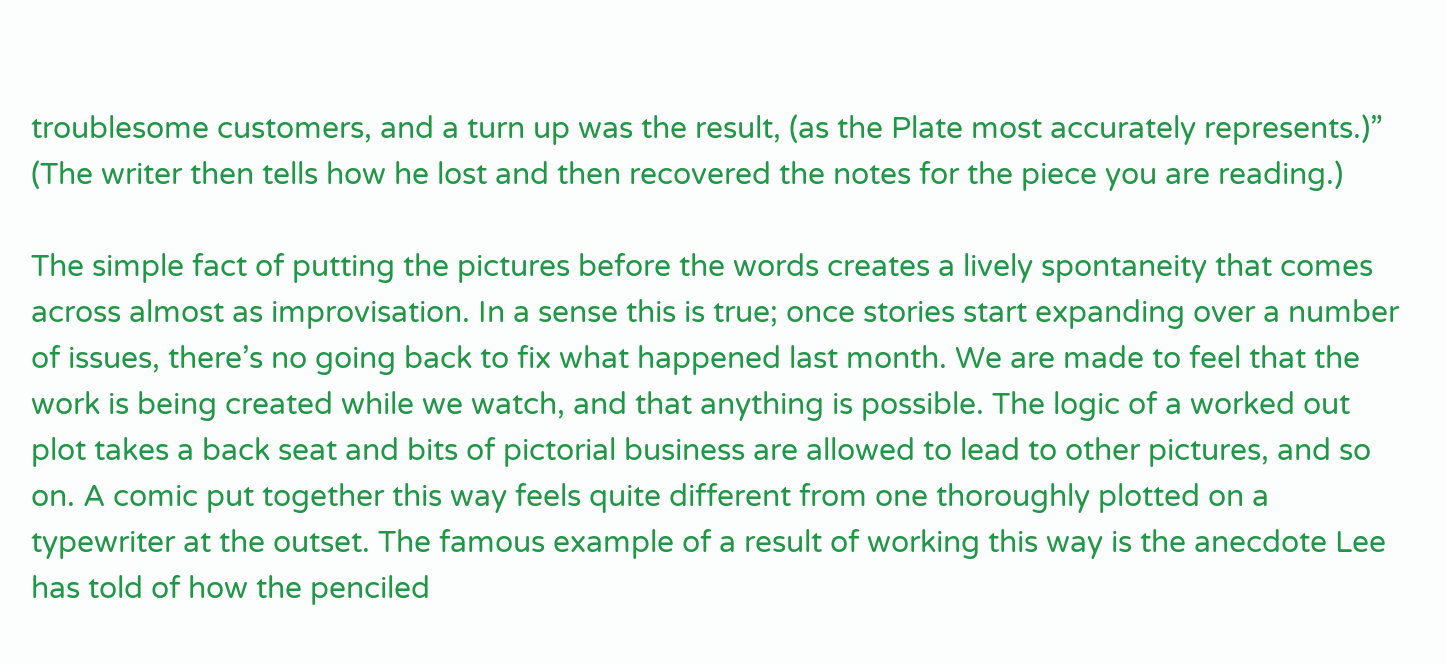troublesome customers, and a turn up was the result, (as the Plate most accurately represents.)” (The writer then tells how he lost and then recovered the notes for the piece you are reading.)

The simple fact of putting the pictures before the words creates a lively spontaneity that comes across almost as improvisation. In a sense this is true; once stories start expanding over a number of issues, there’s no going back to fix what happened last month. We are made to feel that the work is being created while we watch, and that anything is possible. The logic of a worked out plot takes a back seat and bits of pictorial business are allowed to lead to other pictures, and so on. A comic put together this way feels quite different from one thoroughly plotted on a typewriter at the outset. The famous example of a result of working this way is the anecdote Lee has told of how the penciled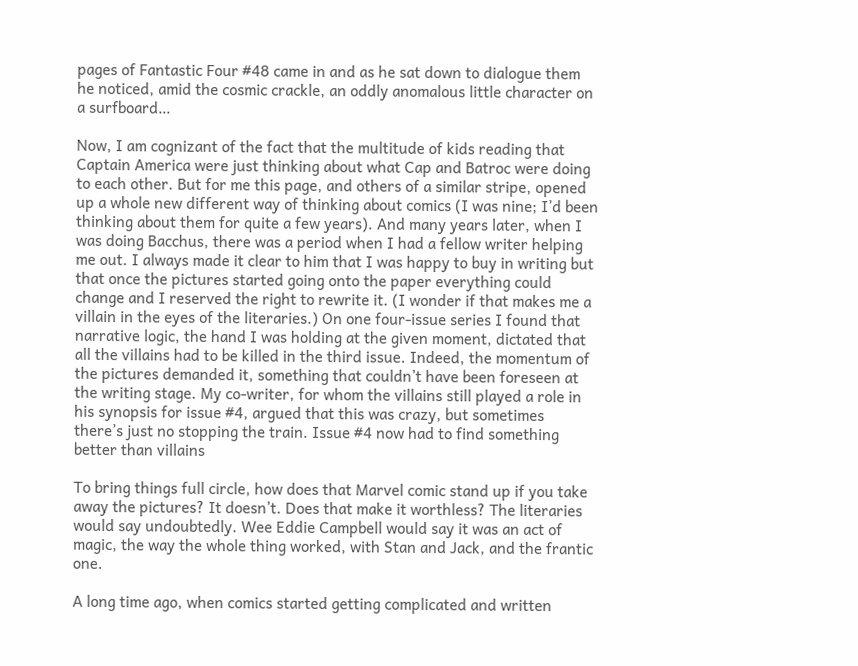pages of Fantastic Four #48 came in and as he sat down to dialogue them he noticed, amid the cosmic crackle, an oddly anomalous little character on a surfboard…

Now, I am cognizant of the fact that the multitude of kids reading that Captain America were just thinking about what Cap and Batroc were doing to each other. But for me this page, and others of a similar stripe, opened up a whole new different way of thinking about comics (I was nine; I’d been thinking about them for quite a few years). And many years later, when I was doing Bacchus, there was a period when I had a fellow writer helping me out. I always made it clear to him that I was happy to buy in writing but that once the pictures started going onto the paper everything could change and I reserved the right to rewrite it. (I wonder if that makes me a villain in the eyes of the literaries.) On one four-issue series I found that narrative logic, the hand I was holding at the given moment, dictated that all the villains had to be killed in the third issue. Indeed, the momentum of the pictures demanded it, something that couldn’t have been foreseen at the writing stage. My co-writer, for whom the villains still played a role in his synopsis for issue #4, argued that this was crazy, but sometimes there’s just no stopping the train. Issue #4 now had to find something better than villains

To bring things full circle, how does that Marvel comic stand up if you take away the pictures? It doesn’t. Does that make it worthless? The literaries would say undoubtedly. Wee Eddie Campbell would say it was an act of magic, the way the whole thing worked, with Stan and Jack, and the frantic one.

A long time ago, when comics started getting complicated and written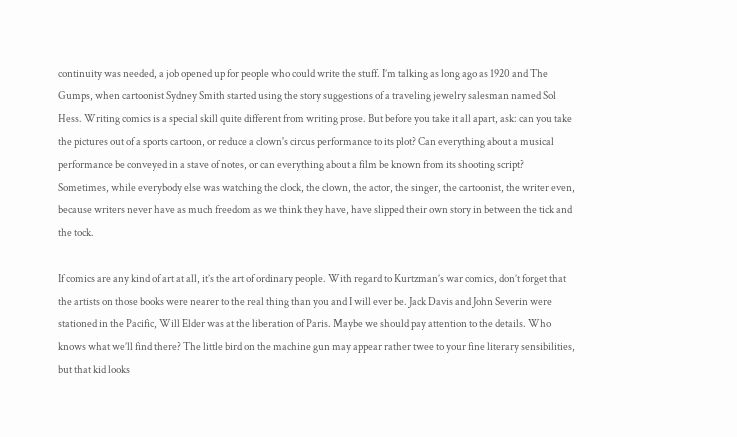continuity was needed, a job opened up for people who could write the stuff. I’m talking as long ago as 1920 and The Gumps, when cartoonist Sydney Smith started using the story suggestions of a traveling jewelry salesman named Sol Hess. Writing comics is a special skill quite different from writing prose. But before you take it all apart, ask: can you take the pictures out of a sports cartoon, or reduce a clown's circus performance to its plot? Can everything about a musical performance be conveyed in a stave of notes, or can everything about a film be known from its shooting script? Sometimes, while everybody else was watching the clock, the clown, the actor, the singer, the cartoonist, the writer even, because writers never have as much freedom as we think they have, have slipped their own story in between the tick and the tock.

If comics are any kind of art at all, it’s the art of ordinary people. With regard to Kurtzman’s war comics, don’t forget that the artists on those books were nearer to the real thing than you and I will ever be. Jack Davis and John Severin were stationed in the Pacific, Will Elder was at the liberation of Paris. Maybe we should pay attention to the details. Who knows what we’ll find there? The little bird on the machine gun may appear rather twee to your fine literary sensibilities, but that kid looks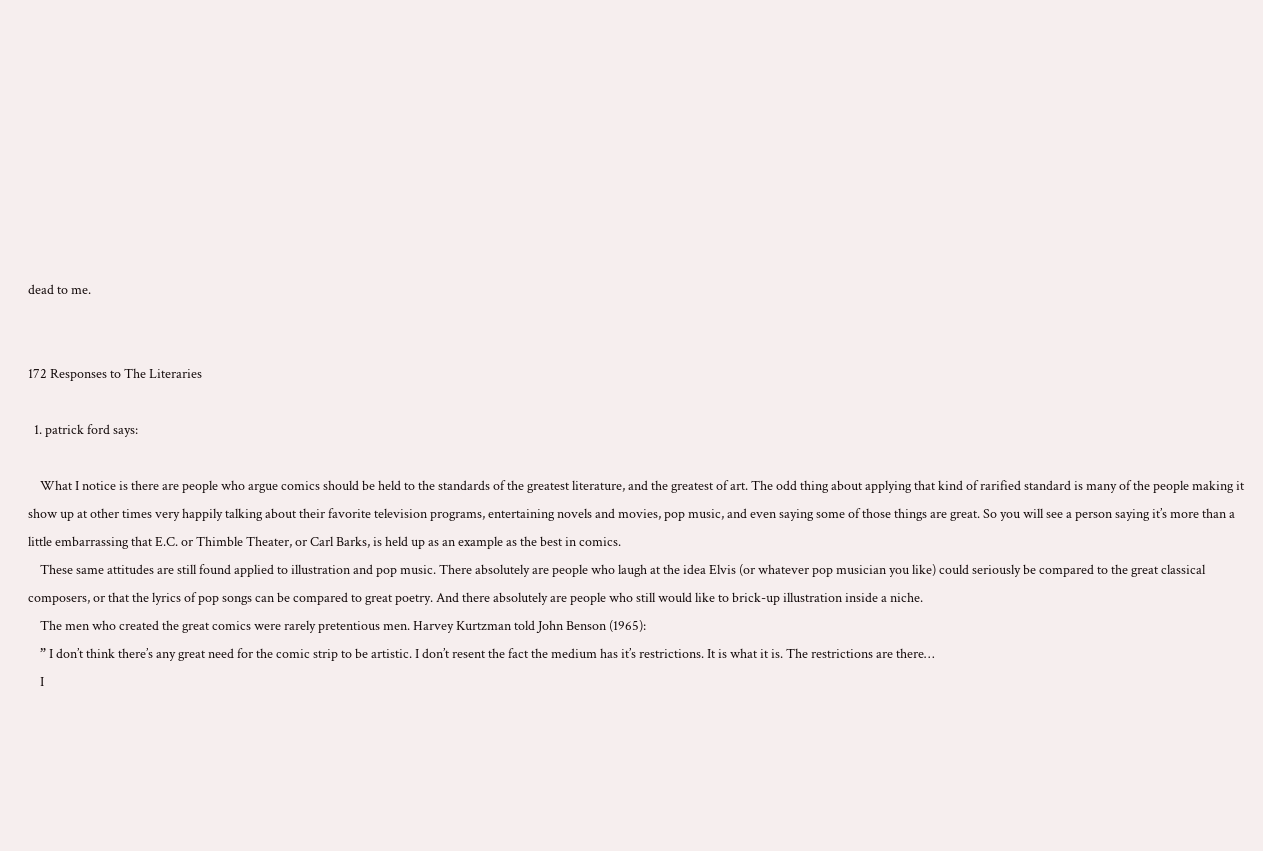dead to me.


172 Responses to The Literaries

  1. patrick ford says:

    What I notice is there are people who argue comics should be held to the standards of the greatest literature, and the greatest of art. The odd thing about applying that kind of rarified standard is many of the people making it show up at other times very happily talking about their favorite television programs, entertaining novels and movies, pop music, and even saying some of those things are great. So you will see a person saying it’s more than a little embarrassing that E.C. or Thimble Theater, or Carl Barks, is held up as an example as the best in comics.
    These same attitudes are still found applied to illustration and pop music. There absolutely are people who laugh at the idea Elvis (or whatever pop musician you like) could seriously be compared to the great classical composers, or that the lyrics of pop songs can be compared to great poetry. And there absolutely are people who still would like to brick-up illustration inside a niche.
    The men who created the great comics were rarely pretentious men. Harvey Kurtzman told John Benson (1965):
    ” I don’t think there’s any great need for the comic strip to be artistic. I don’t resent the fact the medium has it’s restrictions. It is what it is. The restrictions are there…
    I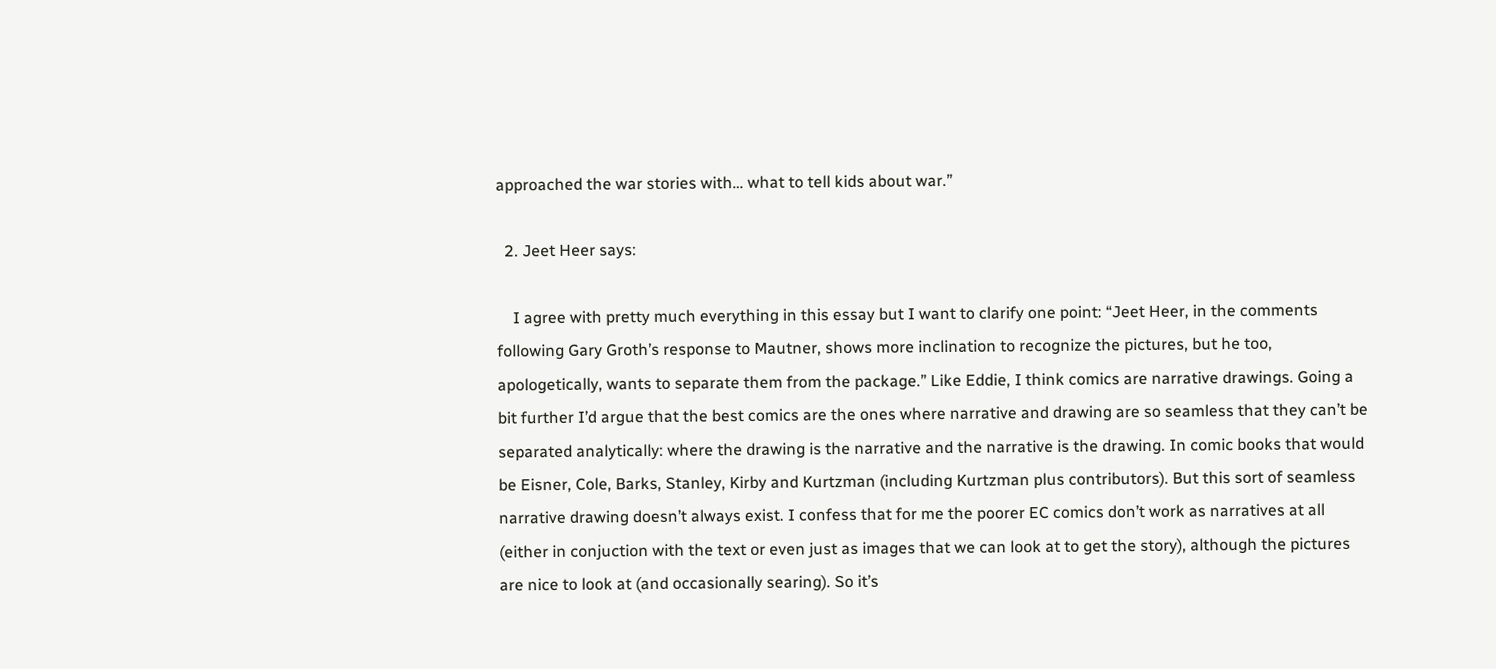approached the war stories with… what to tell kids about war.”

  2. Jeet Heer says:

    I agree with pretty much everything in this essay but I want to clarify one point: “Jeet Heer, in the comments following Gary Groth’s response to Mautner, shows more inclination to recognize the pictures, but he too, apologetically, wants to separate them from the package.” Like Eddie, I think comics are narrative drawings. Going a bit further I’d argue that the best comics are the ones where narrative and drawing are so seamless that they can’t be separated analytically: where the drawing is the narrative and the narrative is the drawing. In comic books that would be Eisner, Cole, Barks, Stanley, Kirby and Kurtzman (including Kurtzman plus contributors). But this sort of seamless narrative drawing doesn’t always exist. I confess that for me the poorer EC comics don’t work as narratives at all (either in conjuction with the text or even just as images that we can look at to get the story), although the pictures are nice to look at (and occasionally searing). So it’s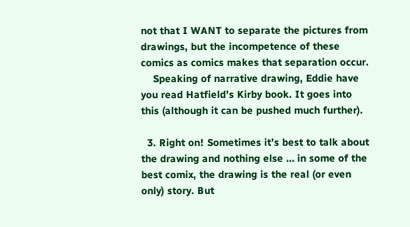not that I WANT to separate the pictures from drawings, but the incompetence of these comics as comics makes that separation occur.
    Speaking of narrative drawing, Eddie have you read Hatfield’s Kirby book. It goes into this (although it can be pushed much further).

  3. Right on! Sometimes it’s best to talk about the drawing and nothing else … in some of the best comix, the drawing is the real (or even only) story. But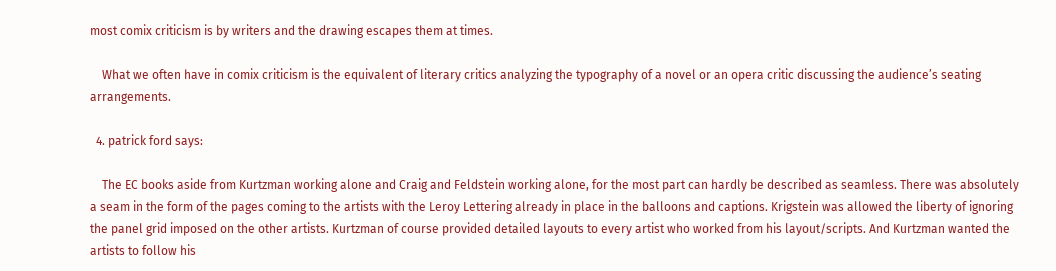most comix criticism is by writers and the drawing escapes them at times.

    What we often have in comix criticism is the equivalent of literary critics analyzing the typography of a novel or an opera critic discussing the audience’s seating arrangements.

  4. patrick ford says:

    The EC books aside from Kurtzman working alone and Craig and Feldstein working alone, for the most part can hardly be described as seamless. There was absolutely a seam in the form of the pages coming to the artists with the Leroy Lettering already in place in the balloons and captions. Krigstein was allowed the liberty of ignoring the panel grid imposed on the other artists. Kurtzman of course provided detailed layouts to every artist who worked from his layout/scripts. And Kurtzman wanted the artists to follow his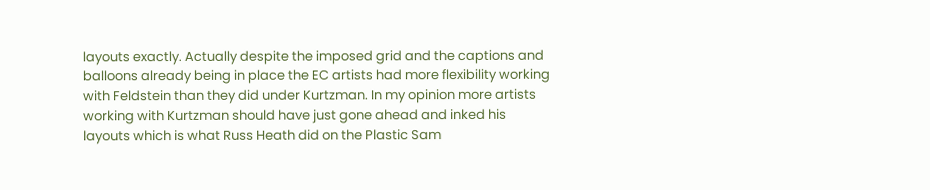layouts exactly. Actually despite the imposed grid and the captions and balloons already being in place the EC artists had more flexibility working with Feldstein than they did under Kurtzman. In my opinion more artists working with Kurtzman should have just gone ahead and inked his layouts which is what Russ Heath did on the Plastic Sam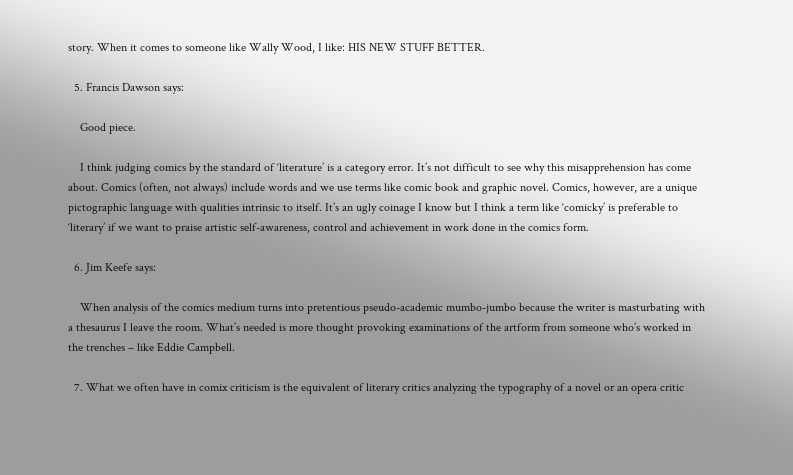story. When it comes to someone like Wally Wood, I like: HIS NEW STUFF BETTER.

  5. Francis Dawson says:

    Good piece.

    I think judging comics by the standard of ‘literature’ is a category error. It’s not difficult to see why this misapprehension has come about. Comics (often, not always) include words and we use terms like comic book and graphic novel. Comics, however, are a unique pictographic language with qualities intrinsic to itself. It’s an ugly coinage I know but I think a term like ‘comicky’ is preferable to ‘literary’ if we want to praise artistic self-awareness, control and achievement in work done in the comics form.

  6. Jim Keefe says:

    When analysis of the comics medium turns into pretentious pseudo-academic mumbo-jumbo because the writer is masturbating with a thesaurus I leave the room. What’s needed is more thought provoking examinations of the artform from someone who’s worked in the trenches – like Eddie Campbell.

  7. What we often have in comix criticism is the equivalent of literary critics analyzing the typography of a novel or an opera critic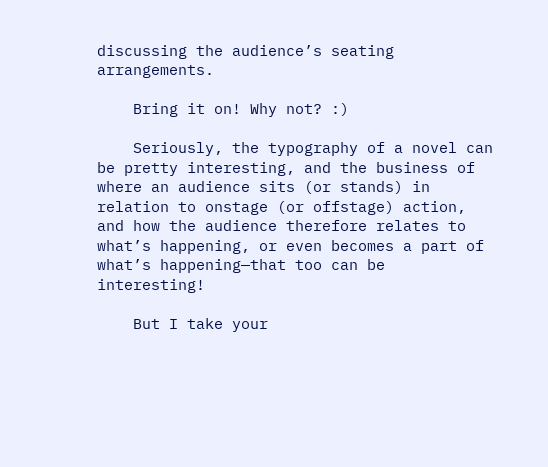discussing the audience’s seating arrangements.

    Bring it on! Why not? :)

    Seriously, the typography of a novel can be pretty interesting, and the business of where an audience sits (or stands) in relation to onstage (or offstage) action, and how the audience therefore relates to what’s happening, or even becomes a part of what’s happening—that too can be interesting!

    But I take your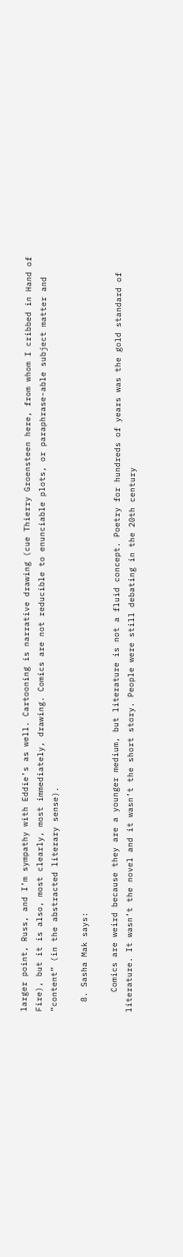larger point, Russ, and I’m sympathy with Eddie’s as well. Cartooning is narrative drawing (cue Thierry Groensteen here, from whom I cribbed in Hand of Fire), but it is also, most clearly, most immediately, drawing. Comics are not reducible to enunciable plots, or paraphrase-able subject matter and “content” (in the abstracted literary sense).

  8. Sasha Mak says:

    Comics are weird because they are a younger medium, but literature is not a fluid concept. Poetry for hundreds of years was the gold standard of literature. It wasn’t the novel and it wasn’t the short story. People were still debating in the 20th century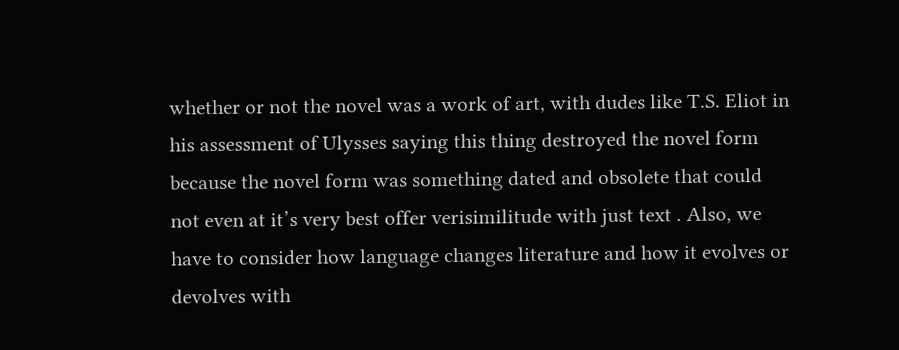whether or not the novel was a work of art, with dudes like T.S. Eliot in his assessment of Ulysses saying this thing destroyed the novel form because the novel form was something dated and obsolete that could not even at it’s very best offer verisimilitude with just text . Also, we have to consider how language changes literature and how it evolves or devolves with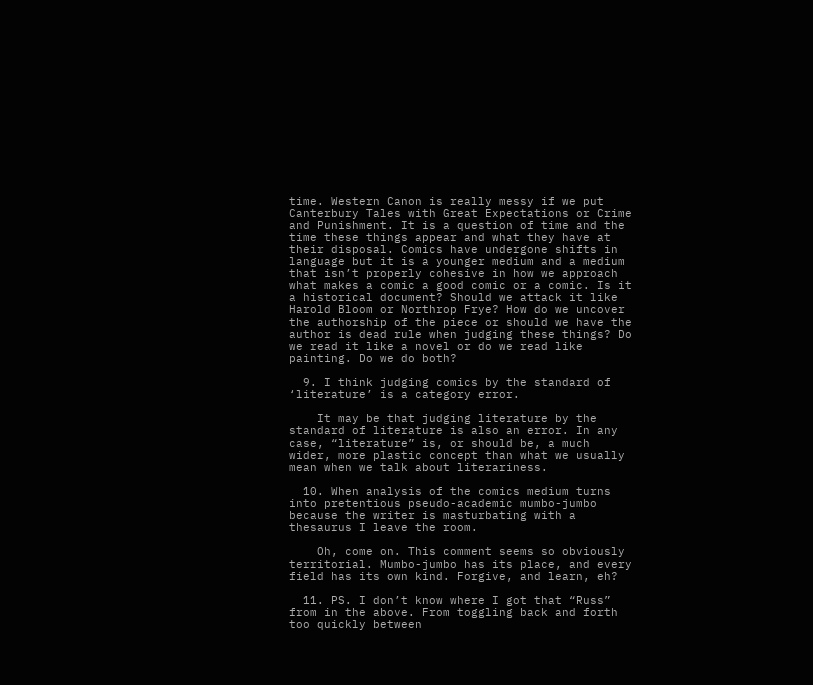time. Western Canon is really messy if we put Canterbury Tales with Great Expectations or Crime and Punishment. It is a question of time and the time these things appear and what they have at their disposal. Comics have undergone shifts in language but it is a younger medium and a medium that isn’t properly cohesive in how we approach what makes a comic a good comic or a comic. Is it a historical document? Should we attack it like Harold Bloom or Northrop Frye? How do we uncover the authorship of the piece or should we have the author is dead rule when judging these things? Do we read it like a novel or do we read like painting. Do we do both?

  9. I think judging comics by the standard of ‘literature’ is a category error.

    It may be that judging literature by the standard of literature is also an error. In any case, “literature” is, or should be, a much wider, more plastic concept than what we usually mean when we talk about literariness.

  10. When analysis of the comics medium turns into pretentious pseudo-academic mumbo-jumbo because the writer is masturbating with a thesaurus I leave the room.

    Oh, come on. This comment seems so obviously territorial. Mumbo-jumbo has its place, and every field has its own kind. Forgive, and learn, eh?

  11. PS. I don’t know where I got that “Russ” from in the above. From toggling back and forth too quickly between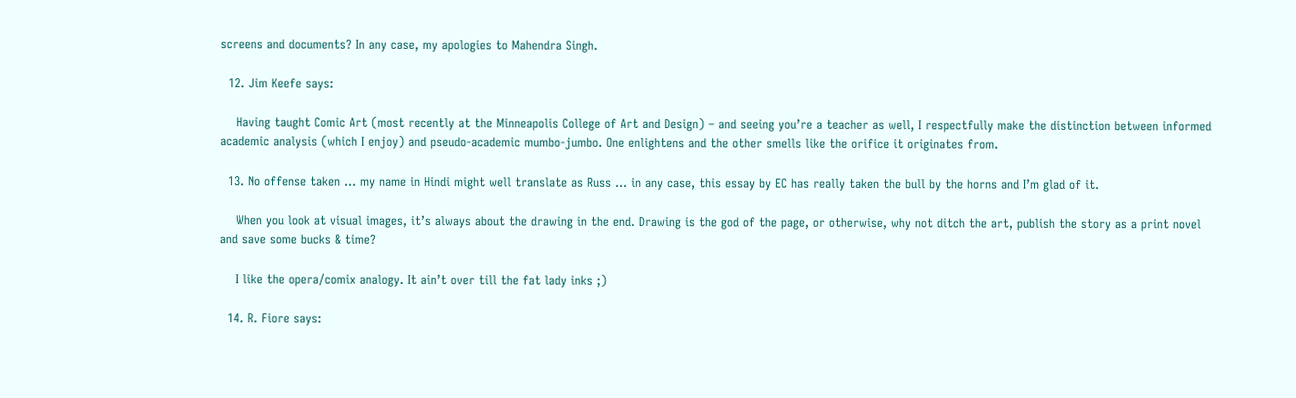screens and documents? In any case, my apologies to Mahendra Singh.

  12. Jim Keefe says:

    Having taught Comic Art (most recently at the Minneapolis College of Art and Design) – and seeing you’re a teacher as well, I respectfully make the distinction between informed academic analysis (which I enjoy) and pseudo-academic mumbo-jumbo. One enlightens and the other smells like the orifice it originates from.

  13. No offense taken … my name in Hindi might well translate as Russ … in any case, this essay by EC has really taken the bull by the horns and I’m glad of it.

    When you look at visual images, it’s always about the drawing in the end. Drawing is the god of the page, or otherwise, why not ditch the art, publish the story as a print novel and save some bucks & time?

    I like the opera/comix analogy. It ain’t over till the fat lady inks ;)

  14. R. Fiore says: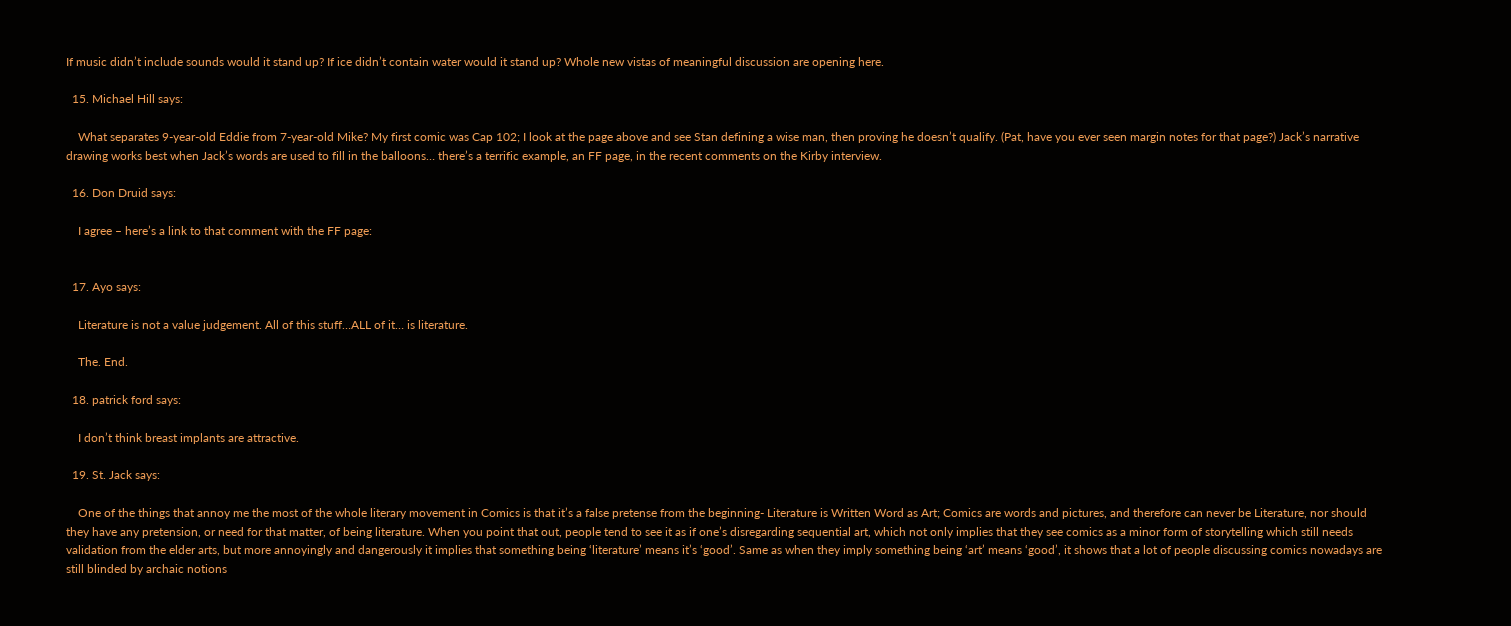If music didn’t include sounds would it stand up? If ice didn’t contain water would it stand up? Whole new vistas of meaningful discussion are opening here.

  15. Michael Hill says:

    What separates 9-year-old Eddie from 7-year-old Mike? My first comic was Cap 102; I look at the page above and see Stan defining a wise man, then proving he doesn’t qualify. (Pat, have you ever seen margin notes for that page?) Jack’s narrative drawing works best when Jack’s words are used to fill in the balloons… there’s a terrific example, an FF page, in the recent comments on the Kirby interview.

  16. Don Druid says:

    I agree – here’s a link to that comment with the FF page:


  17. Ayo says:

    Literature is not a value judgement. All of this stuff…ALL of it… is literature.

    The. End.

  18. patrick ford says:

    I don’t think breast implants are attractive.

  19. St. Jack says:

    One of the things that annoy me the most of the whole literary movement in Comics is that it’s a false pretense from the beginning- Literature is Written Word as Art; Comics are words and pictures, and therefore can never be Literature, nor should they have any pretension, or need for that matter, of being literature. When you point that out, people tend to see it as if one’s disregarding sequential art, which not only implies that they see comics as a minor form of storytelling which still needs validation from the elder arts, but more annoyingly and dangerously it implies that something being ‘literature’ means it’s ‘good’. Same as when they imply something being ‘art’ means ‘good’, it shows that a lot of people discussing comics nowadays are still blinded by archaic notions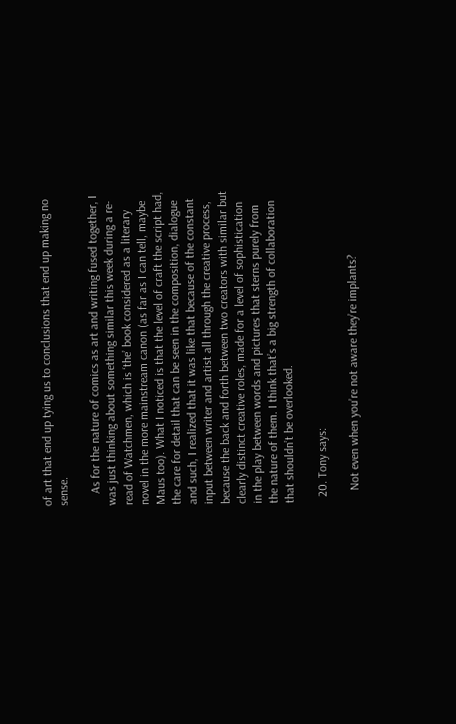of art that end up tying us to conclusions that end up making no sense.

    As for the nature of comics as art and writing fused together, I was just thinking about something similar this week during a re-read of Watchmen, which is ‘the’ book considered as a literary novel in the more mainstream canon (as far as I can tell, maybe Maus too). What I noticed is that the level of craft the script had, the care for detail that can be seen in the composition, dialogue and such, I realized that it was like that because of the constant input between writer and artist all through the creative process, because the back and forth between two creators with similar but clearly distinct creative roles, made for a level of sophistication in the play between words and pictures that sterns purely from the nature of them. I think that’s a big strength of collaboration that shouldn’t be overlooked.

  20. Tony says:

    Not even when you’re not aware they’re implants?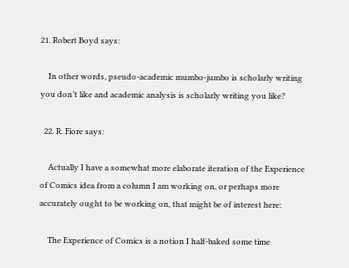21. Robert Boyd says:

    In other words, pseudo-academic mumbo-jumbo is scholarly writing you don’t like and academic analysis is scholarly writing you like?

  22. R. Fiore says:

    Actually I have a somewhat more elaborate iteration of the Experience of Comics idea from a column I am working on, or perhaps more accurately ought to be working on, that might be of interest here:

    The Experience of Comics is a notion I half-baked some time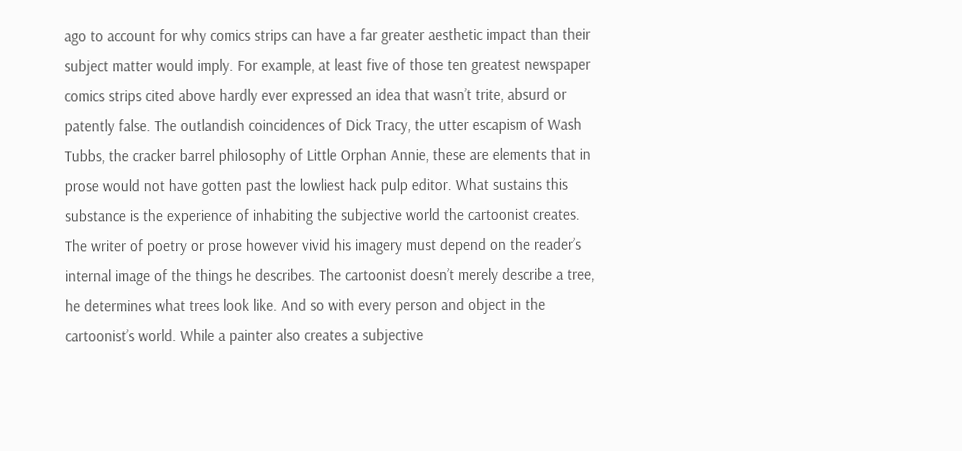ago to account for why comics strips can have a far greater aesthetic impact than their subject matter would imply. For example, at least five of those ten greatest newspaper comics strips cited above hardly ever expressed an idea that wasn’t trite, absurd or patently false. The outlandish coincidences of Dick Tracy, the utter escapism of Wash Tubbs, the cracker barrel philosophy of Little Orphan Annie, these are elements that in prose would not have gotten past the lowliest hack pulp editor. What sustains this substance is the experience of inhabiting the subjective world the cartoonist creates. The writer of poetry or prose however vivid his imagery must depend on the reader’s internal image of the things he describes. The cartoonist doesn’t merely describe a tree, he determines what trees look like. And so with every person and object in the cartoonist’s world. While a painter also creates a subjective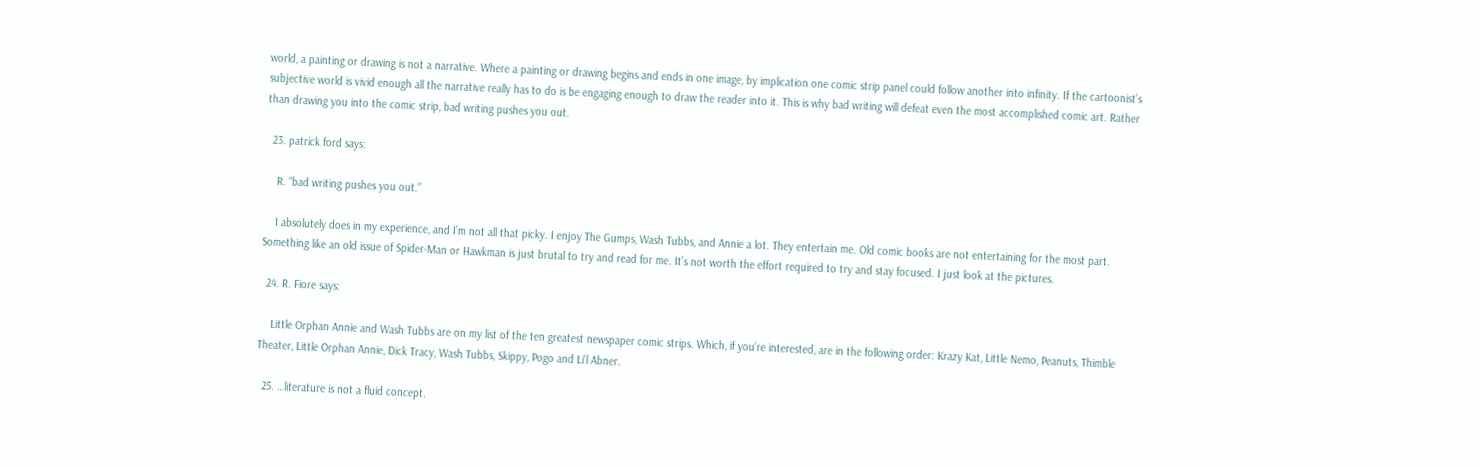world, a painting or drawing is not a narrative. Where a painting or drawing begins and ends in one image, by implication one comic strip panel could follow another into infinity. If the cartoonist’s subjective world is vivid enough all the narrative really has to do is be engaging enough to draw the reader into it. This is why bad writing will defeat even the most accomplished comic art. Rather than drawing you into the comic strip, bad writing pushes you out.

  23. patrick ford says:

    R. “bad writing pushes you out.”

    I absolutely does in my experience, and I’m not all that picky. I enjoy The Gumps, Wash Tubbs, and Annie a lot. They entertain me. Old comic books are not entertaining for the most part. Something like an old issue of Spider-Man or Hawkman is just brutal to try and read for me. It’s not worth the effort required to try and stay focused. I just look at the pictures.

  24. R. Fiore says:

    Little Orphan Annie and Wash Tubbs are on my list of the ten greatest newspaper comic strips. Which, if you’re interested, are in the following order: Krazy Kat, Little Nemo, Peanuts, Thimble Theater, Little Orphan Annie, Dick Tracy, Wash Tubbs, Skippy, Pogo and Li’l Abner.

  25. …literature is not a fluid concept.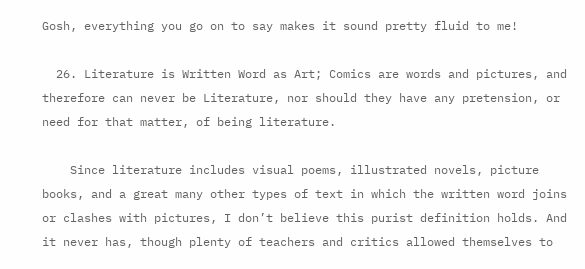Gosh, everything you go on to say makes it sound pretty fluid to me!

  26. Literature is Written Word as Art; Comics are words and pictures, and therefore can never be Literature, nor should they have any pretension, or need for that matter, of being literature.

    Since literature includes visual poems, illustrated novels, picture books, and a great many other types of text in which the written word joins or clashes with pictures, I don’t believe this purist definition holds. And it never has, though plenty of teachers and critics allowed themselves to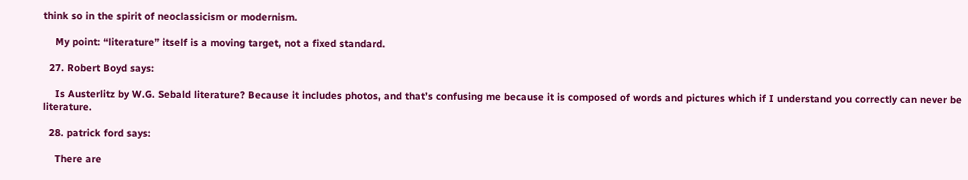think so in the spirit of neoclassicism or modernism.

    My point: “literature” itself is a moving target, not a fixed standard.

  27. Robert Boyd says:

    Is Austerlitz by W.G. Sebald literature? Because it includes photos, and that’s confusing me because it is composed of words and pictures which if I understand you correctly can never be literature.

  28. patrick ford says:

    There are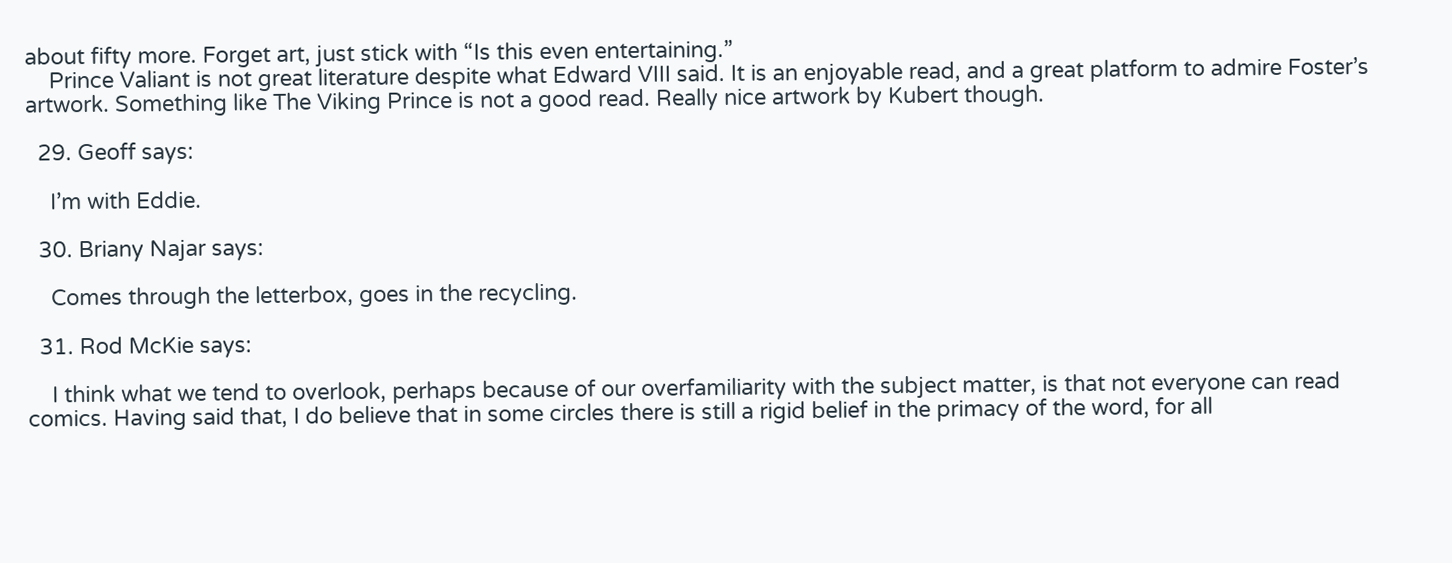about fifty more. Forget art, just stick with “Is this even entertaining.”
    Prince Valiant is not great literature despite what Edward VIII said. It is an enjoyable read, and a great platform to admire Foster’s artwork. Something like The Viking Prince is not a good read. Really nice artwork by Kubert though.

  29. Geoff says:

    I’m with Eddie.

  30. Briany Najar says:

    Comes through the letterbox, goes in the recycling.

  31. Rod McKie says:

    I think what we tend to overlook, perhaps because of our overfamiliarity with the subject matter, is that not everyone can read comics. Having said that, I do believe that in some circles there is still a rigid belief in the primacy of the word, for all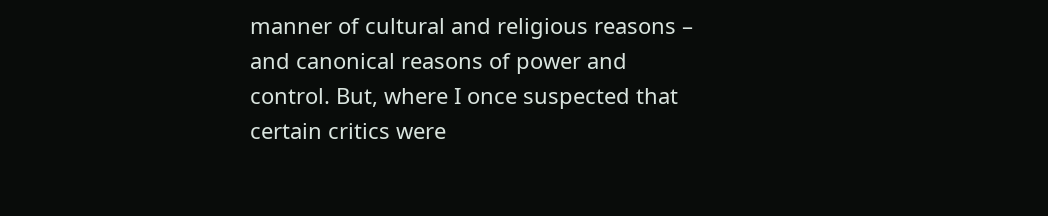manner of cultural and religious reasons – and canonical reasons of power and control. But, where I once suspected that certain critics were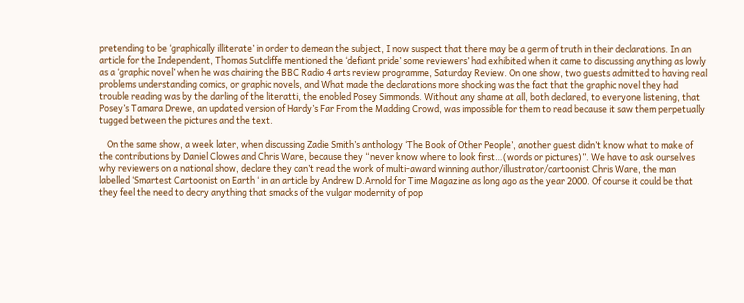pretending to be ‘graphically illiterate’ in order to demean the subject, I now suspect that there may be a germ of truth in their declarations. In an article for the Independent, Thomas Sutcliffe mentioned the ‘defiant pride’ some reviewers’ had exhibited when it came to discussing anything as lowly as a ‘graphic novel’ when he was chairing the BBC Radio 4 arts review programme, Saturday Review. On one show, two guests admitted to having real problems understanding comics, or graphic novels, and What made the declarations more shocking was the fact that the graphic novel they had trouble reading was by the darling of the literatti, the enobled Posey Simmonds. Without any shame at all, both declared, to everyone listening, that Posey’s Tamara Drewe, an updated version of Hardy’s Far From the Madding Crowd, was impossible for them to read because it saw them perpetually tugged between the pictures and the text.

    On the same show, a week later, when discussing Zadie Smith’s anthology ‘The Book of Other People’, another guest didn’t know what to make of the contributions by Daniel Clowes and Chris Ware, because they “never know where to look first…(words or pictures)”. We have to ask ourselves why reviewers on a national show, declare they can’t read the work of multi-award winning author/illustrator/cartoonist Chris Ware, the man labelled ‘Smartest Cartoonist on Earth ‘ in an article by Andrew D.Arnold for Time Magazine as long ago as the year 2000. Of course it could be that they feel the need to decry anything that smacks of the vulgar modernity of pop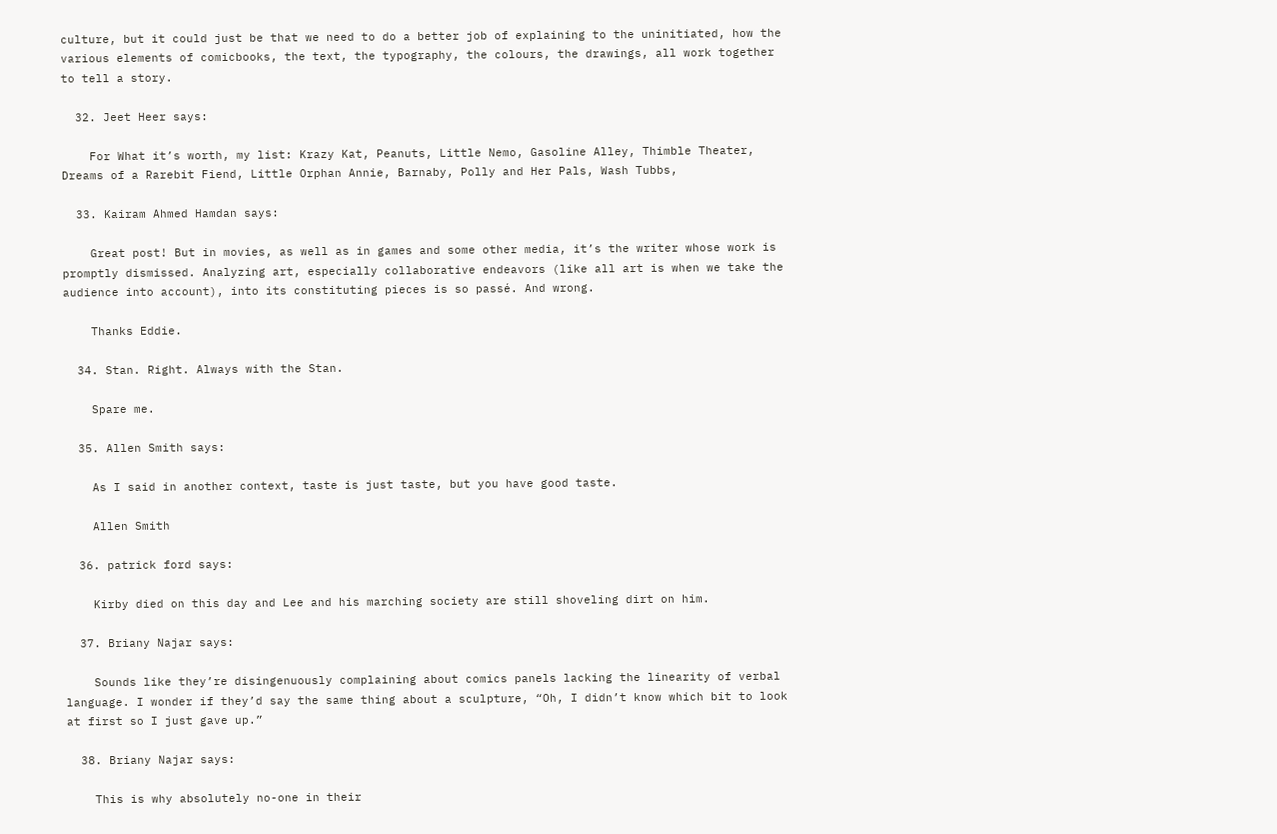culture, but it could just be that we need to do a better job of explaining to the uninitiated, how the various elements of comicbooks, the text, the typography, the colours, the drawings, all work together to tell a story.

  32. Jeet Heer says:

    For What it’s worth, my list: Krazy Kat, Peanuts, Little Nemo, Gasoline Alley, Thimble Theater, Dreams of a Rarebit Fiend, Little Orphan Annie, Barnaby, Polly and Her Pals, Wash Tubbs,

  33. Kairam Ahmed Hamdan says:

    Great post! But in movies, as well as in games and some other media, it’s the writer whose work is promptly dismissed. Analyzing art, especially collaborative endeavors (like all art is when we take the audience into account), into its constituting pieces is so passé. And wrong.

    Thanks Eddie.

  34. Stan. Right. Always with the Stan.

    Spare me.

  35. Allen Smith says:

    As I said in another context, taste is just taste, but you have good taste.

    Allen Smith

  36. patrick ford says:

    Kirby died on this day and Lee and his marching society are still shoveling dirt on him.

  37. Briany Najar says:

    Sounds like they’re disingenuously complaining about comics panels lacking the linearity of verbal language. I wonder if they’d say the same thing about a sculpture, “Oh, I didn’t know which bit to look at first so I just gave up.”

  38. Briany Najar says:

    This is why absolutely no-one in their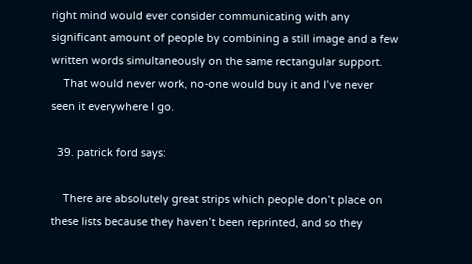right mind would ever consider communicating with any significant amount of people by combining a still image and a few written words simultaneously on the same rectangular support.
    That would never work, no-one would buy it and I’ve never seen it everywhere I go.

  39. patrick ford says:

    There are absolutely great strips which people don’t place on these lists because they haven’t been reprinted, and so they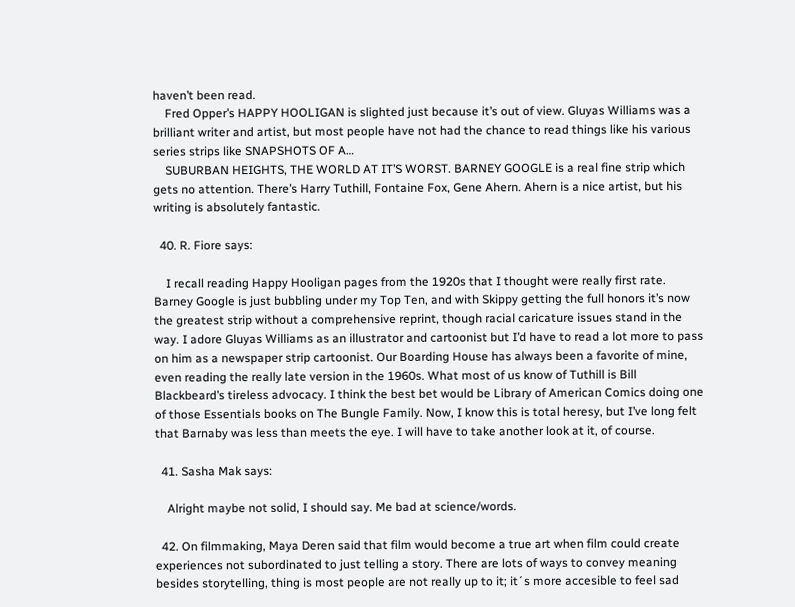haven’t been read.
    Fred Opper’s HAPPY HOOLIGAN is slighted just because it’s out of view. Gluyas Williams was a brilliant writer and artist, but most people have not had the chance to read things like his various series strips like SNAPSHOTS OF A…
    SUBURBAN HEIGHTS, THE WORLD AT IT’S WORST. BARNEY GOOGLE is a real fine strip which gets no attention. There’s Harry Tuthill, Fontaine Fox, Gene Ahern. Ahern is a nice artist, but his writing is absolutely fantastic.

  40. R. Fiore says:

    I recall reading Happy Hooligan pages from the 1920s that I thought were really first rate. Barney Google is just bubbling under my Top Ten, and with Skippy getting the full honors it’s now the greatest strip without a comprehensive reprint, though racial caricature issues stand in the way. I adore Gluyas Williams as an illustrator and cartoonist but I’d have to read a lot more to pass on him as a newspaper strip cartoonist. Our Boarding House has always been a favorite of mine, even reading the really late version in the 1960s. What most of us know of Tuthill is Bill Blackbeard’s tireless advocacy. I think the best bet would be Library of American Comics doing one of those Essentials books on The Bungle Family. Now, I know this is total heresy, but I’ve long felt that Barnaby was less than meets the eye. I will have to take another look at it, of course.

  41. Sasha Mak says:

    Alright maybe not solid, I should say. Me bad at science/words.

  42. On filmmaking, Maya Deren said that film would become a true art when film could create experiences not subordinated to just telling a story. There are lots of ways to convey meaning besides storytelling, thing is most people are not really up to it; it´s more accesible to feel sad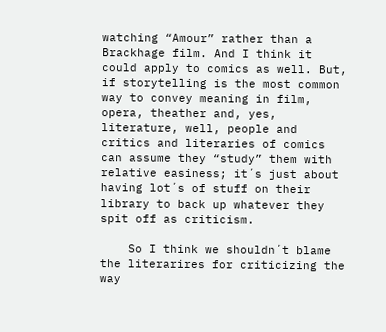watching “Amour” rather than a Brackhage film. And I think it could apply to comics as well. But, if storytelling is the most common way to convey meaning in film, opera, theather and, yes, literature, well, people and critics and literaries of comics can assume they “study” them with relative easiness; it´s just about having lot´s of stuff on their library to back up whatever they spit off as criticism.

    So I think we shouldn´t blame the literarires for criticizing the way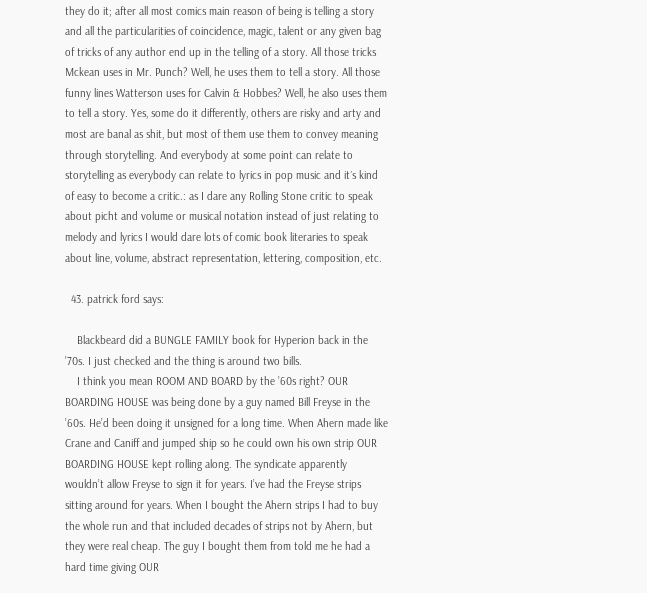they do it; after all most comics main reason of being is telling a story and all the particularities of coincidence, magic, talent or any given bag of tricks of any author end up in the telling of a story. All those tricks Mckean uses in Mr. Punch? Well, he uses them to tell a story. All those funny lines Watterson uses for Calvin & Hobbes? Well, he also uses them to tell a story. Yes, some do it differently, others are risky and arty and most are banal as shit, but most of them use them to convey meaning through storytelling. And everybody at some point can relate to storytelling as everybody can relate to lyrics in pop music and it´s kind of easy to become a critic.: as I dare any Rolling Stone critic to speak about picht and volume or musical notation instead of just relating to melody and lyrics I would dare lots of comic book literaries to speak about line, volume, abstract representation, lettering, composition, etc.

  43. patrick ford says:

    Blackbeard did a BUNGLE FAMILY book for Hyperion back in the ’70s. I just checked and the thing is around two bills.
    I think you mean ROOM AND BOARD by the ’60s right? OUR BOARDING HOUSE was being done by a guy named Bill Freyse in the ’60s. He’d been doing it unsigned for a long time. When Ahern made like Crane and Caniff and jumped ship so he could own his own strip OUR BOARDING HOUSE kept rolling along. The syndicate apparently wouldn’t allow Freyse to sign it for years. I’ve had the Freyse strips sitting around for years. When I bought the Ahern strips I had to buy the whole run and that included decades of strips not by Ahern, but they were real cheap. The guy I bought them from told me he had a hard time giving OUR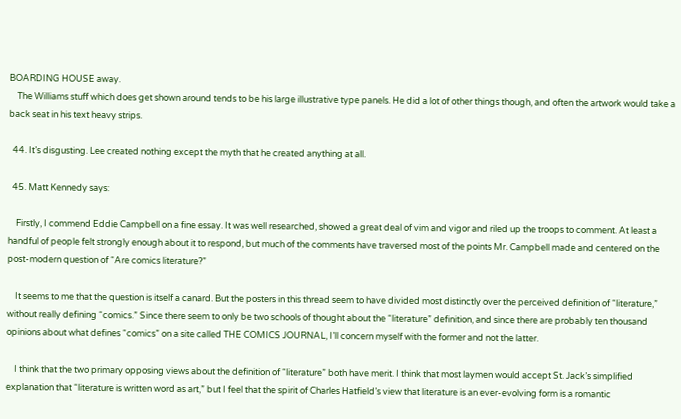BOARDING HOUSE away.
    The Williams stuff which does get shown around tends to be his large illustrative type panels. He did a lot of other things though, and often the artwork would take a back seat in his text heavy strips.

  44. It’s disgusting. Lee created nothing except the myth that he created anything at all.

  45. Matt Kennedy says:

    Firstly, I commend Eddie Campbell on a fine essay. It was well researched, showed a great deal of vim and vigor and riled up the troops to comment. At least a handful of people felt strongly enough about it to respond, but much of the comments have traversed most of the points Mr. Campbell made and centered on the post-modern question of “Are comics literature?”

    It seems to me that the question is itself a canard. But the posters in this thread seem to have divided most distinctly over the perceived definition of “literature,” without really defining “comics.” Since there seem to only be two schools of thought about the “literature” definition, and since there are probably ten thousand opinions about what defines “comics” on a site called THE COMICS JOURNAL, I’ll concern myself with the former and not the latter.

    I think that the two primary opposing views about the definition of “literature” both have merit. I think that most laymen would accept St. Jack’s simplified explanation that “literature is written word as art,” but I feel that the spirit of Charles Hatfield’s view that literature is an ever-evolving form is a romantic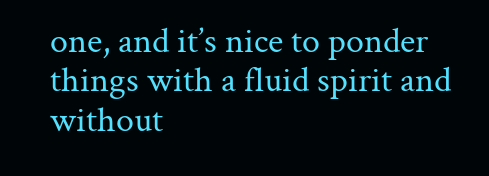one, and it’s nice to ponder things with a fluid spirit and without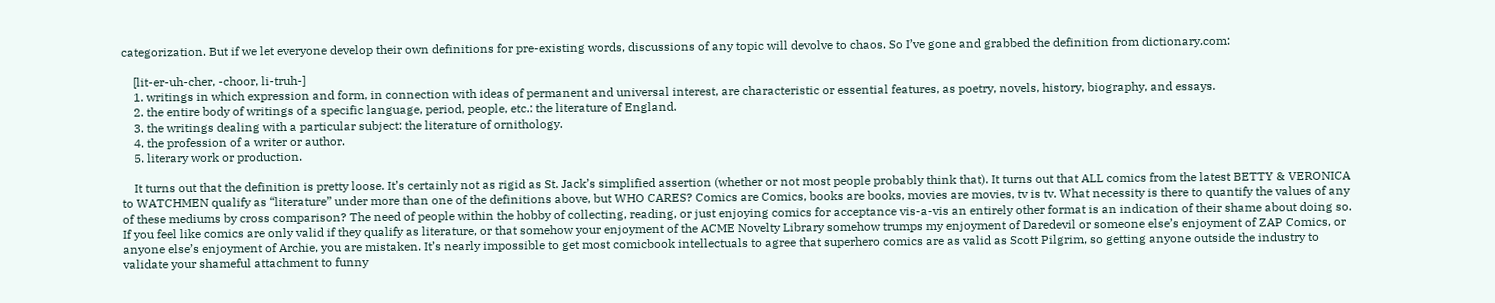categorization. But if we let everyone develop their own definitions for pre-existing words, discussions of any topic will devolve to chaos. So I’ve gone and grabbed the definition from dictionary.com:

    [lit-er-uh-cher, -choor, li-truh-]
    1. writings in which expression and form, in connection with ideas of permanent and universal interest, are characteristic or essential features, as poetry, novels, history, biography, and essays.
    2. the entire body of writings of a specific language, period, people, etc.: the literature of England.
    3. the writings dealing with a particular subject: the literature of ornithology.
    4. the profession of a writer or author.
    5. literary work or production.

    It turns out that the definition is pretty loose. It’s certainly not as rigid as St. Jack’s simplified assertion (whether or not most people probably think that). It turns out that ALL comics from the latest BETTY & VERONICA to WATCHMEN qualify as “literature” under more than one of the definitions above, but WHO CARES? Comics are Comics, books are books, movies are movies, tv is tv. What necessity is there to quantify the values of any of these mediums by cross comparison? The need of people within the hobby of collecting, reading, or just enjoying comics for acceptance vis-a-vis an entirely other format is an indication of their shame about doing so. If you feel like comics are only valid if they qualify as literature, or that somehow your enjoyment of the ACME Novelty Library somehow trumps my enjoyment of Daredevil or someone else’s enjoyment of ZAP Comics, or anyone else’s enjoyment of Archie, you are mistaken. It’s nearly impossible to get most comicbook intellectuals to agree that superhero comics are as valid as Scott Pilgrim, so getting anyone outside the industry to validate your shameful attachment to funny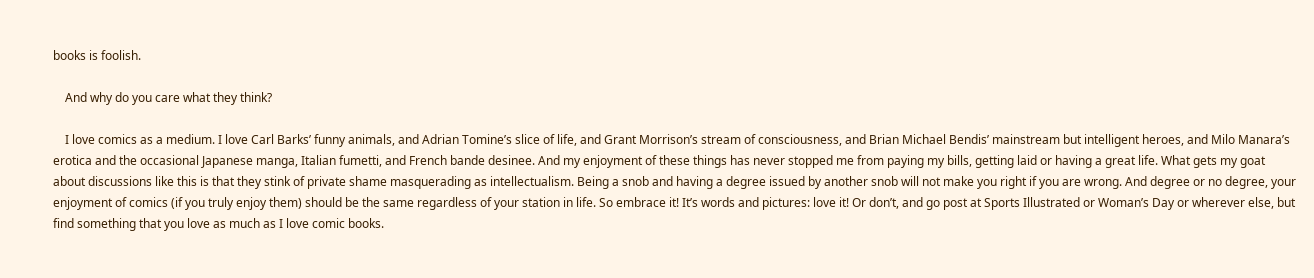books is foolish.

    And why do you care what they think?

    I love comics as a medium. I love Carl Barks’ funny animals, and Adrian Tomine’s slice of life, and Grant Morrison’s stream of consciousness, and Brian Michael Bendis’ mainstream but intelligent heroes, and Milo Manara’s erotica and the occasional Japanese manga, Italian fumetti, and French bande desinee. And my enjoyment of these things has never stopped me from paying my bills, getting laid or having a great life. What gets my goat about discussions like this is that they stink of private shame masquerading as intellectualism. Being a snob and having a degree issued by another snob will not make you right if you are wrong. And degree or no degree, your enjoyment of comics (if you truly enjoy them) should be the same regardless of your station in life. So embrace it! It’s words and pictures: love it! Or don’t, and go post at Sports Illustrated or Woman’s Day or wherever else, but find something that you love as much as I love comic books.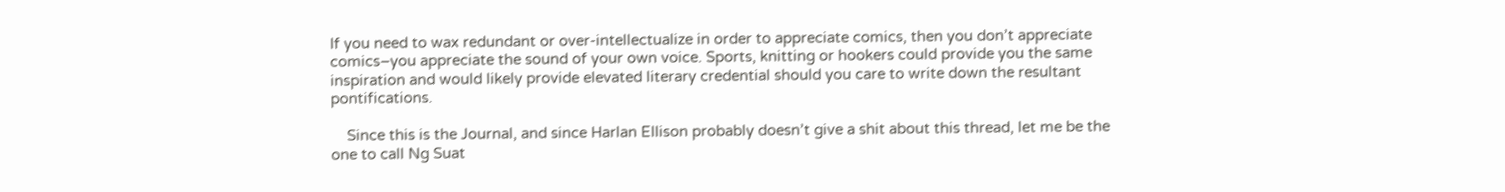If you need to wax redundant or over-intellectualize in order to appreciate comics, then you don’t appreciate comics–you appreciate the sound of your own voice. Sports, knitting or hookers could provide you the same inspiration and would likely provide elevated literary credential should you care to write down the resultant pontifications.

    Since this is the Journal, and since Harlan Ellison probably doesn’t give a shit about this thread, let me be the one to call Ng Suat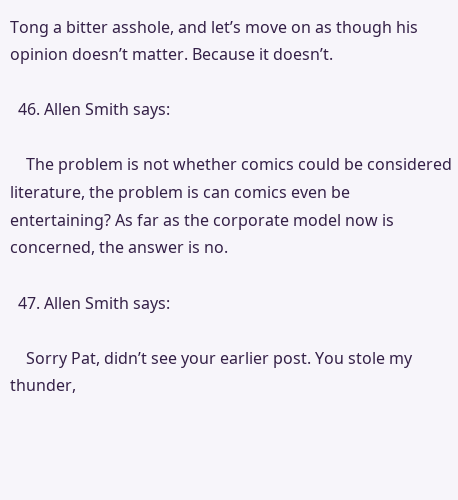Tong a bitter asshole, and let’s move on as though his opinion doesn’t matter. Because it doesn’t.

  46. Allen Smith says:

    The problem is not whether comics could be considered literature, the problem is can comics even be entertaining? As far as the corporate model now is concerned, the answer is no.

  47. Allen Smith says:

    Sorry Pat, didn’t see your earlier post. You stole my thunder,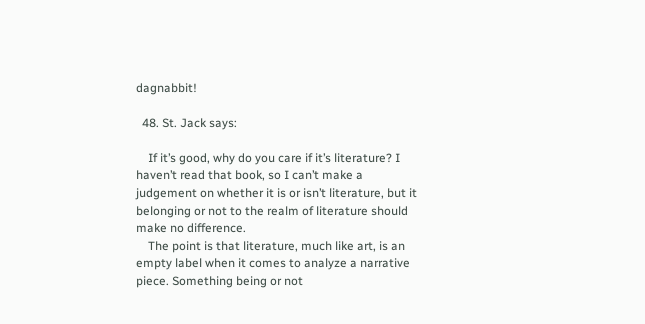dagnabbit!

  48. St. Jack says:

    If it’s good, why do you care if it’s literature? I haven’t read that book, so I can’t make a judgement on whether it is or isn’t literature, but it belonging or not to the realm of literature should make no difference.
    The point is that literature, much like art, is an empty label when it comes to analyze a narrative piece. Something being or not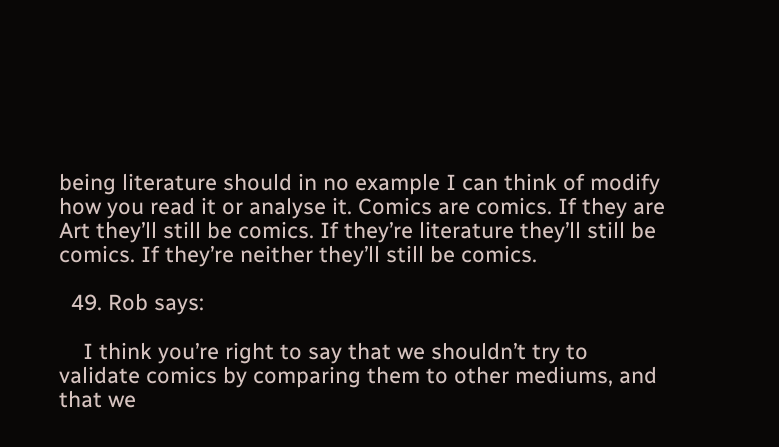being literature should in no example I can think of modify how you read it or analyse it. Comics are comics. If they are Art they’ll still be comics. If they’re literature they’ll still be comics. If they’re neither they’ll still be comics.

  49. Rob says:

    I think you’re right to say that we shouldn’t try to validate comics by comparing them to other mediums, and that we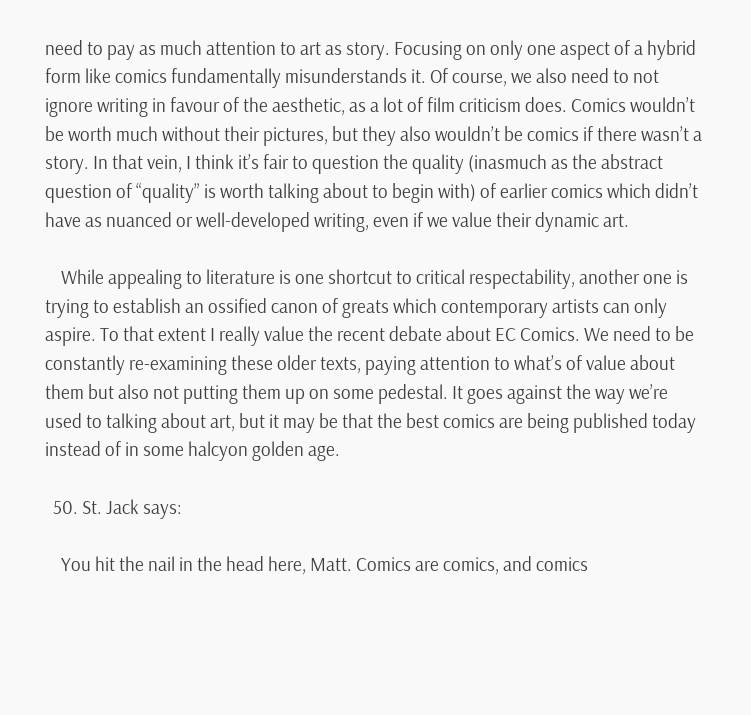need to pay as much attention to art as story. Focusing on only one aspect of a hybrid form like comics fundamentally misunderstands it. Of course, we also need to not ignore writing in favour of the aesthetic, as a lot of film criticism does. Comics wouldn’t be worth much without their pictures, but they also wouldn’t be comics if there wasn’t a story. In that vein, I think it’s fair to question the quality (inasmuch as the abstract question of “quality” is worth talking about to begin with) of earlier comics which didn’t have as nuanced or well-developed writing, even if we value their dynamic art.

    While appealing to literature is one shortcut to critical respectability, another one is trying to establish an ossified canon of greats which contemporary artists can only aspire. To that extent I really value the recent debate about EC Comics. We need to be constantly re-examining these older texts, paying attention to what’s of value about them but also not putting them up on some pedestal. It goes against the way we’re used to talking about art, but it may be that the best comics are being published today instead of in some halcyon golden age.

  50. St. Jack says:

    You hit the nail in the head here, Matt. Comics are comics, and comics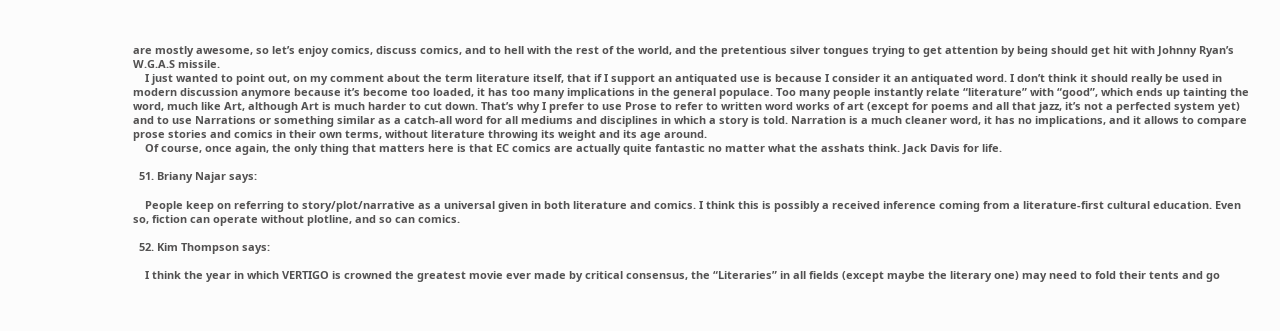are mostly awesome, so let’s enjoy comics, discuss comics, and to hell with the rest of the world, and the pretentious silver tongues trying to get attention by being should get hit with Johnny Ryan’s W.G.A.S missile.
    I just wanted to point out, on my comment about the term literature itself, that if I support an antiquated use is because I consider it an antiquated word. I don’t think it should really be used in modern discussion anymore because it’s become too loaded, it has too many implications in the general populace. Too many people instantly relate “literature” with “good”, which ends up tainting the word, much like Art, although Art is much harder to cut down. That’s why I prefer to use Prose to refer to written word works of art (except for poems and all that jazz, it’s not a perfected system yet) and to use Narrations or something similar as a catch-all word for all mediums and disciplines in which a story is told. Narration is a much cleaner word, it has no implications, and it allows to compare prose stories and comics in their own terms, without literature throwing its weight and its age around.
    Of course, once again, the only thing that matters here is that EC comics are actually quite fantastic no matter what the asshats think. Jack Davis for life.

  51. Briany Najar says:

    People keep on referring to story/plot/narrative as a universal given in both literature and comics. I think this is possibly a received inference coming from a literature-first cultural education. Even so, fiction can operate without plotline, and so can comics.

  52. Kim Thompson says:

    I think the year in which VERTIGO is crowned the greatest movie ever made by critical consensus, the “Literaries” in all fields (except maybe the literary one) may need to fold their tents and go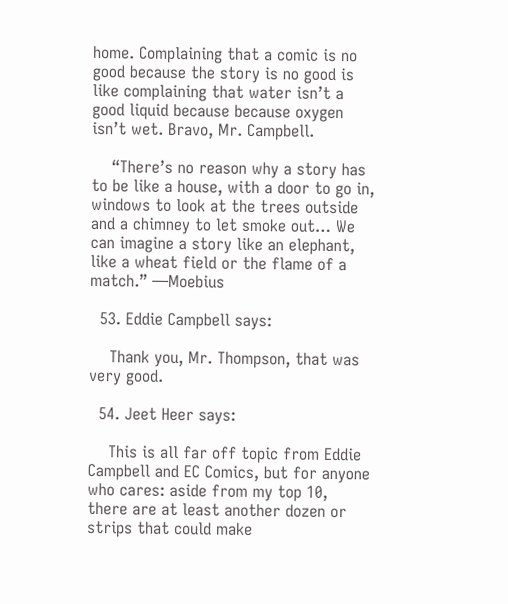home. Complaining that a comic is no good because the story is no good is like complaining that water isn’t a good liquid because because oxygen isn’t wet. Bravo, Mr. Campbell.

    “There’s no reason why a story has to be like a house, with a door to go in, windows to look at the trees outside and a chimney to let smoke out… We can imagine a story like an elephant, like a wheat field or the flame of a match.” —Moebius

  53. Eddie Campbell says:

    Thank you, Mr. Thompson, that was very good.

  54. Jeet Heer says:

    This is all far off topic from Eddie Campbell and EC Comics, but for anyone who cares: aside from my top 10, there are at least another dozen or strips that could make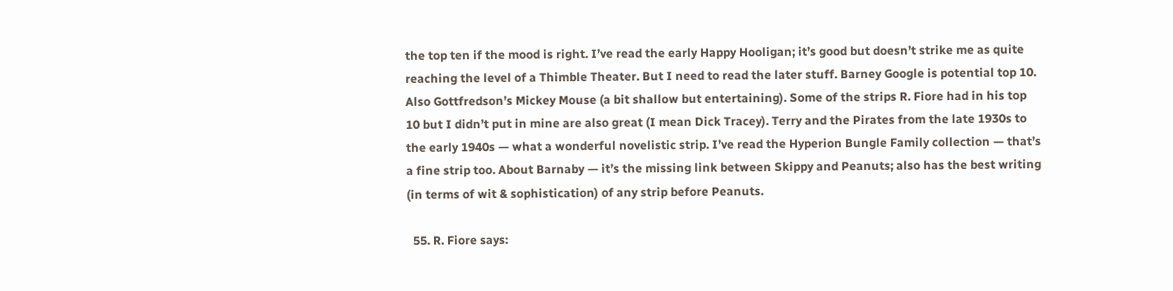the top ten if the mood is right. I’ve read the early Happy Hooligan; it’s good but doesn’t strike me as quite reaching the level of a Thimble Theater. But I need to read the later stuff. Barney Google is potential top 10. Also Gottfredson’s Mickey Mouse (a bit shallow but entertaining). Some of the strips R. Fiore had in his top 10 but I didn’t put in mine are also great (I mean Dick Tracey). Terry and the Pirates from the late 1930s to the early 1940s — what a wonderful novelistic strip. I’ve read the Hyperion Bungle Family collection — that’s a fine strip too. About Barnaby — it’s the missing link between Skippy and Peanuts; also has the best writing (in terms of wit & sophistication) of any strip before Peanuts.

  55. R. Fiore says: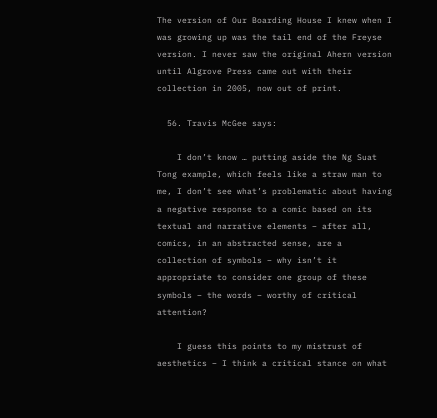The version of Our Boarding House I knew when I was growing up was the tail end of the Freyse version. I never saw the original Ahern version until Algrove Press came out with their collection in 2005, now out of print.

  56. Travis McGee says:

    I don’t know … putting aside the Ng Suat Tong example, which feels like a straw man to me, I don’t see what’s problematic about having a negative response to a comic based on its textual and narrative elements – after all, comics, in an abstracted sense, are a collection of symbols – why isn’t it appropriate to consider one group of these symbols – the words – worthy of critical attention?

    I guess this points to my mistrust of aesthetics – I think a critical stance on what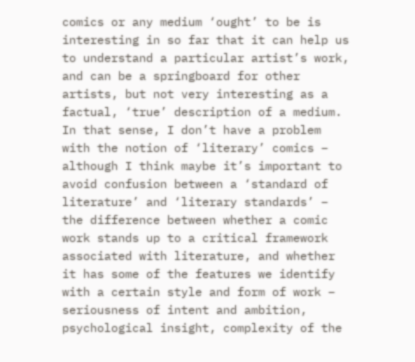comics or any medium ‘ought’ to be is interesting in so far that it can help us to understand a particular artist’s work, and can be a springboard for other artists, but not very interesting as a factual, ‘true’ description of a medium. In that sense, I don’t have a problem with the notion of ‘literary’ comics – although I think maybe it’s important to avoid confusion between a ‘standard of literature’ and ‘literary standards’ – the difference between whether a comic work stands up to a critical framework associated with literature, and whether it has some of the features we identify with a certain style and form of work – seriousness of intent and ambition, psychological insight, complexity of the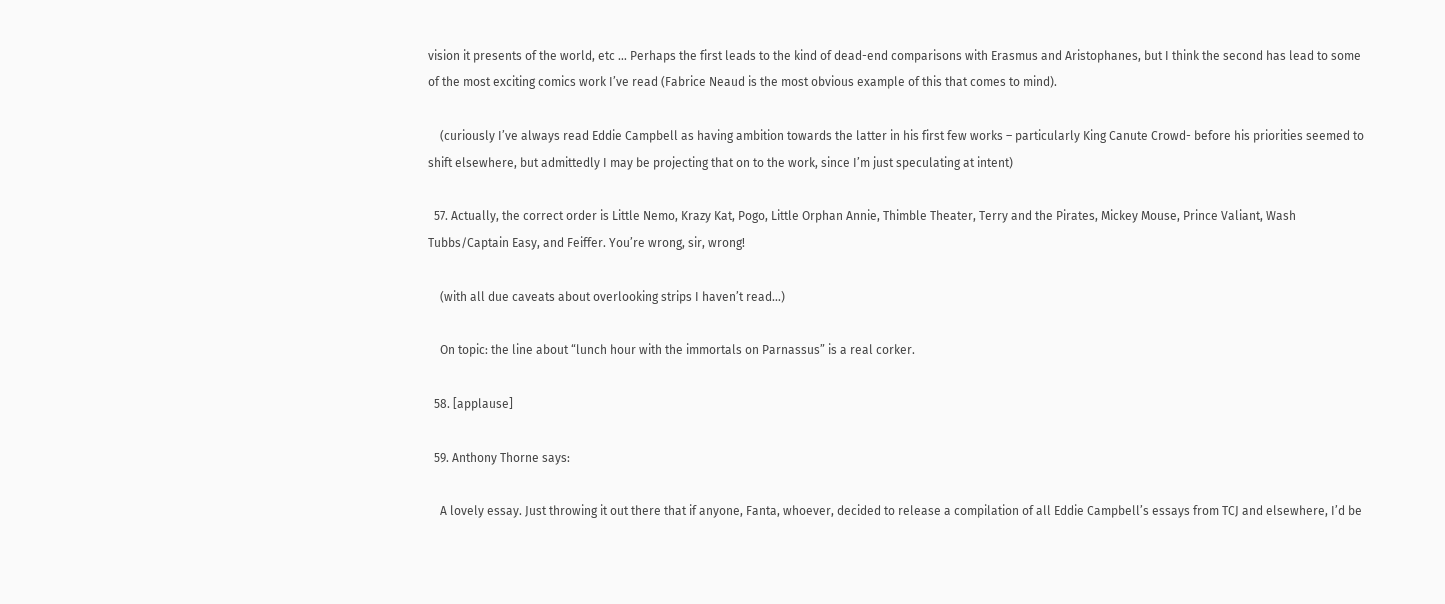vision it presents of the world, etc … Perhaps the first leads to the kind of dead-end comparisons with Erasmus and Aristophanes, but I think the second has lead to some of the most exciting comics work I’ve read (Fabrice Neaud is the most obvious example of this that comes to mind).

    (curiously I’ve always read Eddie Campbell as having ambition towards the latter in his first few works – particularly King Canute Crowd- before his priorities seemed to shift elsewhere, but admittedly I may be projecting that on to the work, since I’m just speculating at intent)

  57. Actually, the correct order is Little Nemo, Krazy Kat, Pogo, Little Orphan Annie, Thimble Theater, Terry and the Pirates, Mickey Mouse, Prince Valiant, Wash Tubbs/Captain Easy, and Feiffer. You’re wrong, sir, wrong!

    (with all due caveats about overlooking strips I haven’t read…)

    On topic: the line about “lunch hour with the immortals on Parnassus” is a real corker.

  58. [applause]

  59. Anthony Thorne says:

    A lovely essay. Just throwing it out there that if anyone, Fanta, whoever, decided to release a compilation of all Eddie Campbell’s essays from TCJ and elsewhere, I’d be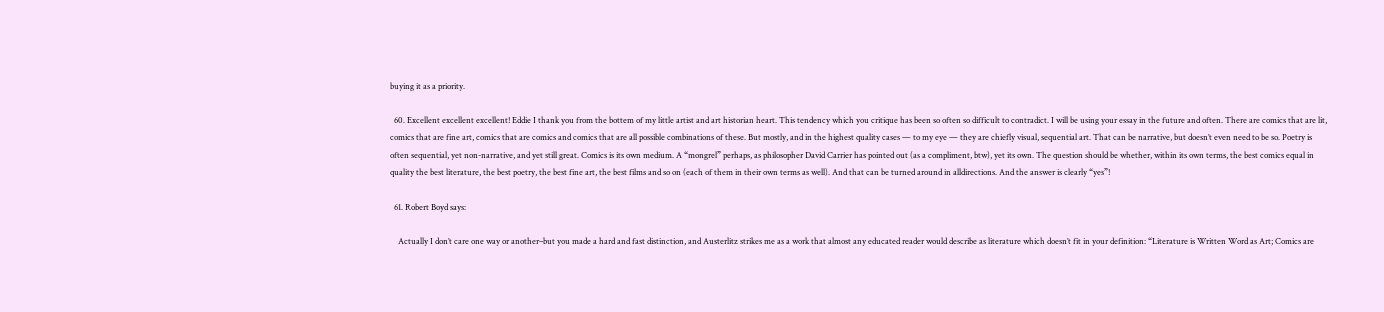buying it as a priority.

  60. Excellent excellent excellent! Eddie I thank you from the bottem of my little artist and art historian heart. This tendency which you critique has been so often so difficult to contradict. I will be using your essay in the future and often. There are comics that are lit, comics that are fine art, comics that are comics and comics that are all possible combinations of these. But mostly, and in the highest quality cases — to my eye — they are chiefly visual, sequential art. That can be narrative, but doesn’t even need to be so. Poetry is often sequential, yet non-narrative, and yet still great. Comics is its own medium. A “mongrel” perhaps, as philosopher David Carrier has pointed out (as a compliment, btw), yet its own. The question should be whether, within its own terms, the best comics equal in quality the best literature, the best poetry, the best fine art, the best films and so on (each of them in their own terms as well). And that can be turned around in alldirections. And the answer is clearly “yes”!

  61. Robert Boyd says:

    Actually I don’t care one way or another–but you made a hard and fast distinction, and Austerlitz strikes me as a work that almost any educated reader would describe as literature which doesn’t fit in your definition: “Literature is Written Word as Art; Comics are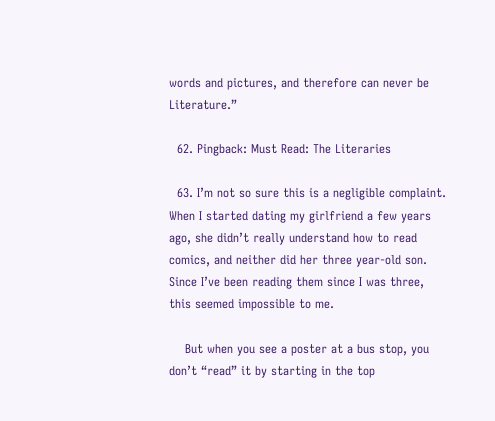words and pictures, and therefore can never be Literature.”

  62. Pingback: Must Read: The Literaries

  63. I’m not so sure this is a negligible complaint. When I started dating my girlfriend a few years ago, she didn’t really understand how to read comics, and neither did her three year-old son. Since I’ve been reading them since I was three, this seemed impossible to me.

    But when you see a poster at a bus stop, you don’t “read” it by starting in the top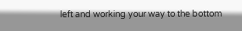left and working your way to the bottom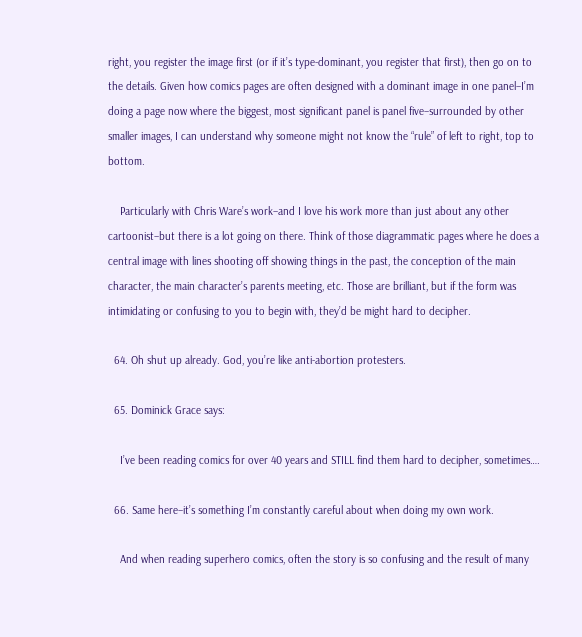right, you register the image first (or if it’s type-dominant, you register that first), then go on to the details. Given how comics pages are often designed with a dominant image in one panel–I’m doing a page now where the biggest, most significant panel is panel five–surrounded by other smaller images, I can understand why someone might not know the “rule” of left to right, top to bottom.

    Particularly with Chris Ware’s work–and I love his work more than just about any other cartoonist–but there is a lot going on there. Think of those diagrammatic pages where he does a central image with lines shooting off showing things in the past, the conception of the main character, the main character’s parents meeting, etc. Those are brilliant, but if the form was intimidating or confusing to you to begin with, they’d be might hard to decipher.

  64. Oh shut up already. God, you’re like anti-abortion protesters.

  65. Dominick Grace says:

    I’ve been reading comics for over 40 years and STILL find them hard to decipher, sometimes….

  66. Same here–it’s something I’m constantly careful about when doing my own work.

    And when reading superhero comics, often the story is so confusing and the result of many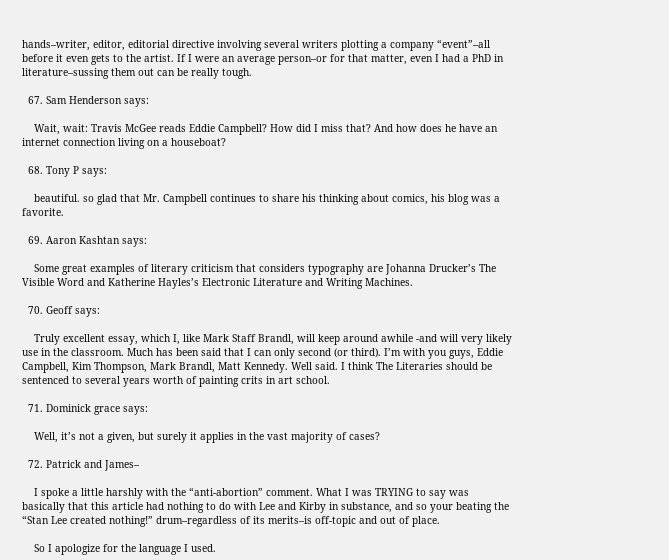hands–writer, editor, editorial directive involving several writers plotting a company “event”–all before it even gets to the artist. If I were an average person–or for that matter, even I had a PhD in literature–sussing them out can be really tough.

  67. Sam Henderson says:

    Wait, wait: Travis McGee reads Eddie Campbell? How did I miss that? And how does he have an internet connection living on a houseboat?

  68. Tony P says:

    beautiful. so glad that Mr. Campbell continues to share his thinking about comics, his blog was a favorite.

  69. Aaron Kashtan says:

    Some great examples of literary criticism that considers typography are Johanna Drucker’s The Visible Word and Katherine Hayles’s Electronic Literature and Writing Machines.

  70. Geoff says:

    Truly excellent essay, which I, like Mark Staff Brandl, will keep around awhile -and will very likely use in the classroom. Much has been said that I can only second (or third). I’m with you guys, Eddie Campbell, Kim Thompson, Mark Brandl, Matt Kennedy. Well said. I think The Literaries should be sentenced to several years worth of painting crits in art school.

  71. Dominick grace says:

    Well, it’s not a given, but surely it applies in the vast majority of cases?

  72. Patrick and James–

    I spoke a little harshly with the “anti-abortion” comment. What I was TRYING to say was basically that this article had nothing to do with Lee and Kirby in substance, and so your beating the “Stan Lee created nothing!” drum–regardless of its merits–is off-topic and out of place.

    So I apologize for the language I used.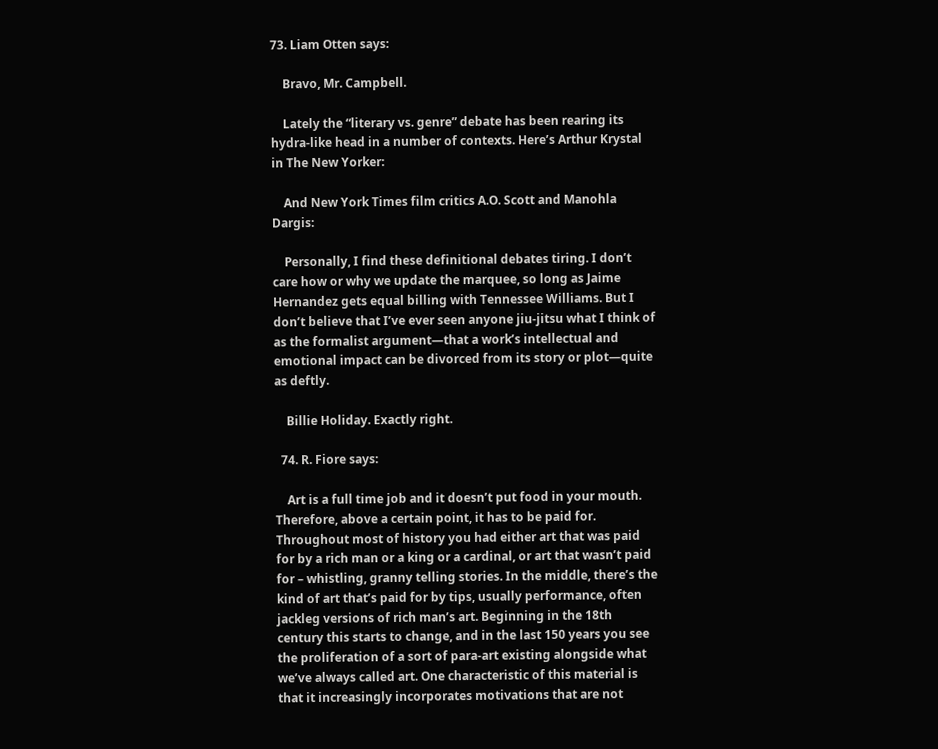73. Liam Otten says:

    Bravo, Mr. Campbell.

    Lately the “literary vs. genre” debate has been rearing its hydra-like head in a number of contexts. Here’s Arthur Krystal in The New Yorker:

    And New York Times film critics A.O. Scott and Manohla Dargis:

    Personally, I find these definitional debates tiring. I don’t care how or why we update the marquee, so long as Jaime Hernandez gets equal billing with Tennessee Williams. But I don’t believe that I’ve ever seen anyone jiu-jitsu what I think of as the formalist argument—that a work’s intellectual and emotional impact can be divorced from its story or plot—quite as deftly.

    Billie Holiday. Exactly right.

  74. R. Fiore says:

    Art is a full time job and it doesn’t put food in your mouth. Therefore, above a certain point, it has to be paid for. Throughout most of history you had either art that was paid for by a rich man or a king or a cardinal, or art that wasn’t paid for – whistling, granny telling stories. In the middle, there’s the kind of art that’s paid for by tips, usually performance, often jackleg versions of rich man’s art. Beginning in the 18th century this starts to change, and in the last 150 years you see the proliferation of a sort of para-art existing alongside what we’ve always called art. One characteristic of this material is that it increasingly incorporates motivations that are not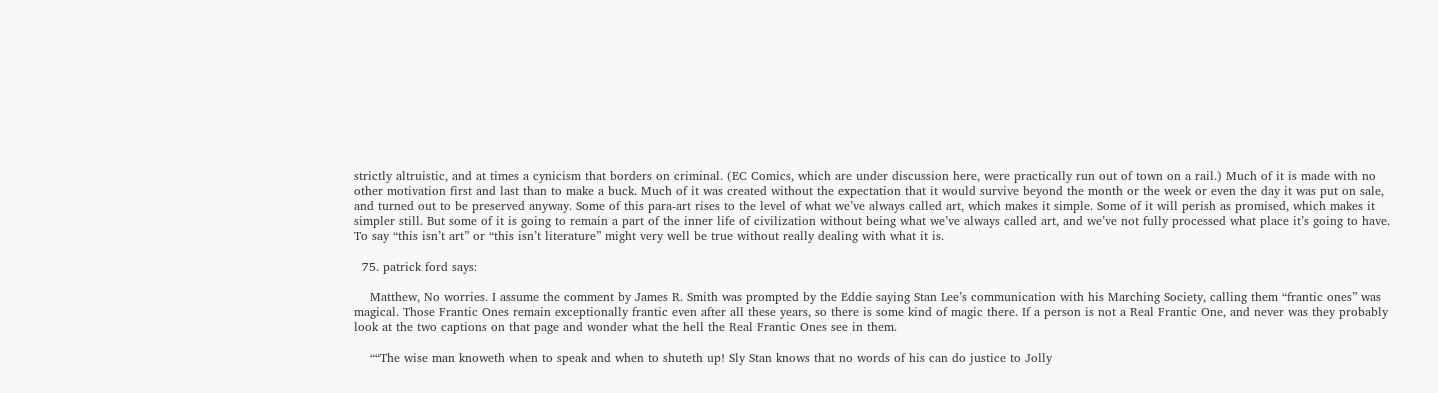strictly altruistic, and at times a cynicism that borders on criminal. (EC Comics, which are under discussion here, were practically run out of town on a rail.) Much of it is made with no other motivation first and last than to make a buck. Much of it was created without the expectation that it would survive beyond the month or the week or even the day it was put on sale, and turned out to be preserved anyway. Some of this para-art rises to the level of what we’ve always called art, which makes it simple. Some of it will perish as promised, which makes it simpler still. But some of it is going to remain a part of the inner life of civilization without being what we’ve always called art, and we’ve not fully processed what place it’s going to have. To say “this isn’t art” or “this isn’t literature” might very well be true without really dealing with what it is.

  75. patrick ford says:

    Matthew, No worries. I assume the comment by James R. Smith was prompted by the Eddie saying Stan Lee’s communication with his Marching Society, calling them “frantic ones” was magical. Those Frantic Ones remain exceptionally frantic even after all these years, so there is some kind of magic there. If a person is not a Real Frantic One, and never was they probably look at the two captions on that page and wonder what the hell the Real Frantic Ones see in them.

    ““The wise man knoweth when to speak and when to shuteth up! Sly Stan knows that no words of his can do justice to Jolly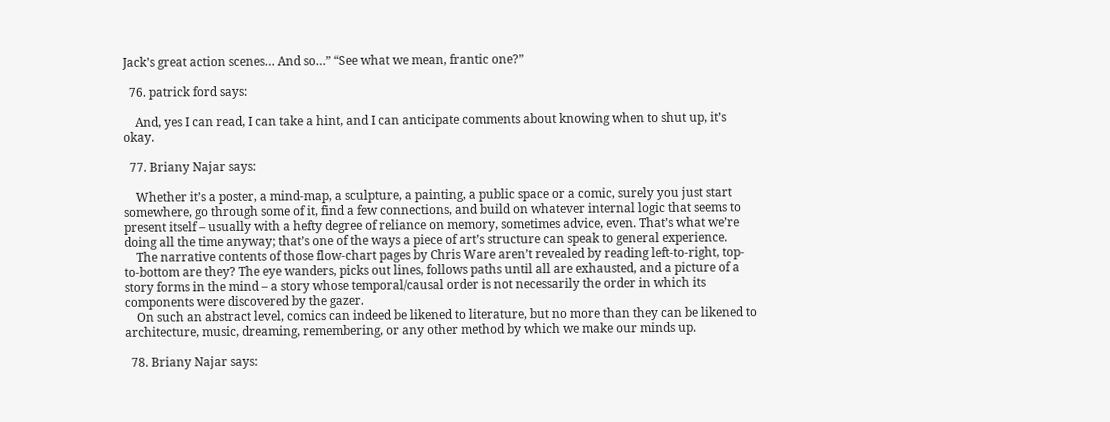Jack’s great action scenes… And so…” “See what we mean, frantic one?”

  76. patrick ford says:

    And, yes I can read, I can take a hint, and I can anticipate comments about knowing when to shut up, it’s okay.

  77. Briany Najar says:

    Whether it’s a poster, a mind-map, a sculpture, a painting, a public space or a comic, surely you just start somewhere, go through some of it, find a few connections, and build on whatever internal logic that seems to present itself – usually with a hefty degree of reliance on memory, sometimes advice, even. That’s what we’re doing all the time anyway; that’s one of the ways a piece of art’s structure can speak to general experience.
    The narrative contents of those flow-chart pages by Chris Ware aren’t revealed by reading left-to-right, top-to-bottom are they? The eye wanders, picks out lines, follows paths until all are exhausted, and a picture of a story forms in the mind – a story whose temporal/causal order is not necessarily the order in which its components were discovered by the gazer.
    On such an abstract level, comics can indeed be likened to literature, but no more than they can be likened to architecture, music, dreaming, remembering, or any other method by which we make our minds up.

  78. Briany Najar says: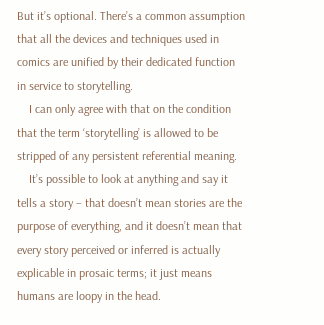But it’s optional. There’s a common assumption that all the devices and techniques used in comics are unified by their dedicated function in service to storytelling.
    I can only agree with that on the condition that the term ‘storytelling’ is allowed to be stripped of any persistent referential meaning.
    It’s possible to look at anything and say it tells a story – that doesn’t mean stories are the purpose of everything, and it doesn’t mean that every story perceived or inferred is actually explicable in prosaic terms; it just means humans are loopy in the head.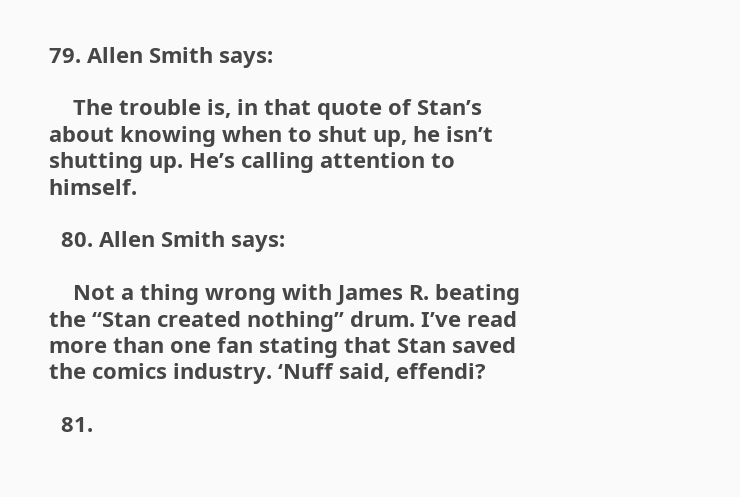79. Allen Smith says:

    The trouble is, in that quote of Stan’s about knowing when to shut up, he isn’t shutting up. He’s calling attention to himself.

  80. Allen Smith says:

    Not a thing wrong with James R. beating the “Stan created nothing” drum. I’ve read more than one fan stating that Stan saved the comics industry. ‘Nuff said, effendi?

  81.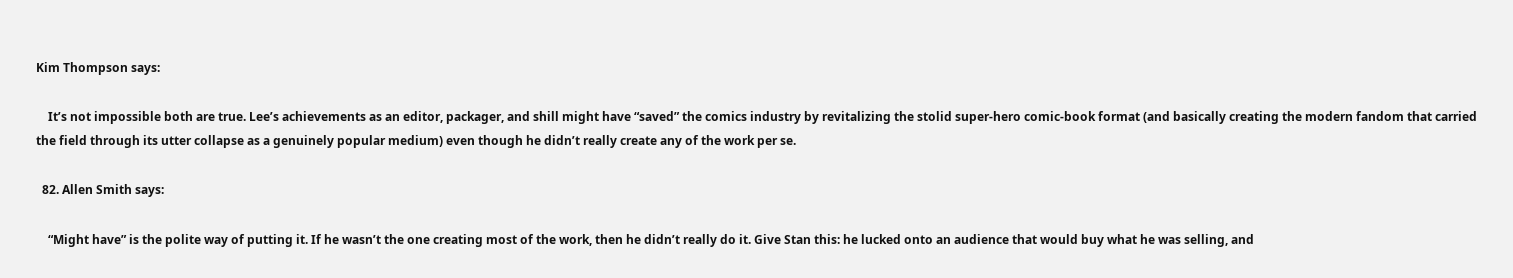Kim Thompson says:

    It’s not impossible both are true. Lee’s achievements as an editor, packager, and shill might have “saved” the comics industry by revitalizing the stolid super-hero comic-book format (and basically creating the modern fandom that carried the field through its utter collapse as a genuinely popular medium) even though he didn’t really create any of the work per se.

  82. Allen Smith says:

    “Might have” is the polite way of putting it. If he wasn’t the one creating most of the work, then he didn’t really do it. Give Stan this: he lucked onto an audience that would buy what he was selling, and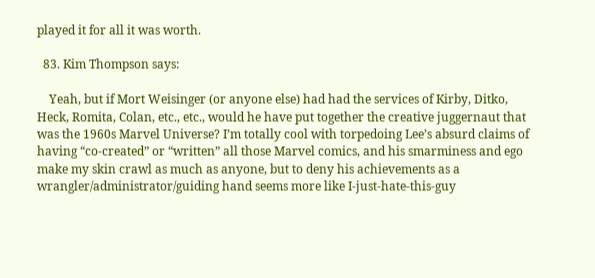played it for all it was worth.

  83. Kim Thompson says:

    Yeah, but if Mort Weisinger (or anyone else) had had the services of Kirby, Ditko, Heck, Romita, Colan, etc., etc., would he have put together the creative juggernaut that was the 1960s Marvel Universe? I’m totally cool with torpedoing Lee’s absurd claims of having “co-created” or “written” all those Marvel comics, and his smarminess and ego make my skin crawl as much as anyone, but to deny his achievements as a wrangler/administrator/guiding hand seems more like I-just-hate-this-guy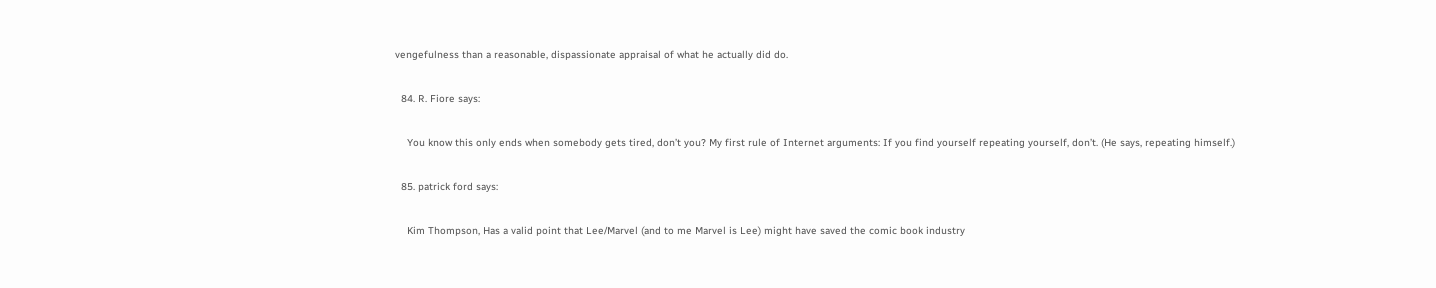vengefulness than a reasonable, dispassionate appraisal of what he actually did do.

  84. R. Fiore says:

    You know this only ends when somebody gets tired, don’t you? My first rule of Internet arguments: If you find yourself repeating yourself, don’t. (He says, repeating himself.)

  85. patrick ford says:

    Kim Thompson, Has a valid point that Lee/Marvel (and to me Marvel is Lee) might have saved the comic book industry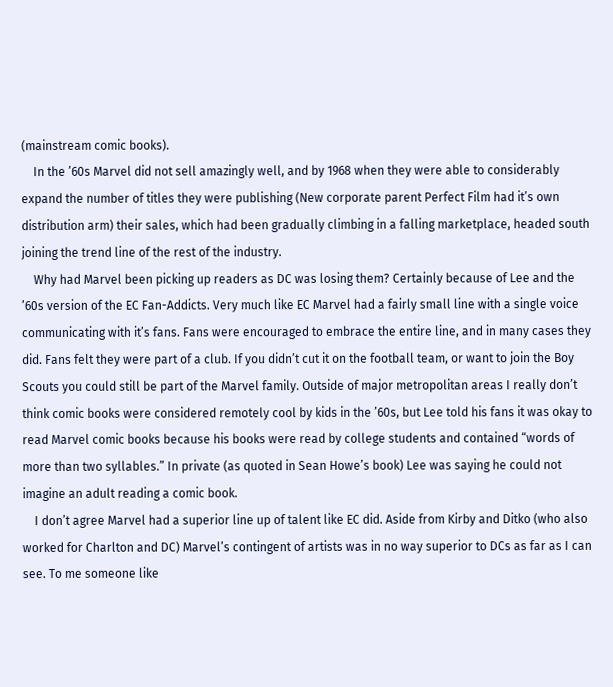(mainstream comic books).
    In the ’60s Marvel did not sell amazingly well, and by 1968 when they were able to considerably expand the number of titles they were publishing (New corporate parent Perfect Film had it’s own distribution arm) their sales, which had been gradually climbing in a falling marketplace, headed south joining the trend line of the rest of the industry.
    Why had Marvel been picking up readers as DC was losing them? Certainly because of Lee and the ’60s version of the EC Fan-Addicts. Very much like EC Marvel had a fairly small line with a single voice communicating with it’s fans. Fans were encouraged to embrace the entire line, and in many cases they did. Fans felt they were part of a club. If you didn’t cut it on the football team, or want to join the Boy Scouts you could still be part of the Marvel family. Outside of major metropolitan areas I really don’t think comic books were considered remotely cool by kids in the ’60s, but Lee told his fans it was okay to read Marvel comic books because his books were read by college students and contained “words of more than two syllables.” In private (as quoted in Sean Howe’s book) Lee was saying he could not imagine an adult reading a comic book.
    I don’t agree Marvel had a superior line up of talent like EC did. Aside from Kirby and Ditko (who also worked for Charlton and DC) Marvel’s contingent of artists was in no way superior to DCs as far as I can see. To me someone like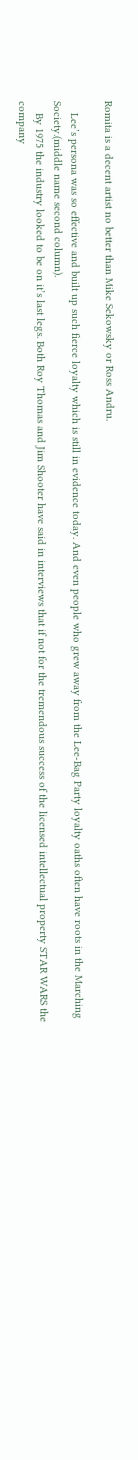Romita is a decent artist no better than Mike Sekowsky or Ross Andru.

    Lee’s persona was so effective and built up such fierce loyalty which is still in evidence today. And even people who grew away from the Lee-Bag Party loyalty oaths often have roots in the Marching Society.(middle name second column).
    By 1975 the industry looked to be on it’s last legs. Both Roy Thomas and Jim Shooter have said in interviews that if not for the tremendous success of the licensed intellectual property STAR WARS the company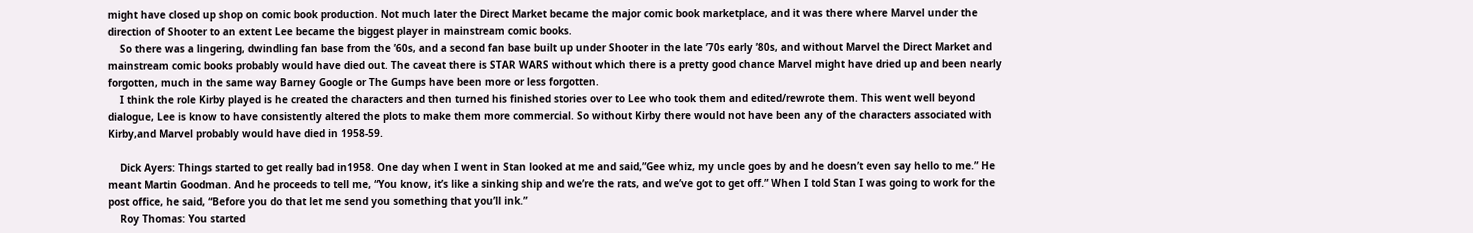might have closed up shop on comic book production. Not much later the Direct Market became the major comic book marketplace, and it was there where Marvel under the direction of Shooter to an extent Lee became the biggest player in mainstream comic books.
    So there was a lingering, dwindling fan base from the ’60s, and a second fan base built up under Shooter in the late ’70s early ’80s, and without Marvel the Direct Market and mainstream comic books probably would have died out. The caveat there is STAR WARS without which there is a pretty good chance Marvel might have dried up and been nearly forgotten, much in the same way Barney Google or The Gumps have been more or less forgotten.
    I think the role Kirby played is he created the characters and then turned his finished stories over to Lee who took them and edited/rewrote them. This went well beyond dialogue, Lee is know to have consistently altered the plots to make them more commercial. So without Kirby there would not have been any of the characters associated with Kirby,and Marvel probably would have died in 1958-59.

    Dick Ayers: Things started to get really bad in1958. One day when I went in Stan looked at me and said,”Gee whiz, my uncle goes by and he doesn’t even say hello to me.” He meant Martin Goodman. And he proceeds to tell me, “You know, it’s like a sinking ship and we’re the rats, and we’ve got to get off.” When I told Stan I was going to work for the post office, he said, “Before you do that let me send you something that you’ll ink.”
    Roy Thomas: You started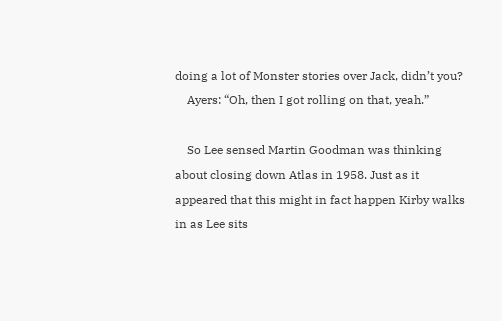doing a lot of Monster stories over Jack, didn’t you?
    Ayers: “Oh, then I got rolling on that, yeah.”

    So Lee sensed Martin Goodman was thinking about closing down Atlas in 1958. Just as it appeared that this might in fact happen Kirby walks in as Lee sits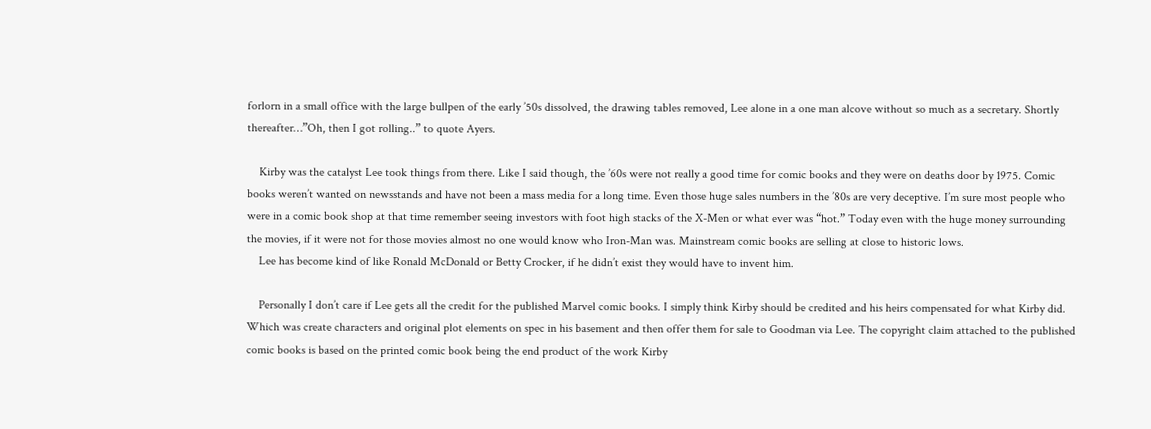forlorn in a small office with the large bullpen of the early ’50s dissolved, the drawing tables removed, Lee alone in a one man alcove without so much as a secretary. Shortly thereafter…”Oh, then I got rolling..” to quote Ayers.

    Kirby was the catalyst Lee took things from there. Like I said though, the ’60s were not really a good time for comic books and they were on deaths door by 1975. Comic books weren’t wanted on newsstands and have not been a mass media for a long time. Even those huge sales numbers in the ’80s are very deceptive. I’m sure most people who were in a comic book shop at that time remember seeing investors with foot high stacks of the X-Men or what ever was “hot.” Today even with the huge money surrounding the movies, if it were not for those movies almost no one would know who Iron-Man was. Mainstream comic books are selling at close to historic lows.
    Lee has become kind of like Ronald McDonald or Betty Crocker, if he didn’t exist they would have to invent him.

    Personally I don’t care if Lee gets all the credit for the published Marvel comic books. I simply think Kirby should be credited and his heirs compensated for what Kirby did. Which was create characters and original plot elements on spec in his basement and then offer them for sale to Goodman via Lee. The copyright claim attached to the published comic books is based on the printed comic book being the end product of the work Kirby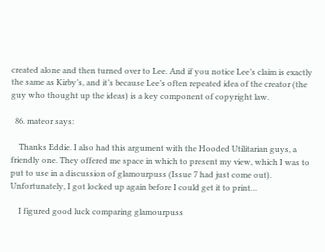created alone and then turned over to Lee. And if you notice Lee’s claim is exactly the same as Kirby’s, and it’s because Lee’s often repeated idea of the creator (the guy who thought up the ideas) is a key component of copyright law.

  86. mateor says:

    Thanks Eddie. I also had this argument with the Hooded Utilitarian guys, a friendly one. They offered me space in which to present my view, which I was to put to use in a discussion of glamourpuss (Issue 7 had just come out). Unfortunately, I got locked up again before I could get it to print…

    I figured good luck comparing glamourpuss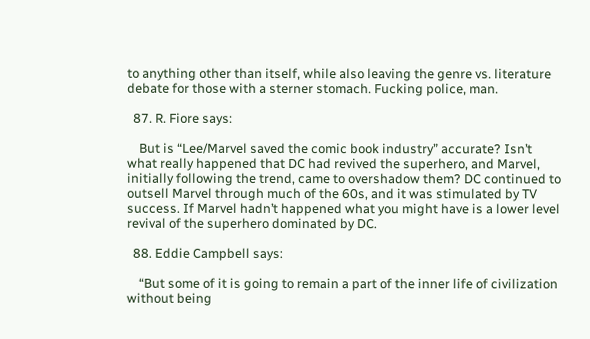to anything other than itself, while also leaving the genre vs. literature debate for those with a sterner stomach. Fucking police, man.

  87. R. Fiore says:

    But is “Lee/Marvel saved the comic book industry” accurate? Isn’t what really happened that DC had revived the superhero, and Marvel, initially following the trend, came to overshadow them? DC continued to outsell Marvel through much of the 60s, and it was stimulated by TV success. If Marvel hadn’t happened what you might have is a lower level revival of the superhero dominated by DC.

  88. Eddie Campbell says:

    “But some of it is going to remain a part of the inner life of civilization without being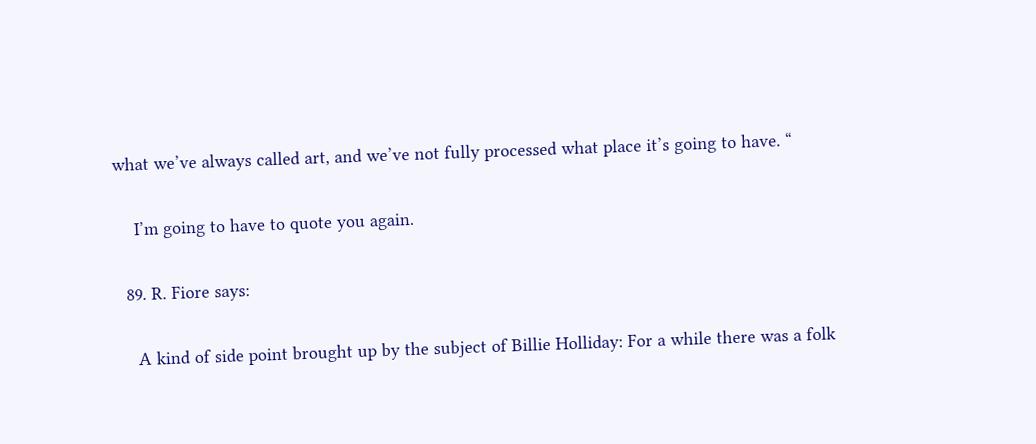what we’ve always called art, and we’ve not fully processed what place it’s going to have. “

    I’m going to have to quote you again.

  89. R. Fiore says:

    A kind of side point brought up by the subject of Billie Holliday: For a while there was a folk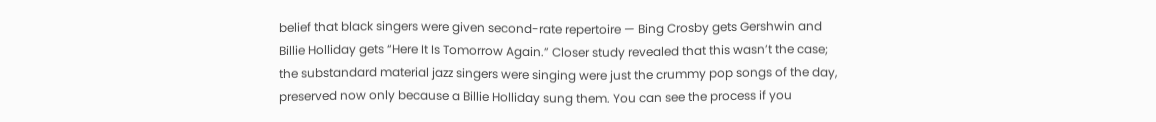belief that black singers were given second-rate repertoire — Bing Crosby gets Gershwin and Billie Holliday gets “Here It Is Tomorrow Again.” Closer study revealed that this wasn’t the case; the substandard material jazz singers were singing were just the crummy pop songs of the day, preserved now only because a Billie Holliday sung them. You can see the process if you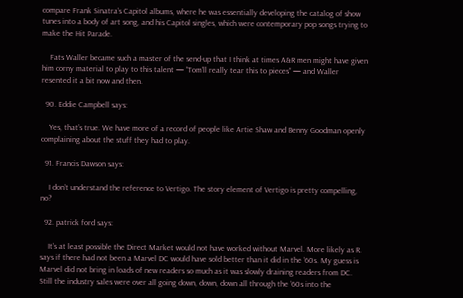compare Frank Sinatra’s Capitol albums, where he was essentially developing the catalog of show tunes into a body of art song, and his Capitol singles, which were contemporary pop songs trying to make the Hit Parade.

    Fats Waller became such a master of the send-up that I think at times A&R men might have given him corny material to play to this talent — “Tom’ll really tear this to pieces” — and Waller resented it a bit now and then.

  90. Eddie Campbell says:

    Yes, that’s true. We have more of a record of people like Artie Shaw and Benny Goodman openly complaining about the stuff they had to play.

  91. Francis Dawson says:

    I don’t understand the reference to Vertigo. The story element of Vertigo is pretty compelling, no?

  92. patrick ford says:

    It’s at least possible the Direct Market would not have worked without Marvel. More likely as R. says if there had not been a Marvel DC would have sold better than it did in the ’60s. My guess is Marvel did not bring in loads of new readers so much as it was slowly draining readers from DC. Still the industry sales were over all going down, down, down all through the ’60s into the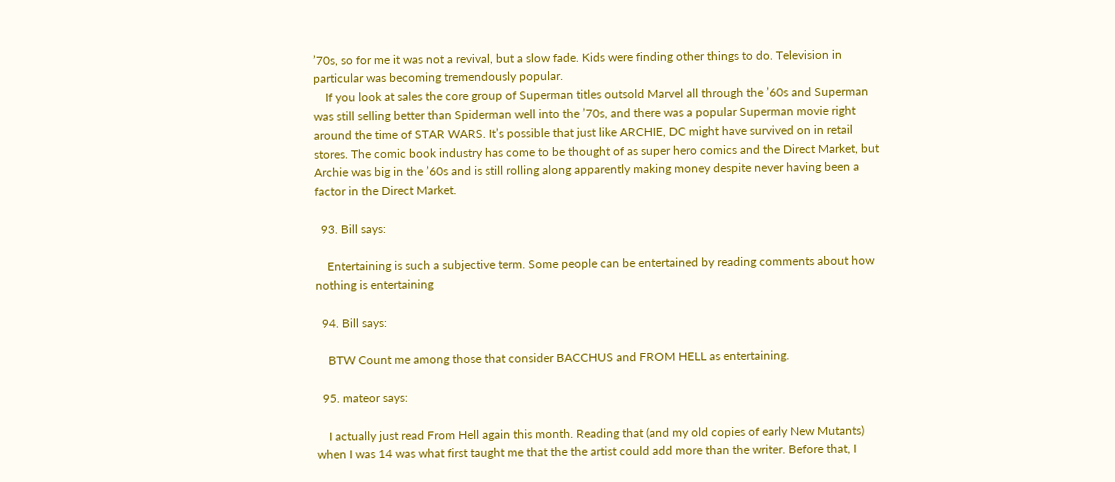’70s, so for me it was not a revival, but a slow fade. Kids were finding other things to do. Television in particular was becoming tremendously popular.
    If you look at sales the core group of Superman titles outsold Marvel all through the ’60s and Superman was still selling better than Spiderman well into the ’70s, and there was a popular Superman movie right around the time of STAR WARS. It’s possible that just like ARCHIE, DC might have survived on in retail stores. The comic book industry has come to be thought of as super hero comics and the Direct Market, but Archie was big in the ’60s and is still rolling along apparently making money despite never having been a factor in the Direct Market.

  93. Bill says:

    Entertaining is such a subjective term. Some people can be entertained by reading comments about how nothing is entertaining

  94. Bill says:

    BTW Count me among those that consider BACCHUS and FROM HELL as entertaining.

  95. mateor says:

    I actually just read From Hell again this month. Reading that (and my old copies of early New Mutants) when I was 14 was what first taught me that the the artist could add more than the writer. Before that, I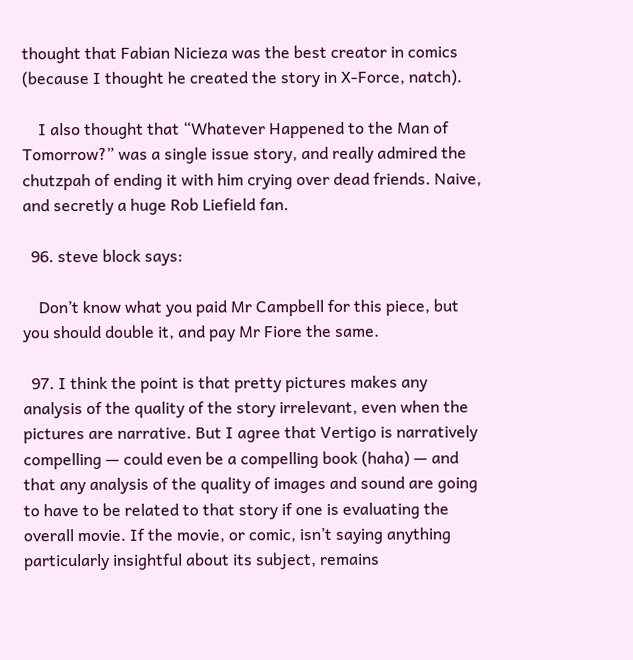thought that Fabian Nicieza was the best creator in comics (because I thought he created the story in X-Force, natch).

    I also thought that “Whatever Happened to the Man of Tomorrow?” was a single issue story, and really admired the chutzpah of ending it with him crying over dead friends. Naive, and secretly a huge Rob Liefield fan.

  96. steve block says:

    Don’t know what you paid Mr Campbell for this piece, but you should double it, and pay Mr Fiore the same.

  97. I think the point is that pretty pictures makes any analysis of the quality of the story irrelevant, even when the pictures are narrative. But I agree that Vertigo is narratively compelling — could even be a compelling book (haha) — and that any analysis of the quality of images and sound are going to have to be related to that story if one is evaluating the overall movie. If the movie, or comic, isn’t saying anything particularly insightful about its subject, remains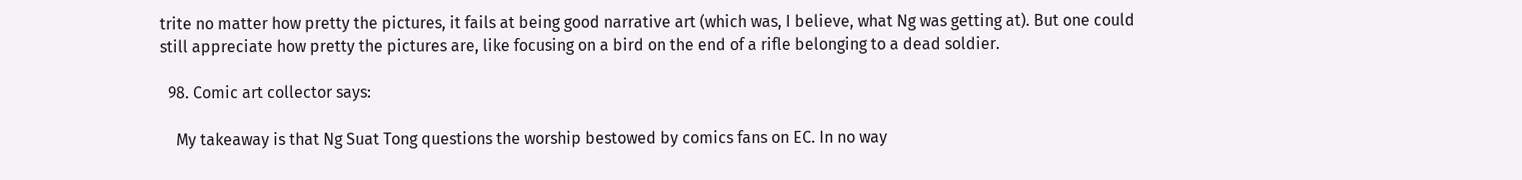trite no matter how pretty the pictures, it fails at being good narrative art (which was, I believe, what Ng was getting at). But one could still appreciate how pretty the pictures are, like focusing on a bird on the end of a rifle belonging to a dead soldier.

  98. Comic art collector says:

    My takeaway is that Ng Suat Tong questions the worship bestowed by comics fans on EC. In no way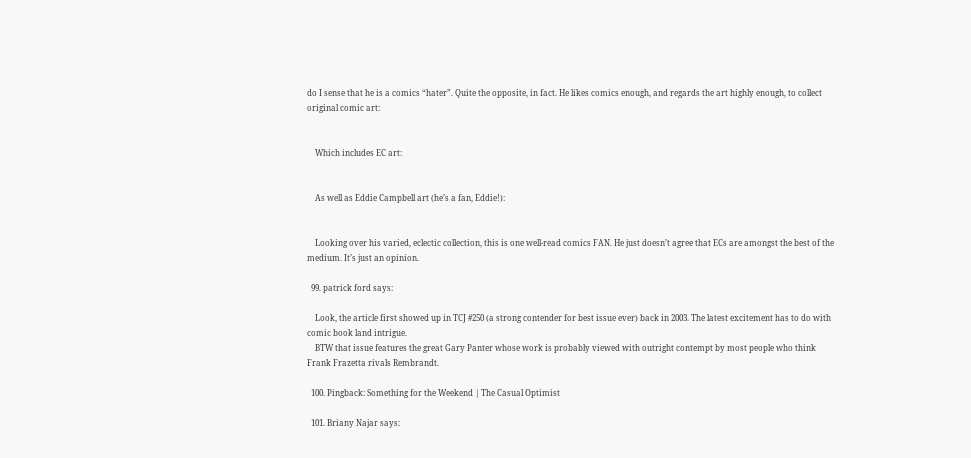do I sense that he is a comics “hater”. Quite the opposite, in fact. He likes comics enough, and regards the art highly enough, to collect original comic art:


    Which includes EC art:


    As well as Eddie Campbell art (he’s a fan, Eddie!):


    Looking over his varied, eclectic collection, this is one well-read comics FAN. He just doesn’t agree that ECs are amongst the best of the medium. It’s just an opinion.

  99. patrick ford says:

    Look, the article first showed up in TCJ #250 (a strong contender for best issue ever) back in 2003. The latest excitement has to do with comic book land intrigue.
    BTW that issue features the great Gary Panter whose work is probably viewed with outright contempt by most people who think Frank Frazetta rivals Rembrandt.

  100. Pingback: Something for the Weekend | The Casual Optimist

  101. Briany Najar says: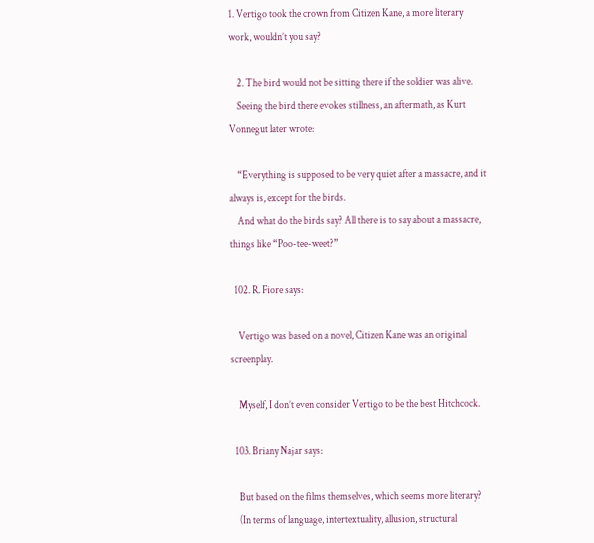1. Vertigo took the crown from Citizen Kane, a more literary work, wouldn’t you say?

    2. The bird would not be sitting there if the soldier was alive.
    Seeing the bird there evokes stillness, an aftermath, as Kurt Vonnegut later wrote:

    “Everything is supposed to be very quiet after a massacre, and it always is, except for the birds.
    And what do the birds say? All there is to say about a massacre, things like “Poo-tee-weet?”

  102. R. Fiore says:

    Vertigo was based on a novel, Citizen Kane was an original screenplay.

    Myself, I don’t even consider Vertigo to be the best Hitchcock.

  103. Briany Najar says:

    But based on the films themselves, which seems more literary?
    (In terms of language, intertextuality, allusion, structural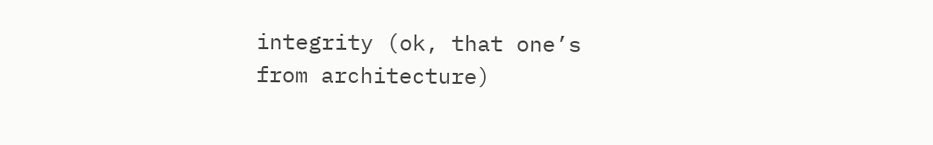integrity (ok, that one’s from architecture)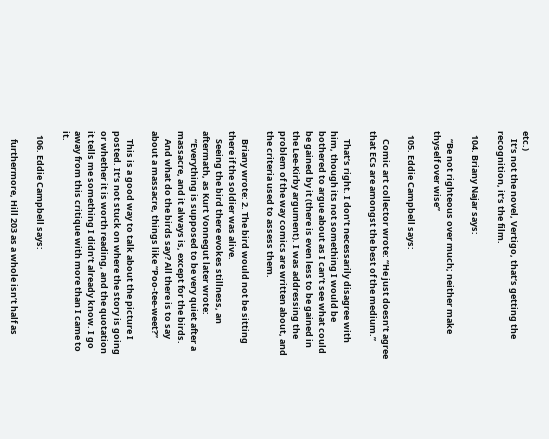etc.)
    It’s not the novel, Vertigo, that’s getting the recognition, it’s the film.

  104. Briany Najar says:

    “Be not righteous over much; neither make thyself over wise”

  105. Eddie Campbell says:

    Comic art collector wrote: “He just doesn’t agree that ECs are amongst the best of the medium.”

    That’s right. I don’t necessarily disagree with him, though its not something I would be bothered to argue about as I can’t see what could be gained by it (there is even less to be gained in the Lee-Kirby argument). I was addressing the problem of the way comics are written about, and the criteria used to assess them.

    Briany wrote: 2. The bird would not be sitting there if the soldier was alive.
    Seeing the bird there evokes stillness, an aftermath, as Kurt Vonnegut later wrote:
    “Everything is supposed to be very quiet after a massacre, and it always is, except for the birds.
    And what do the birds say? All there is to say about a massacre, things like “Poo-tee-weet?”

    This is a good way to talk about the picture I posted. It’s not stuck on where the story is going or whether it is worth reading, and the quotation it tells me something I didn’t already know. I go away from this critique with more than I came to it.

  106. Eddie Campbell says:

    furthermore, Hill 203 as a whole isn’t half as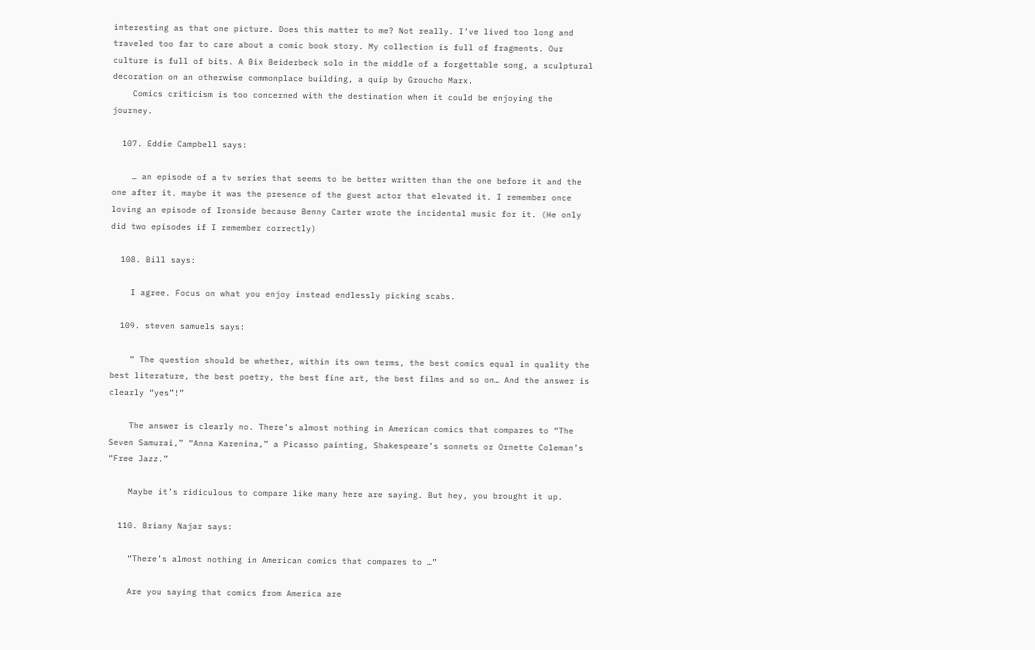interesting as that one picture. Does this matter to me? Not really. I’ve lived too long and traveled too far to care about a comic book story. My collection is full of fragments. Our culture is full of bits. A Bix Beiderbeck solo in the middle of a forgettable song, a sculptural decoration on an otherwise commonplace building, a quip by Groucho Marx.
    Comics criticism is too concerned with the destination when it could be enjoying the journey.

  107. Eddie Campbell says:

    … an episode of a tv series that seems to be better written than the one before it and the one after it. maybe it was the presence of the guest actor that elevated it. I remember once loving an episode of Ironside because Benny Carter wrote the incidental music for it. (He only did two episodes if I remember correctly)

  108. Bill says:

    I agree. Focus on what you enjoy instead endlessly picking scabs.

  109. steven samuels says:

    ” The question should be whether, within its own terms, the best comics equal in quality the best literature, the best poetry, the best fine art, the best films and so on… And the answer is clearly “yes”!”

    The answer is clearly no. There’s almost nothing in American comics that compares to “The Seven Samurai,” “Anna Karenina,” a Picasso painting, Shakespeare’s sonnets or Ornette Coleman’s “Free Jazz.”

    Maybe it’s ridiculous to compare like many here are saying. But hey, you brought it up.

  110. Briany Najar says:

    “There’s almost nothing in American comics that compares to …”

    Are you saying that comics from America are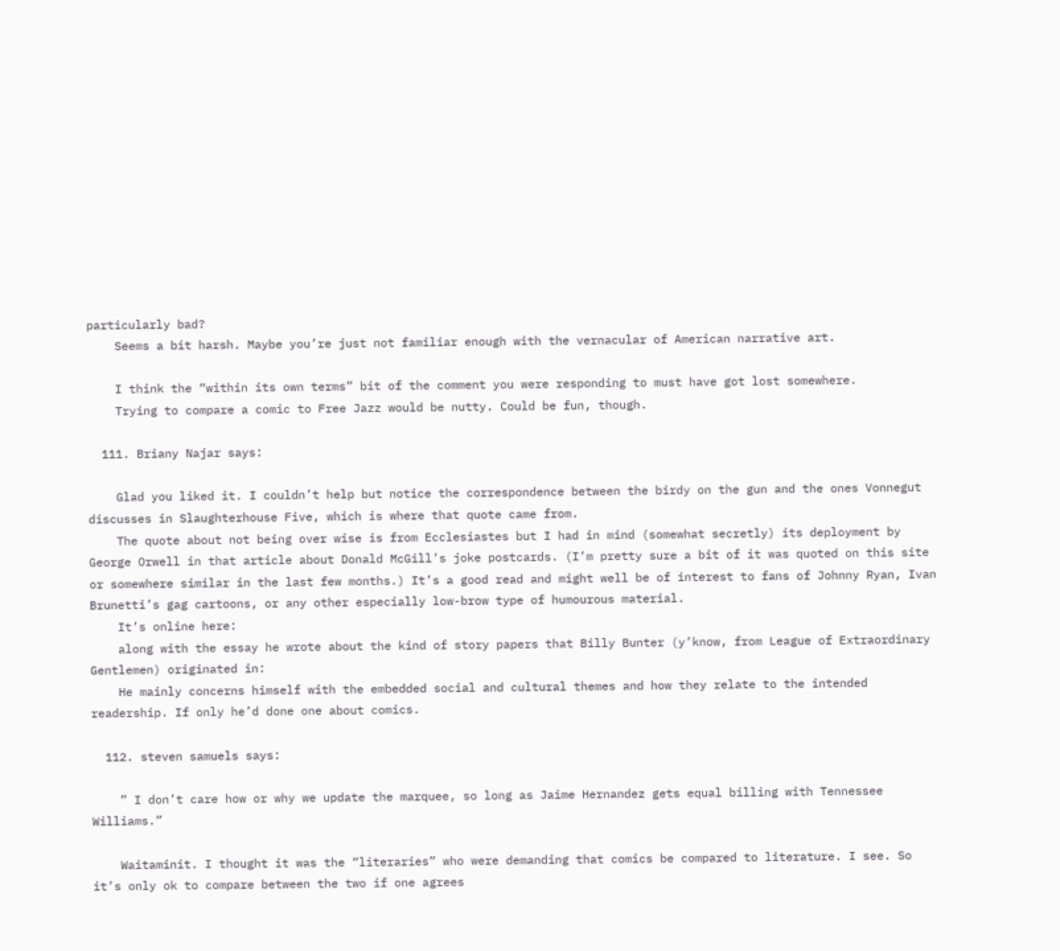particularly bad?
    Seems a bit harsh. Maybe you’re just not familiar enough with the vernacular of American narrative art.

    I think the “within its own terms” bit of the comment you were responding to must have got lost somewhere.
    Trying to compare a comic to Free Jazz would be nutty. Could be fun, though.

  111. Briany Najar says:

    Glad you liked it. I couldn’t help but notice the correspondence between the birdy on the gun and the ones Vonnegut discusses in Slaughterhouse Five, which is where that quote came from.
    The quote about not being over wise is from Ecclesiastes but I had in mind (somewhat secretly) its deployment by George Orwell in that article about Donald McGill’s joke postcards. (I’m pretty sure a bit of it was quoted on this site or somewhere similar in the last few months.) It’s a good read and might well be of interest to fans of Johnny Ryan, Ivan Brunetti’s gag cartoons, or any other especially low-brow type of humourous material.
    It’s online here:
    along with the essay he wrote about the kind of story papers that Billy Bunter (y’know, from League of Extraordinary Gentlemen) originated in:
    He mainly concerns himself with the embedded social and cultural themes and how they relate to the intended readership. If only he’d done one about comics.

  112. steven samuels says:

    ” I don’t care how or why we update the marquee, so long as Jaime Hernandez gets equal billing with Tennessee Williams.”

    Waitaminit. I thought it was the “literaries” who were demanding that comics be compared to literature. I see. So it’s only ok to compare between the two if one agrees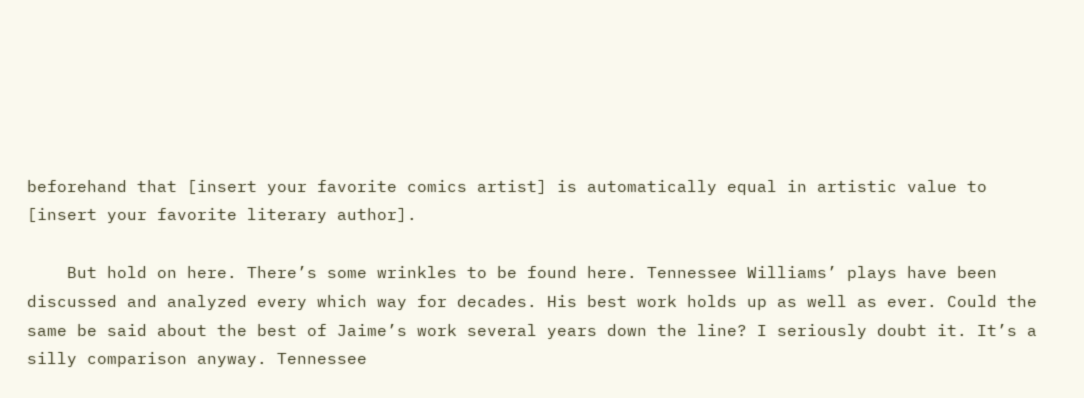beforehand that [insert your favorite comics artist] is automatically equal in artistic value to [insert your favorite literary author].

    But hold on here. There’s some wrinkles to be found here. Tennessee Williams’ plays have been discussed and analyzed every which way for decades. His best work holds up as well as ever. Could the same be said about the best of Jaime’s work several years down the line? I seriously doubt it. It’s a silly comparison anyway. Tennessee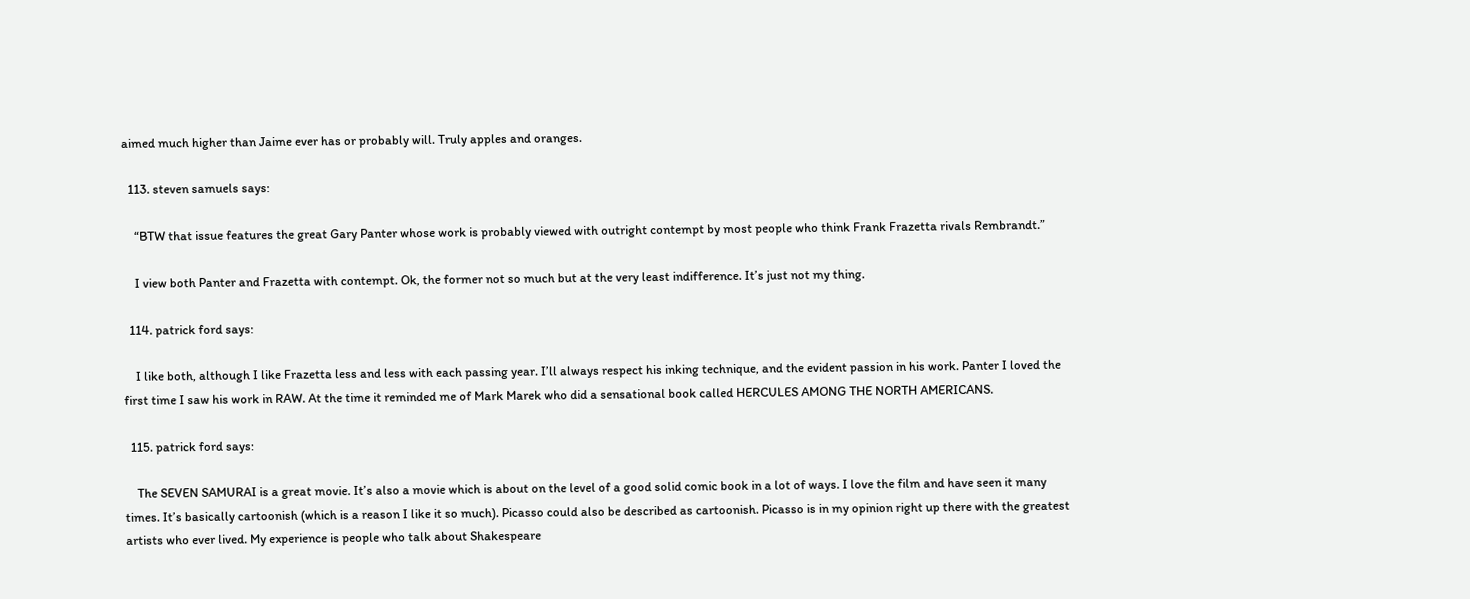aimed much higher than Jaime ever has or probably will. Truly apples and oranges.

  113. steven samuels says:

    “BTW that issue features the great Gary Panter whose work is probably viewed with outright contempt by most people who think Frank Frazetta rivals Rembrandt.”

    I view both Panter and Frazetta with contempt. Ok, the former not so much but at the very least indifference. It’s just not my thing.

  114. patrick ford says:

    I like both, although I like Frazetta less and less with each passing year. I’ll always respect his inking technique, and the evident passion in his work. Panter I loved the first time I saw his work in RAW. At the time it reminded me of Mark Marek who did a sensational book called HERCULES AMONG THE NORTH AMERICANS.

  115. patrick ford says:

    The SEVEN SAMURAI is a great movie. It’s also a movie which is about on the level of a good solid comic book in a lot of ways. I love the film and have seen it many times. It’s basically cartoonish (which is a reason I like it so much). Picasso could also be described as cartoonish. Picasso is in my opinion right up there with the greatest artists who ever lived. My experience is people who talk about Shakespeare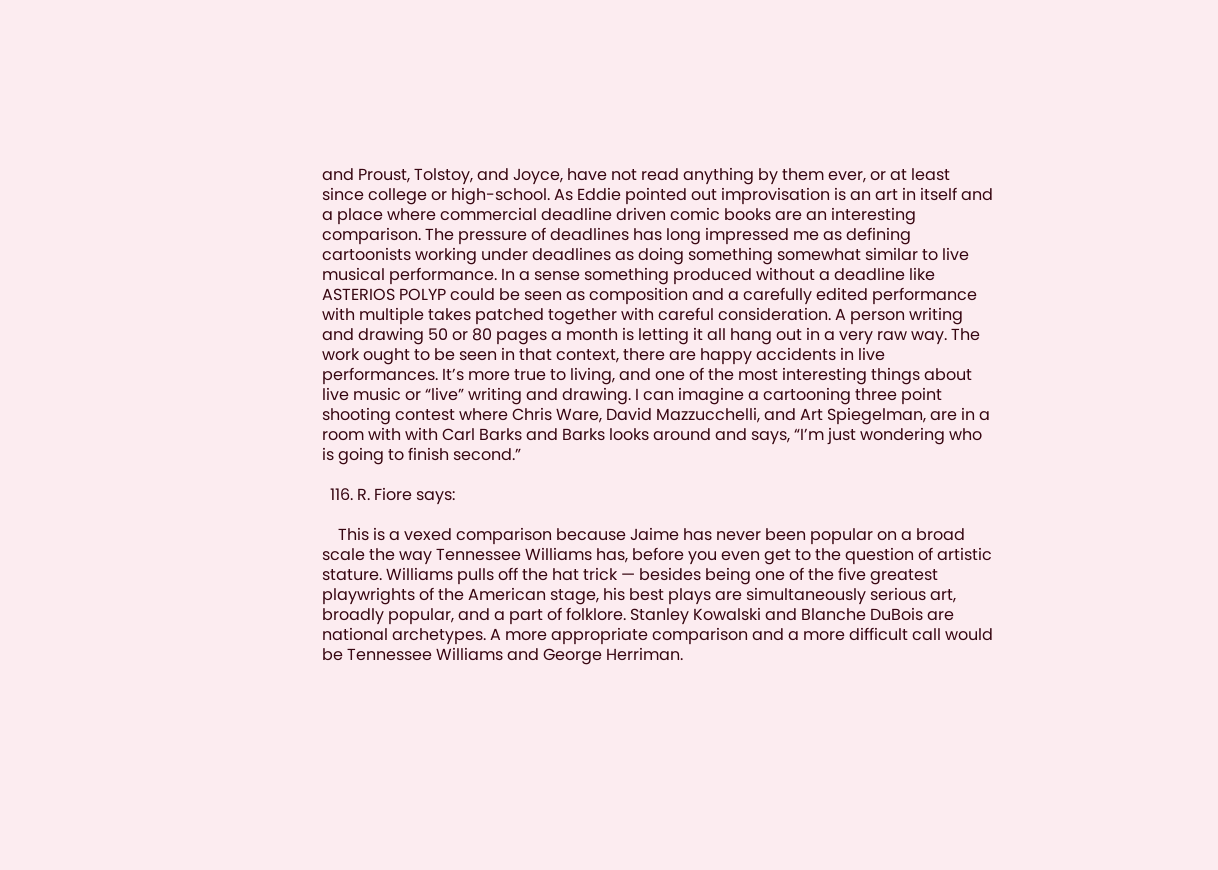and Proust, Tolstoy, and Joyce, have not read anything by them ever, or at least since college or high-school. As Eddie pointed out improvisation is an art in itself and a place where commercial deadline driven comic books are an interesting comparison. The pressure of deadlines has long impressed me as defining cartoonists working under deadlines as doing something somewhat similar to live musical performance. In a sense something produced without a deadline like ASTERIOS POLYP could be seen as composition and a carefully edited performance with multiple takes patched together with careful consideration. A person writing and drawing 50 or 80 pages a month is letting it all hang out in a very raw way. The work ought to be seen in that context, there are happy accidents in live performances. It’s more true to living, and one of the most interesting things about live music or “live” writing and drawing. I can imagine a cartooning three point shooting contest where Chris Ware, David Mazzucchelli, and Art Spiegelman, are in a room with with Carl Barks and Barks looks around and says, “I’m just wondering who is going to finish second.”

  116. R. Fiore says:

    This is a vexed comparison because Jaime has never been popular on a broad scale the way Tennessee Williams has, before you even get to the question of artistic stature. Williams pulls off the hat trick — besides being one of the five greatest playwrights of the American stage, his best plays are simultaneously serious art, broadly popular, and a part of folklore. Stanley Kowalski and Blanche DuBois are national archetypes. A more appropriate comparison and a more difficult call would be Tennessee Williams and George Herriman.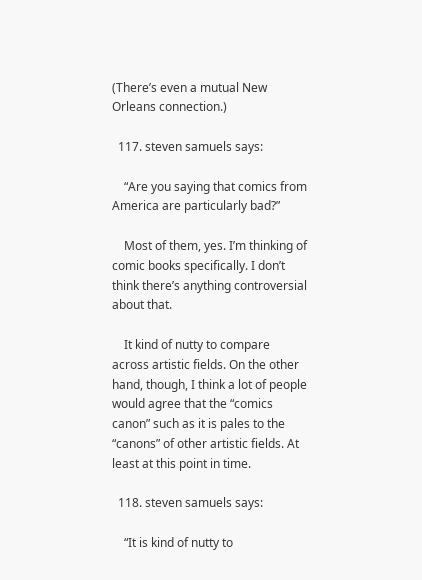(There’s even a mutual New Orleans connection.)

  117. steven samuels says:

    “Are you saying that comics from America are particularly bad?”

    Most of them, yes. I’m thinking of comic books specifically. I don’t think there’s anything controversial about that.

    It kind of nutty to compare across artistic fields. On the other hand, though, I think a lot of people would agree that the “comics canon” such as it is pales to the “canons” of other artistic fields. At least at this point in time.

  118. steven samuels says:

    “It is kind of nutty to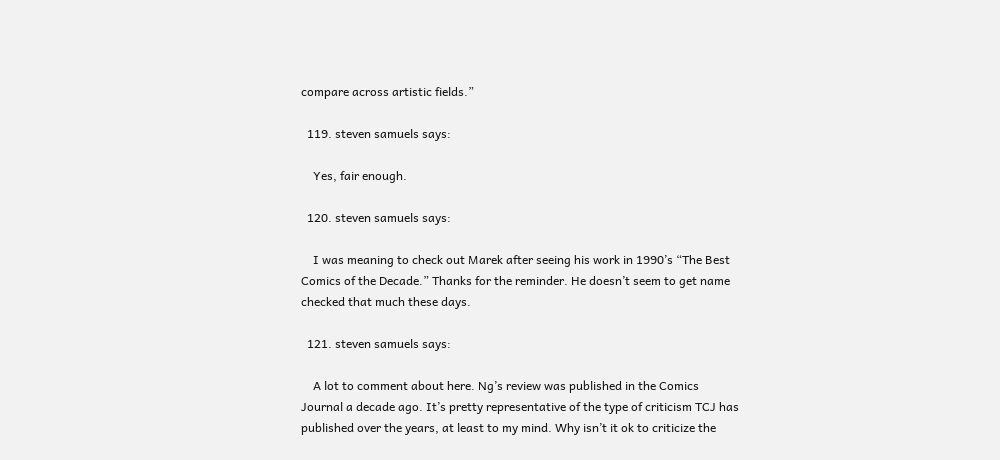compare across artistic fields.”

  119. steven samuels says:

    Yes, fair enough.

  120. steven samuels says:

    I was meaning to check out Marek after seeing his work in 1990’s “The Best Comics of the Decade.” Thanks for the reminder. He doesn’t seem to get name checked that much these days.

  121. steven samuels says:

    A lot to comment about here. Ng’s review was published in the Comics Journal a decade ago. It’s pretty representative of the type of criticism TCJ has published over the years, at least to my mind. Why isn’t it ok to criticize the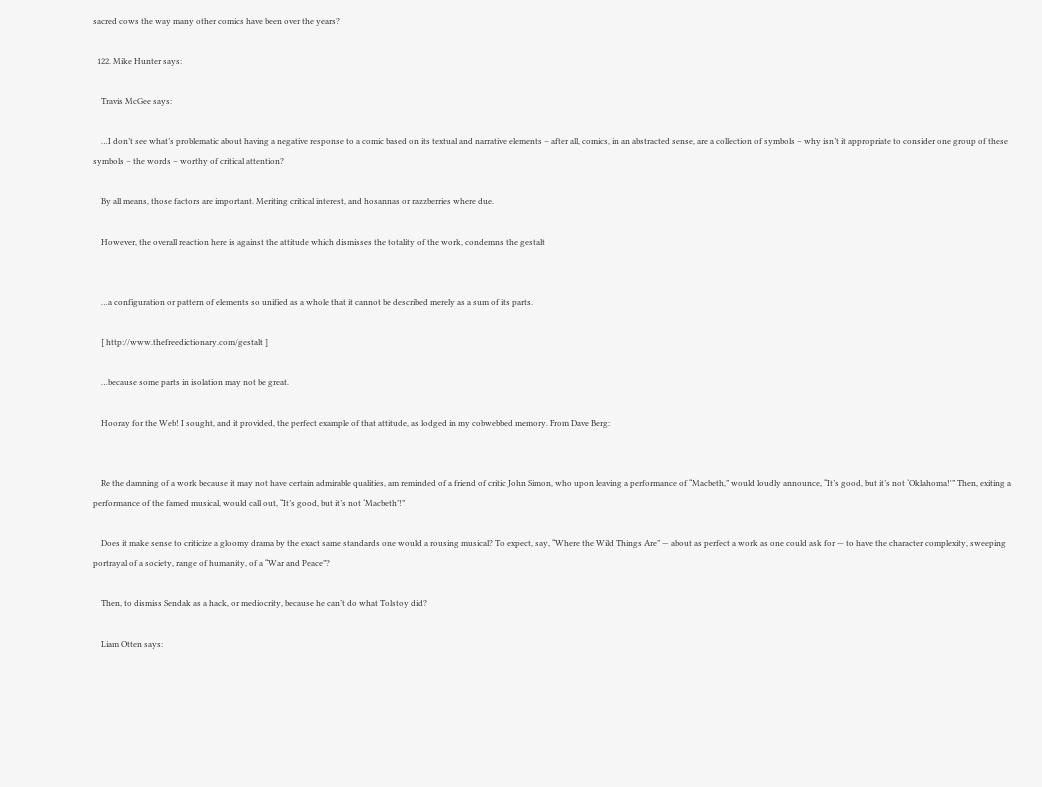sacred cows the way many other comics have been over the years?

  122. Mike Hunter says:

    Travis McGee says:

    …I don’t see what’s problematic about having a negative response to a comic based on its textual and narrative elements – after all, comics, in an abstracted sense, are a collection of symbols – why isn’t it appropriate to consider one group of these symbols – the words – worthy of critical attention?

    By all means, those factors are important. Meriting critical interest, and hosannas or razzberries where due.

    However, the overall reaction here is against the attitude which dismisses the totality of the work, condemns the gestalt


    …a configuration or pattern of elements so unified as a whole that it cannot be described merely as a sum of its parts.

    [ http://www.thefreedictionary.com/gestalt ]

    …because some parts in isolation may not be great.

    Hooray for the Web! I sought, and it provided, the perfect example of that attitude, as lodged in my cobwebbed memory. From Dave Berg:


    Re the damning of a work because it may not have certain admirable qualities, am reminded of a friend of critic John Simon, who upon leaving a performance of “Macbeth,” would loudly announce, “It’s good, but it’s not ‘Oklahoma!'” Then, exiting a performance of the famed musical, would call out, “It’s good, but it’s not ‘Macbeth’!”

    Does it make sense to criticize a gloomy drama by the exact same standards one would a rousing musical? To expect, say, “Where the Wild Things Are” — about as perfect a work as one could ask for — to have the character complexity, sweeping portrayal of a society, range of humanity, of a “War and Peace”?

    Then, to dismiss Sendak as a hack, or mediocrity, because he can’t do what Tolstoy did?

    Liam Otten says: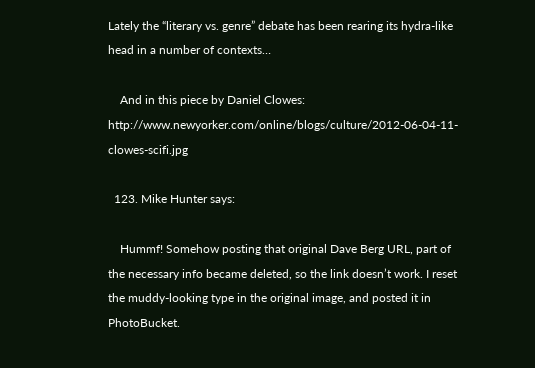Lately the “literary vs. genre” debate has been rearing its hydra-like head in a number of contexts…

    And in this piece by Daniel Clowes: http://www.newyorker.com/online/blogs/culture/2012-06-04-11-clowes-scifi.jpg

  123. Mike Hunter says:

    Hummf! Somehow posting that original Dave Berg URL, part of the necessary info became deleted, so the link doesn’t work. I reset the muddy-looking type in the original image, and posted it in PhotoBucket.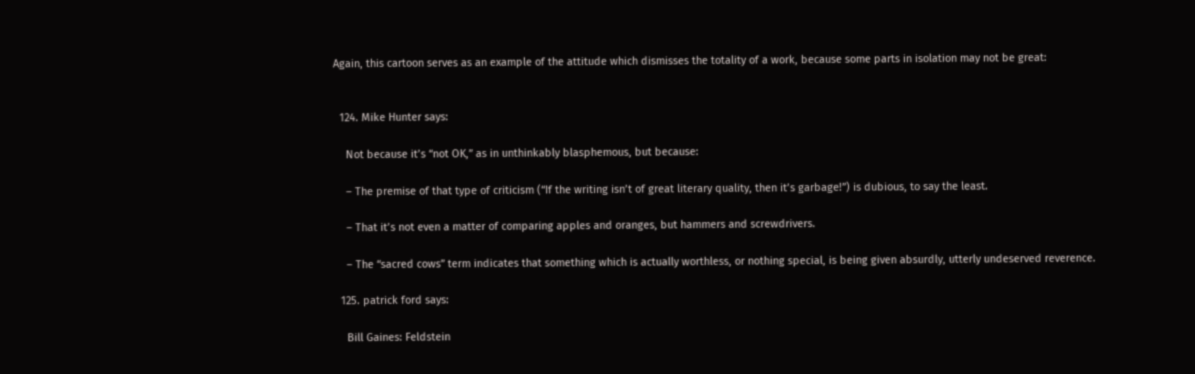Again, this cartoon serves as an example of the attitude which dismisses the totality of a work, because some parts in isolation may not be great:


  124. Mike Hunter says:

    Not because it’s “not OK,” as in unthinkably blasphemous, but because:

    – The premise of that type of criticism (“If the writing isn’t of great literary quality, then it’s garbage!”) is dubious, to say the least.

    – That it’s not even a matter of comparing apples and oranges, but hammers and screwdrivers.

    – The “sacred cows” term indicates that something which is actually worthless, or nothing special, is being given absurdly, utterly undeserved reverence.

  125. patrick ford says:

    Bill Gaines: Feldstein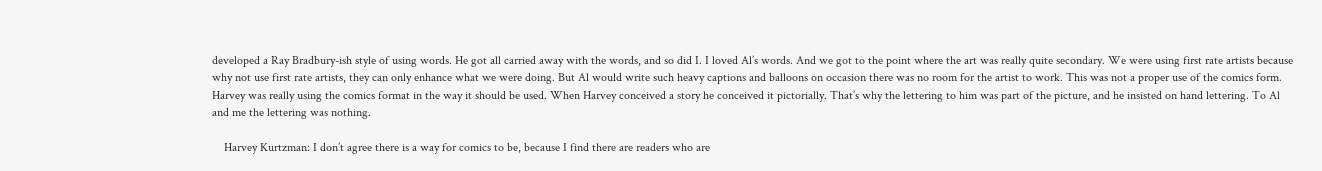developed a Ray Bradbury-ish style of using words. He got all carried away with the words, and so did I. I loved Al’s words. And we got to the point where the art was really quite secondary. We were using first rate artists because why not use first rate artists, they can only enhance what we were doing. But Al would write such heavy captions and balloons on occasion there was no room for the artist to work. This was not a proper use of the comics form. Harvey was really using the comics format in the way it should be used. When Harvey conceived a story he conceived it pictorially. That’s why the lettering to him was part of the picture, and he insisted on hand lettering. To Al and me the lettering was nothing.

    Harvey Kurtzman: I don’t agree there is a way for comics to be, because I find there are readers who are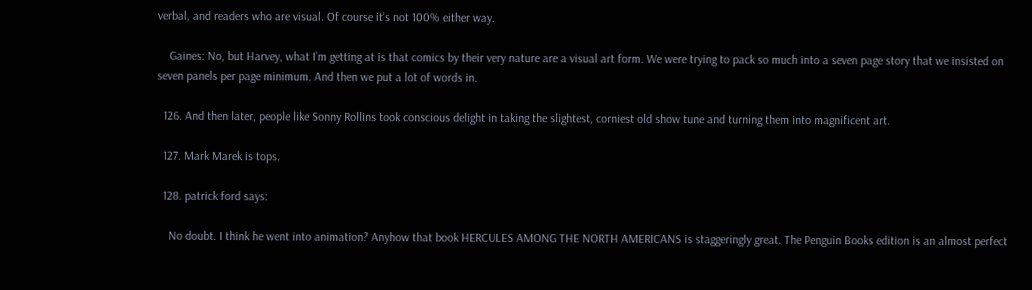verbal, and readers who are visual. Of course it’s not 100% either way.

    Gaines: No, but Harvey, what I’m getting at is that comics by their very nature are a visual art form. We were trying to pack so much into a seven page story that we insisted on seven panels per page minimum. And then we put a lot of words in.

  126. And then later, people like Sonny Rollins took conscious delight in taking the slightest, corniest old show tune and turning them into magnificent art.

  127. Mark Marek is tops.

  128. patrick ford says:

    No doubt. I think he went into animation? Anyhow that book HERCULES AMONG THE NORTH AMERICANS is staggeringly great. The Penguin Books edition is an almost perfect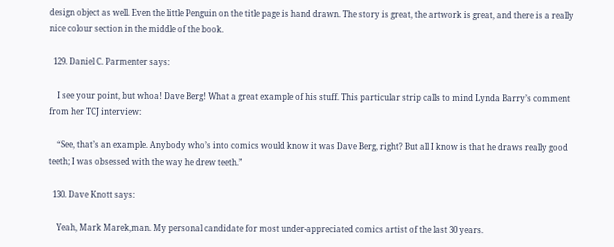design object as well. Even the little Penguin on the title page is hand drawn. The story is great, the artwork is great, and there is a really nice colour section in the middle of the book.

  129. Daniel C. Parmenter says:

    I see your point, but whoa! Dave Berg! What a great example of his stuff. This particular strip calls to mind Lynda Barry’s comment from her TCJ interview:

    “See, that’s an example. Anybody who’s into comics would know it was Dave Berg, right? But all I know is that he draws really good teeth; I was obsessed with the way he drew teeth.”

  130. Dave Knott says:

    Yeah, Mark Marek,man. My personal candidate for most under-appreciated comics artist of the last 30 years.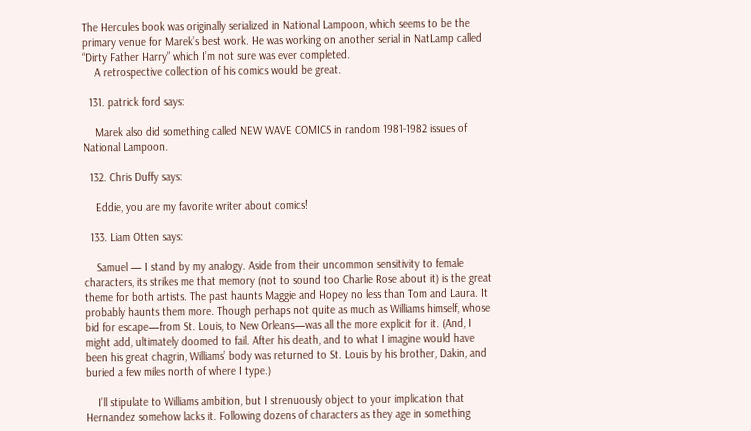The Hercules book was originally serialized in National Lampoon, which seems to be the primary venue for Marek’s best work. He was working on another serial in NatLamp called “Dirty Father Harry” which I’m not sure was ever completed.
    A retrospective collection of his comics would be great.

  131. patrick ford says:

    Marek also did something called NEW WAVE COMICS in random 1981-1982 issues of National Lampoon.

  132. Chris Duffy says:

    Eddie, you are my favorite writer about comics!

  133. Liam Otten says:

    Samuel — I stand by my analogy. Aside from their uncommon sensitivity to female characters, its strikes me that memory (not to sound too Charlie Rose about it) is the great theme for both artists. The past haunts Maggie and Hopey no less than Tom and Laura. It probably haunts them more. Though perhaps not quite as much as Williams himself, whose bid for escape—from St. Louis, to New Orleans—was all the more explicit for it. (And, I might add, ultimately doomed to fail. After his death, and to what I imagine would have been his great chagrin, Williams’ body was returned to St. Louis by his brother, Dakin, and buried a few miles north of where I type.)

    I’ll stipulate to Williams ambition, but I strenuously object to your implication that Hernandez somehow lacks it. Following dozens of characters as they age in something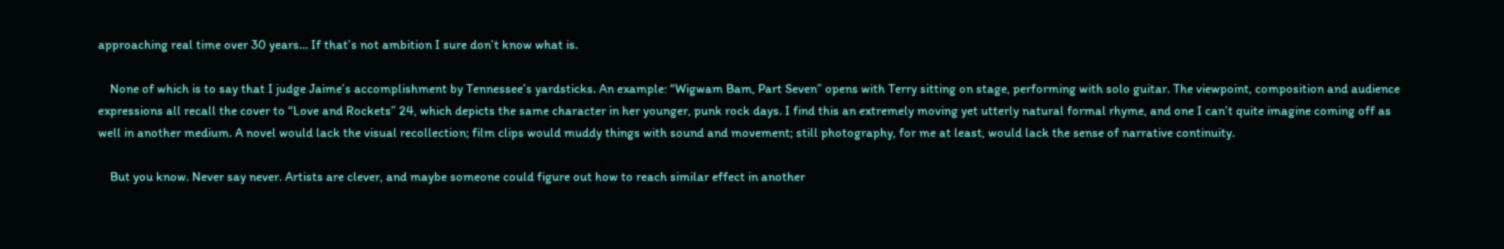approaching real time over 30 years… If that’s not ambition I sure don’t know what is.

    None of which is to say that I judge Jaime’s accomplishment by Tennessee’s yardsticks. An example: “Wigwam Bam, Part Seven” opens with Terry sitting on stage, performing with solo guitar. The viewpoint, composition and audience expressions all recall the cover to “Love and Rockets” 24, which depicts the same character in her younger, punk rock days. I find this an extremely moving yet utterly natural formal rhyme, and one I can’t quite imagine coming off as well in another medium. A novel would lack the visual recollection; film clips would muddy things with sound and movement; still photography, for me at least, would lack the sense of narrative continuity.

    But you know. Never say never. Artists are clever, and maybe someone could figure out how to reach similar effect in another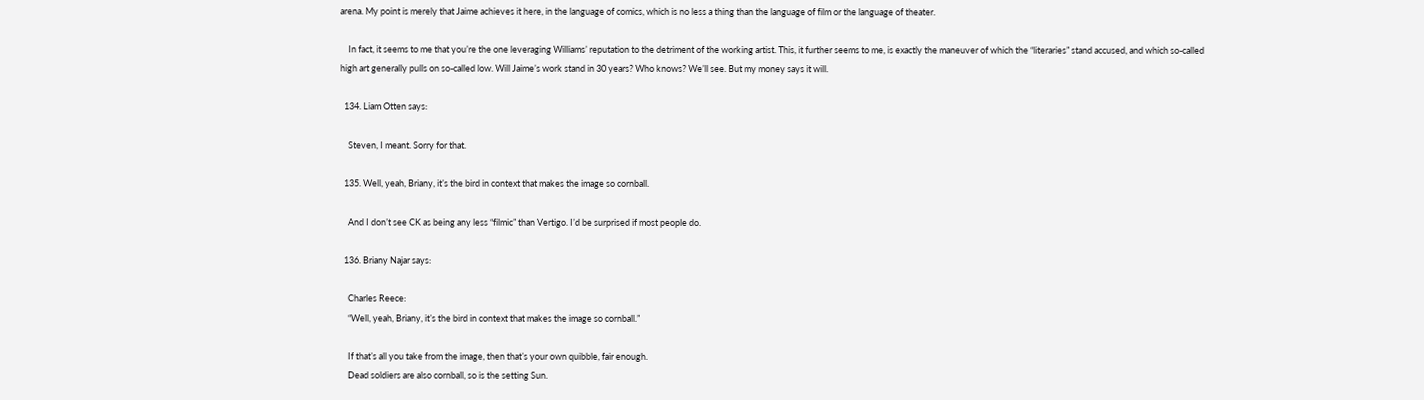arena. My point is merely that Jaime achieves it here, in the language of comics, which is no less a thing than the language of film or the language of theater.

    In fact, it seems to me that you’re the one leveraging Williams’ reputation to the detriment of the working artist. This, it further seems to me, is exactly the maneuver of which the “literaries” stand accused, and which so-called high art generally pulls on so-called low. Will Jaime’s work stand in 30 years? Who knows? We’ll see. But my money says it will.

  134. Liam Otten says:

    Steven, I meant. Sorry for that.

  135. Well, yeah, Briany, it’s the bird in context that makes the image so cornball.

    And I don’t see CK as being any less “filmic” than Vertigo. I’d be surprised if most people do.

  136. Briany Najar says:

    Charles Reece:
    “Well, yeah, Briany, it’s the bird in context that makes the image so cornball.”

    If that’s all you take from the image, then that’s your own quibble, fair enough.
    Dead soldiers are also cornball, so is the setting Sun.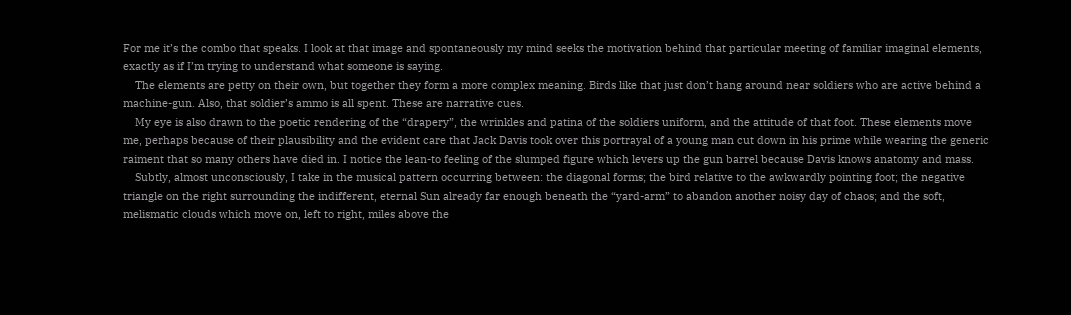For me it’s the combo that speaks. I look at that image and spontaneously my mind seeks the motivation behind that particular meeting of familiar imaginal elements, exactly as if I’m trying to understand what someone is saying.
    The elements are petty on their own, but together they form a more complex meaning. Birds like that just don’t hang around near soldiers who are active behind a machine-gun. Also, that soldier’s ammo is all spent. These are narrative cues.
    My eye is also drawn to the poetic rendering of the “drapery”, the wrinkles and patina of the soldiers uniform, and the attitude of that foot. These elements move me, perhaps because of their plausibility and the evident care that Jack Davis took over this portrayal of a young man cut down in his prime while wearing the generic raiment that so many others have died in. I notice the lean-to feeling of the slumped figure which levers up the gun barrel because Davis knows anatomy and mass.
    Subtly, almost unconsciously, I take in the musical pattern occurring between: the diagonal forms; the bird relative to the awkwardly pointing foot; the negative triangle on the right surrounding the indifferent, eternal Sun already far enough beneath the “yard-arm” to abandon another noisy day of chaos; and the soft, melismatic clouds which move on, left to right, miles above the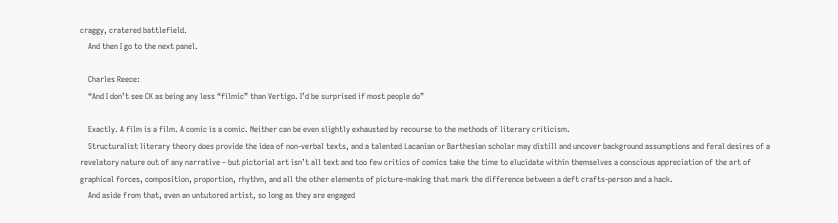craggy, cratered battlefield.
    And then I go to the next panel.

    Charles Reece:
    “And I don’t see CK as being any less “filmic” than Vertigo. I’d be surprised if most people do”

    Exactly. A film is a film. A comic is a comic. Neither can be even slightly exhausted by recourse to the methods of literary criticism.
    Structuralist literary theory does provide the idea of non-verbal texts, and a talented Lacanian or Barthesian scholar may distill and uncover background assumptions and feral desires of a revelatory nature out of any narrative – but pictorial art isn’t all text and too few critics of comics take the time to elucidate within themselves a conscious appreciation of the art of graphical forces, composition, proportion, rhythm, and all the other elements of picture-making that mark the difference between a deft crafts-person and a hack.
    And aside from that, even an untutored artist, so long as they are engaged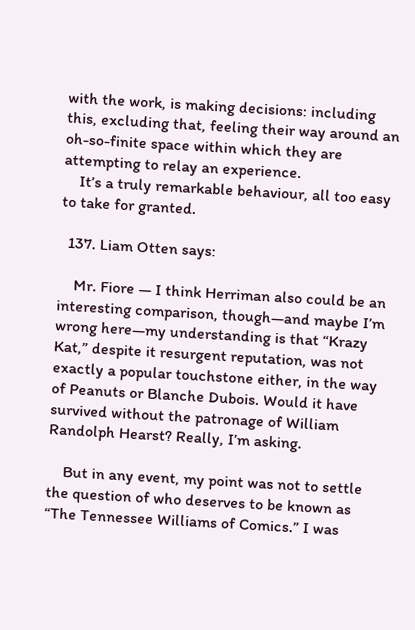with the work, is making decisions: including this, excluding that, feeling their way around an oh-so-finite space within which they are attempting to relay an experience.
    It’s a truly remarkable behaviour, all too easy to take for granted.

  137. Liam Otten says:

    Mr. Fiore — I think Herriman also could be an interesting comparison, though—and maybe I’m wrong here—my understanding is that “Krazy Kat,” despite it resurgent reputation, was not exactly a popular touchstone either, in the way of Peanuts or Blanche Dubois. Would it have survived without the patronage of William Randolph Hearst? Really, I’m asking.

    But in any event, my point was not to settle the question of who deserves to be known as “The Tennessee Williams of Comics.” I was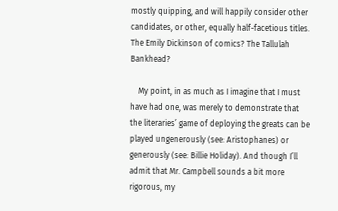mostly quipping, and will happily consider other candidates, or other, equally half-facetious titles. The Emily Dickinson of comics? The Tallulah Bankhead?

    My point, in as much as I imagine that I must have had one, was merely to demonstrate that the literaries’ game of deploying the greats can be played ungenerously (see: Aristophanes) or generously (see: Billie Holiday). And though I’ll admit that Mr. Campbell sounds a bit more rigorous, my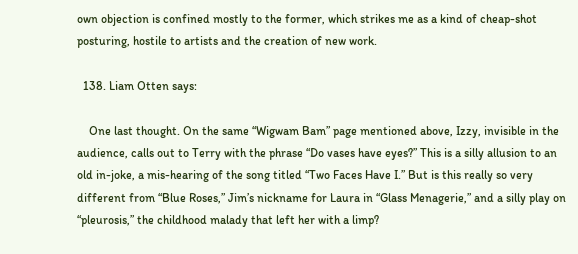own objection is confined mostly to the former, which strikes me as a kind of cheap-shot posturing, hostile to artists and the creation of new work.

  138. Liam Otten says:

    One last thought. On the same “Wigwam Bam” page mentioned above, Izzy, invisible in the audience, calls out to Terry with the phrase “Do vases have eyes?” This is a silly allusion to an old in-joke, a mis-hearing of the song titled “Two Faces Have I.” But is this really so very different from “Blue Roses,” Jim’s nickname for Laura in “Glass Menagerie,” and a silly play on “pleurosis,” the childhood malady that left her with a limp?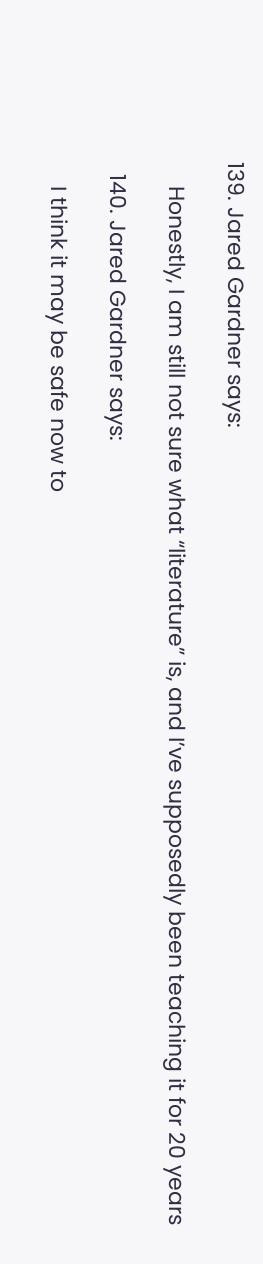139. Jared Gardner says:

    Honestly, I am still not sure what “literature” is, and I’ve supposedly been teaching it for 20 years

  140. Jared Gardner says:

    I think it may be safe now to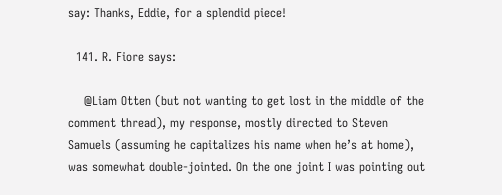say: Thanks, Eddie, for a splendid piece!

  141. R. Fiore says:

    @Liam Otten (but not wanting to get lost in the middle of the comment thread), my response, mostly directed to Steven Samuels (assuming he capitalizes his name when he’s at home), was somewhat double-jointed. On the one joint I was pointing out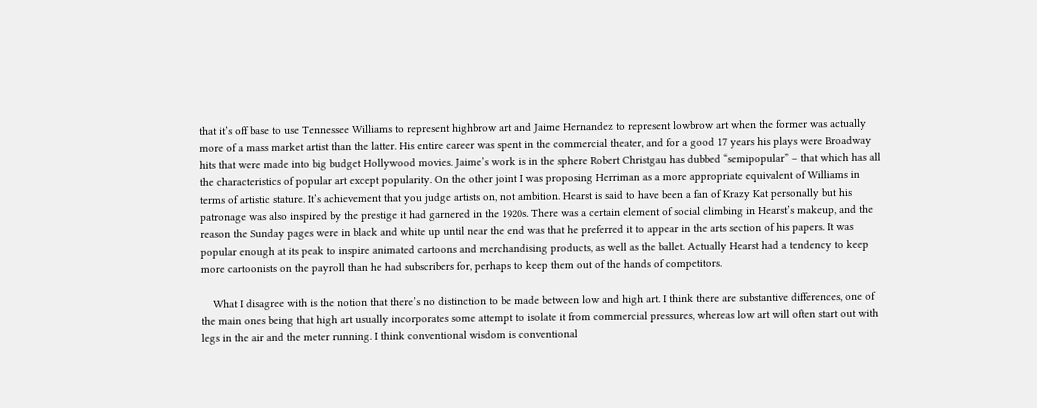that it’s off base to use Tennessee Williams to represent highbrow art and Jaime Hernandez to represent lowbrow art when the former was actually more of a mass market artist than the latter. His entire career was spent in the commercial theater, and for a good 17 years his plays were Broadway hits that were made into big budget Hollywood movies. Jaime’s work is in the sphere Robert Christgau has dubbed “semipopular” – that which has all the characteristics of popular art except popularity. On the other joint I was proposing Herriman as a more appropriate equivalent of Williams in terms of artistic stature. It’s achievement that you judge artists on, not ambition. Hearst is said to have been a fan of Krazy Kat personally but his patronage was also inspired by the prestige it had garnered in the 1920s. There was a certain element of social climbing in Hearst’s makeup, and the reason the Sunday pages were in black and white up until near the end was that he preferred it to appear in the arts section of his papers. It was popular enough at its peak to inspire animated cartoons and merchandising products, as well as the ballet. Actually Hearst had a tendency to keep more cartoonists on the payroll than he had subscribers for, perhaps to keep them out of the hands of competitors.

    What I disagree with is the notion that there’s no distinction to be made between low and high art. I think there are substantive differences, one of the main ones being that high art usually incorporates some attempt to isolate it from commercial pressures, whereas low art will often start out with legs in the air and the meter running. I think conventional wisdom is conventional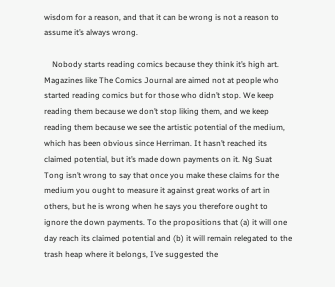wisdom for a reason, and that it can be wrong is not a reason to assume it’s always wrong.

    Nobody starts reading comics because they think it’s high art. Magazines like The Comics Journal are aimed not at people who started reading comics but for those who didn’t stop. We keep reading them because we don’t stop liking them, and we keep reading them because we see the artistic potential of the medium, which has been obvious since Herriman. It hasn’t reached its claimed potential, but it’s made down payments on it. Ng Suat Tong isn’t wrong to say that once you make these claims for the medium you ought to measure it against great works of art in others, but he is wrong when he says you therefore ought to ignore the down payments. To the propositions that (a) it will one day reach its claimed potential and (b) it will remain relegated to the trash heap where it belongs, I’ve suggested the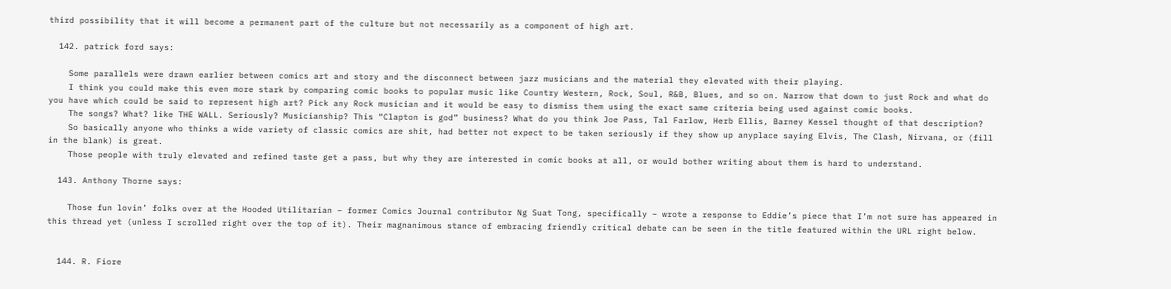third possibility that it will become a permanent part of the culture but not necessarily as a component of high art.

  142. patrick ford says:

    Some parallels were drawn earlier between comics art and story and the disconnect between jazz musicians and the material they elevated with their playing.
    I think you could make this even more stark by comparing comic books to popular music like Country Western, Rock, Soul, R&B, Blues, and so on. Narrow that down to just Rock and what do you have which could be said to represent high art? Pick any Rock musician and it would be easy to dismiss them using the exact same criteria being used against comic books.
    The songs? What? like THE WALL. Seriously? Musicianship? This “Clapton is god” business? What do you think Joe Pass, Tal Farlow, Herb Ellis, Barney Kessel thought of that description?
    So basically anyone who thinks a wide variety of classic comics are shit, had better not expect to be taken seriously if they show up anyplace saying Elvis, The Clash, Nirvana, or (fill in the blank) is great.
    Those people with truly elevated and refined taste get a pass, but why they are interested in comic books at all, or would bother writing about them is hard to understand.

  143. Anthony Thorne says:

    Those fun lovin’ folks over at the Hooded Utilitarian – former Comics Journal contributor Ng Suat Tong, specifically – wrote a response to Eddie’s piece that I’m not sure has appeared in this thread yet (unless I scrolled right over the top of it). Their magnanimous stance of embracing friendly critical debate can be seen in the title featured within the URL right below.


  144. R. Fiore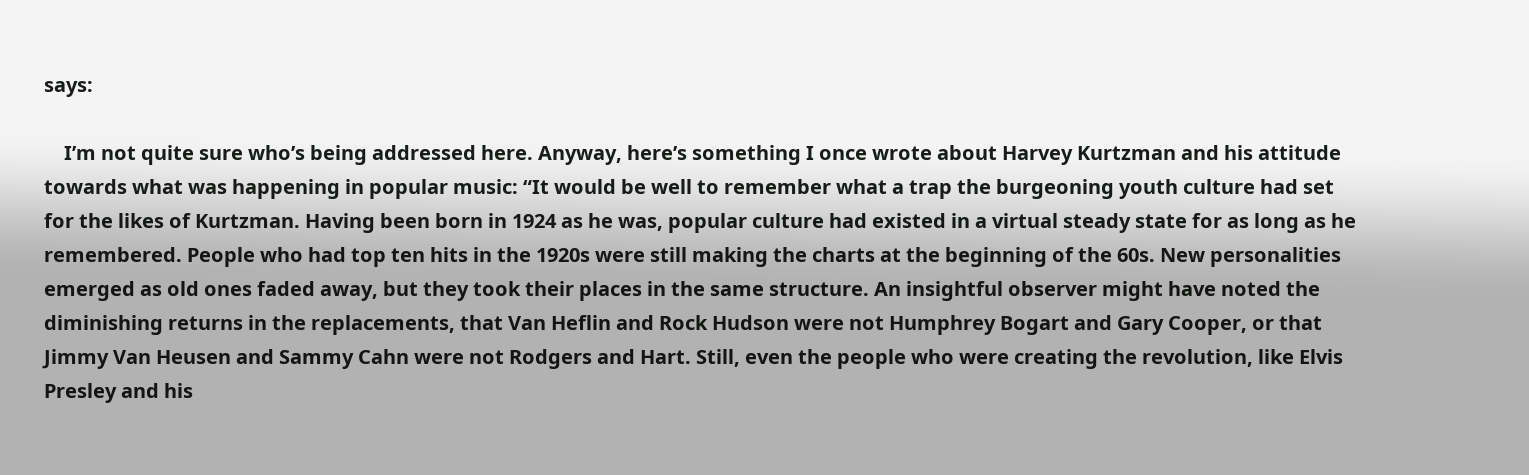says:

    I’m not quite sure who’s being addressed here. Anyway, here’s something I once wrote about Harvey Kurtzman and his attitude towards what was happening in popular music: “It would be well to remember what a trap the burgeoning youth culture had set for the likes of Kurtzman. Having been born in 1924 as he was, popular culture had existed in a virtual steady state for as long as he remembered. People who had top ten hits in the 1920s were still making the charts at the beginning of the 60s. New personalities emerged as old ones faded away, but they took their places in the same structure. An insightful observer might have noted the diminishing returns in the replacements, that Van Heflin and Rock Hudson were not Humphrey Bogart and Gary Cooper, or that Jimmy Van Heusen and Sammy Cahn were not Rodgers and Hart. Still, even the people who were creating the revolution, like Elvis Presley and his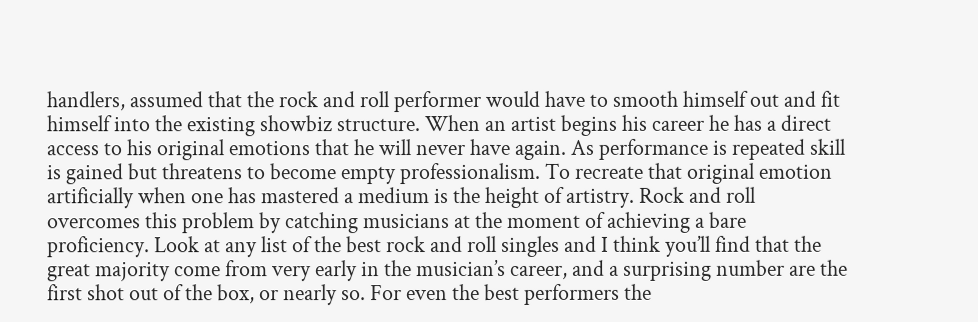handlers, assumed that the rock and roll performer would have to smooth himself out and fit himself into the existing showbiz structure. When an artist begins his career he has a direct access to his original emotions that he will never have again. As performance is repeated skill is gained but threatens to become empty professionalism. To recreate that original emotion artificially when one has mastered a medium is the height of artistry. Rock and roll overcomes this problem by catching musicians at the moment of achieving a bare proficiency. Look at any list of the best rock and roll singles and I think you’ll find that the great majority come from very early in the musician’s career, and a surprising number are the first shot out of the box, or nearly so. For even the best performers the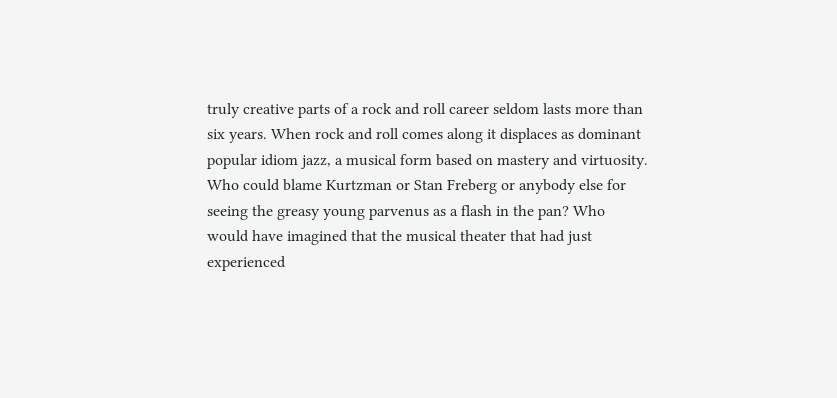truly creative parts of a rock and roll career seldom lasts more than six years. When rock and roll comes along it displaces as dominant popular idiom jazz, a musical form based on mastery and virtuosity. Who could blame Kurtzman or Stan Freberg or anybody else for seeing the greasy young parvenus as a flash in the pan? Who would have imagined that the musical theater that had just experienced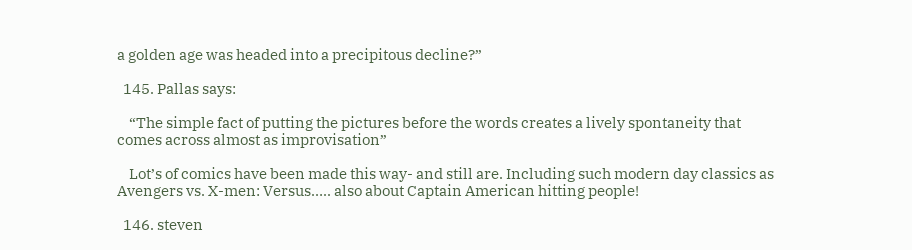a golden age was headed into a precipitous decline?”

  145. Pallas says:

    “The simple fact of putting the pictures before the words creates a lively spontaneity that comes across almost as improvisation”

    Lot’s of comics have been made this way- and still are. Including such modern day classics as Avengers vs. X-men: Versus….. also about Captain American hitting people!

  146. steven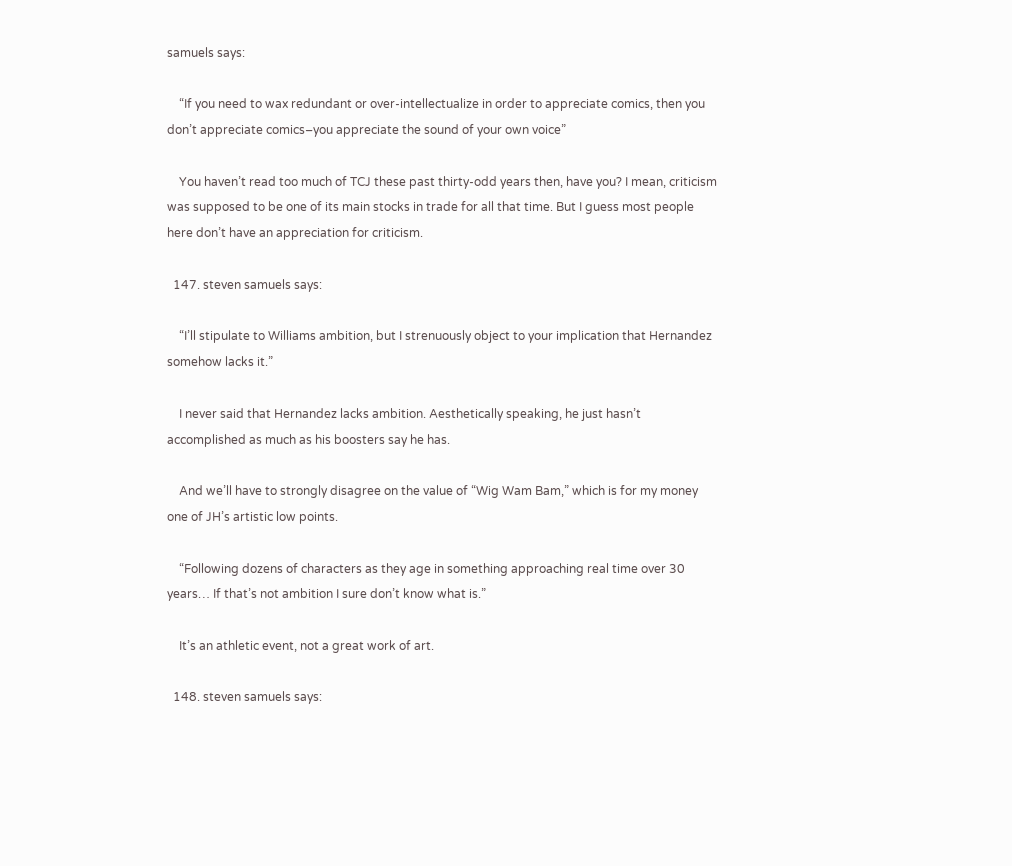samuels says:

    “If you need to wax redundant or over-intellectualize in order to appreciate comics, then you don’t appreciate comics–you appreciate the sound of your own voice”

    You haven’t read too much of TCJ these past thirty-odd years then, have you? I mean, criticism was supposed to be one of its main stocks in trade for all that time. But I guess most people here don’t have an appreciation for criticism.

  147. steven samuels says:

    “I’ll stipulate to Williams ambition, but I strenuously object to your implication that Hernandez somehow lacks it.”

    I never said that Hernandez lacks ambition. Aesthetically speaking, he just hasn’t accomplished as much as his boosters say he has.

    And we’ll have to strongly disagree on the value of “Wig Wam Bam,” which is for my money one of JH’s artistic low points.

    “Following dozens of characters as they age in something approaching real time over 30 years… If that’s not ambition I sure don’t know what is.”

    It’s an athletic event, not a great work of art.

  148. steven samuels says: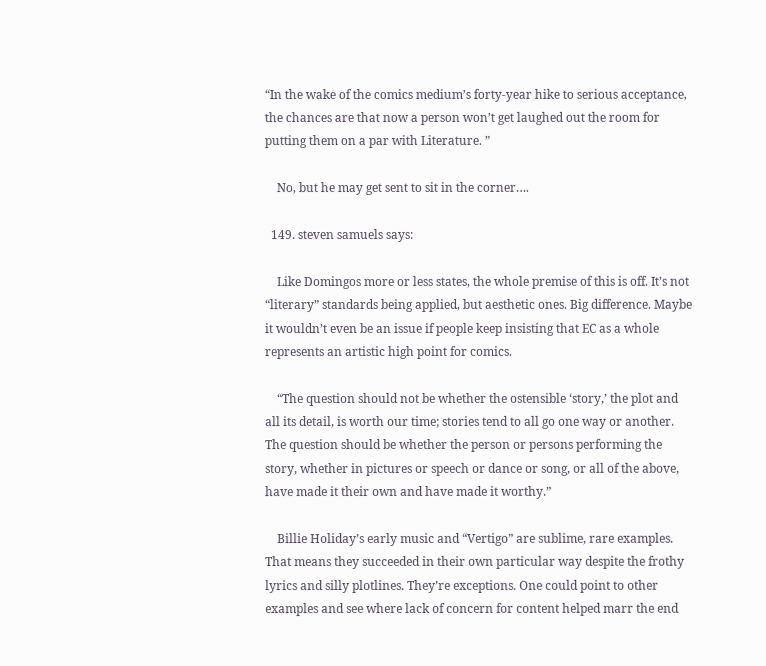“In the wake of the comics medium’s forty-year hike to serious acceptance, the chances are that now a person won’t get laughed out the room for putting them on a par with Literature. ”

    No, but he may get sent to sit in the corner….

  149. steven samuels says:

    Like Domingos more or less states, the whole premise of this is off. It’s not “literary” standards being applied, but aesthetic ones. Big difference. Maybe it wouldn’t even be an issue if people keep insisting that EC as a whole represents an artistic high point for comics.

    “The question should not be whether the ostensible ‘story,’ the plot and all its detail, is worth our time; stories tend to all go one way or another. The question should be whether the person or persons performing the story, whether in pictures or speech or dance or song, or all of the above, have made it their own and have made it worthy.”

    Billie Holiday’s early music and “Vertigo” are sublime, rare examples. That means they succeeded in their own particular way despite the frothy lyrics and silly plotlines. They’re exceptions. One could point to other examples and see where lack of concern for content helped marr the end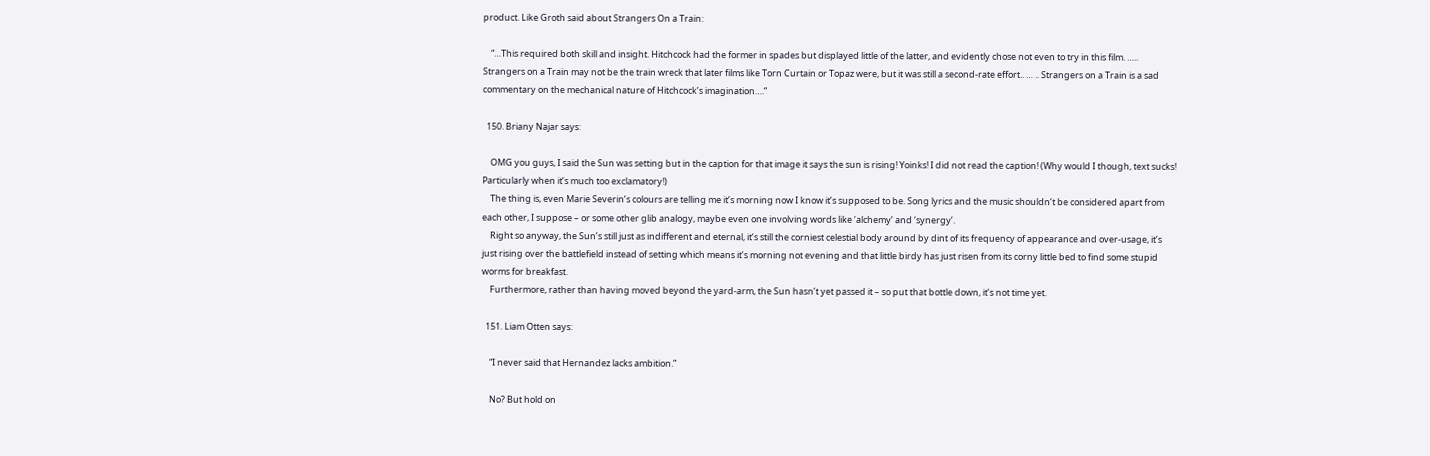product. Like Groth said about Strangers On a Train:

    “…This required both skill and insight. Hitchcock had the former in spades but displayed little of the latter, and evidently chose not even to try in this film. ….. Strangers on a Train may not be the train wreck that later films like Torn Curtain or Topaz were, but it was still a second-rate effort.. … .. Strangers on a Train is a sad commentary on the mechanical nature of Hitchcock’s imagination….”

  150. Briany Najar says:

    OMG you guys, I said the Sun was setting but in the caption for that image it says the sun is rising! Yoinks! I did not read the caption! (Why would I though, text sucks! Particularly when it’s much too exclamatory!)
    The thing is, even Marie Severin’s colours are telling me it’s morning now I know it’s supposed to be. Song lyrics and the music shouldn’t be considered apart from each other, I suppose – or some other glib analogy, maybe even one involving words like ‘alchemy’ and ‘synergy’.
    Right so anyway, the Sun’s still just as indifferent and eternal, it’s still the corniest celestial body around by dint of its frequency of appearance and over-usage, it’s just rising over the battlefield instead of setting which means it’s morning not evening and that little birdy has just risen from its corny little bed to find some stupid worms for breakfast.
    Furthermore, rather than having moved beyond the yard-arm, the Sun hasn’t yet passed it – so put that bottle down, it’s not time yet.

  151. Liam Otten says:

    “I never said that Hernandez lacks ambition.”

    No? But hold on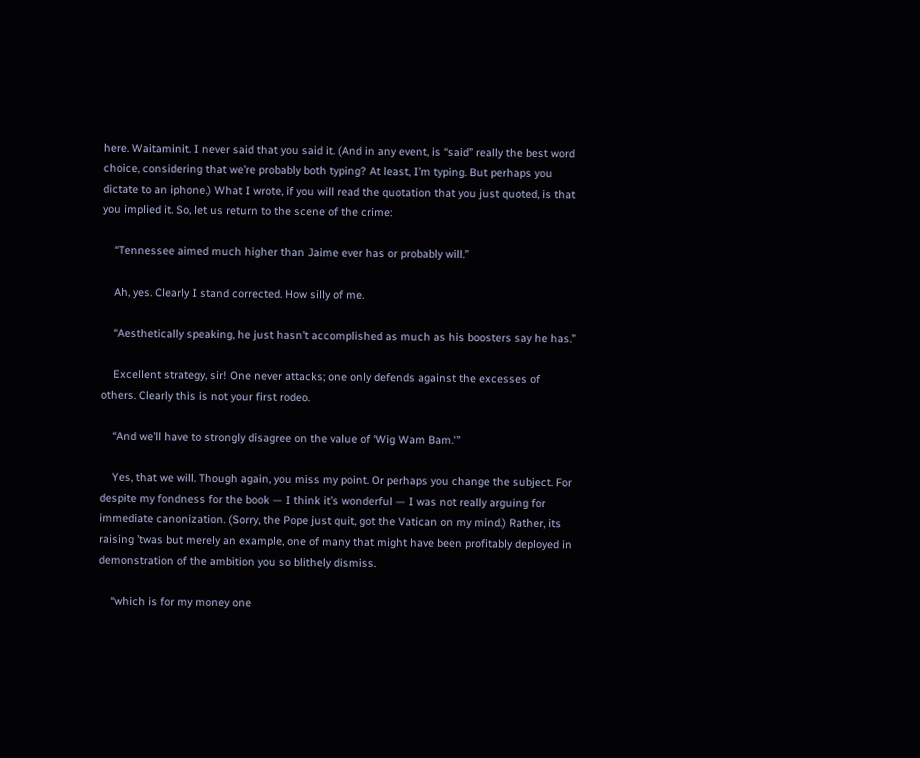here. Waitaminit. I never said that you said it. (And in any event, is “said” really the best word choice, considering that we’re probably both typing? At least, I’m typing. But perhaps you dictate to an iphone.) What I wrote, if you will read the quotation that you just quoted, is that you implied it. So, let us return to the scene of the crime:

    “Tennessee aimed much higher than Jaime ever has or probably will.”

    Ah, yes. Clearly I stand corrected. How silly of me.

    “Aesthetically speaking, he just hasn’t accomplished as much as his boosters say he has.”

    Excellent strategy, sir! One never attacks; one only defends against the excesses of others. Clearly this is not your first rodeo.

    “And we’ll have to strongly disagree on the value of ‘Wig Wam Bam.'”

    Yes, that we will. Though again, you miss my point. Or perhaps you change the subject. For despite my fondness for the book — I think it’s wonderful — I was not really arguing for immediate canonization. (Sorry, the Pope just quit, got the Vatican on my mind.) Rather, its raising ’twas but merely an example, one of many that might have been profitably deployed in demonstration of the ambition you so blithely dismiss.

    “which is for my money one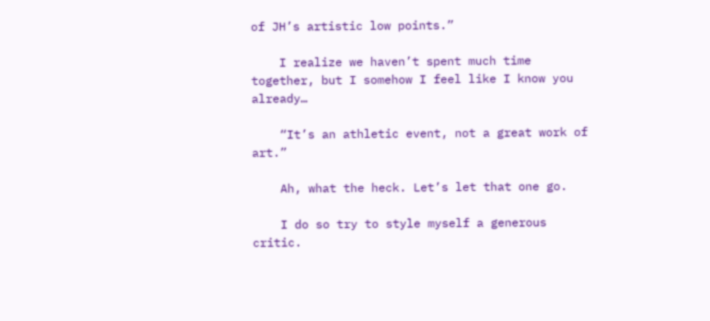of JH’s artistic low points.”

    I realize we haven’t spent much time together, but I somehow I feel like I know you already…

    “It’s an athletic event, not a great work of art.”

    Ah, what the heck. Let’s let that one go.

    I do so try to style myself a generous critic.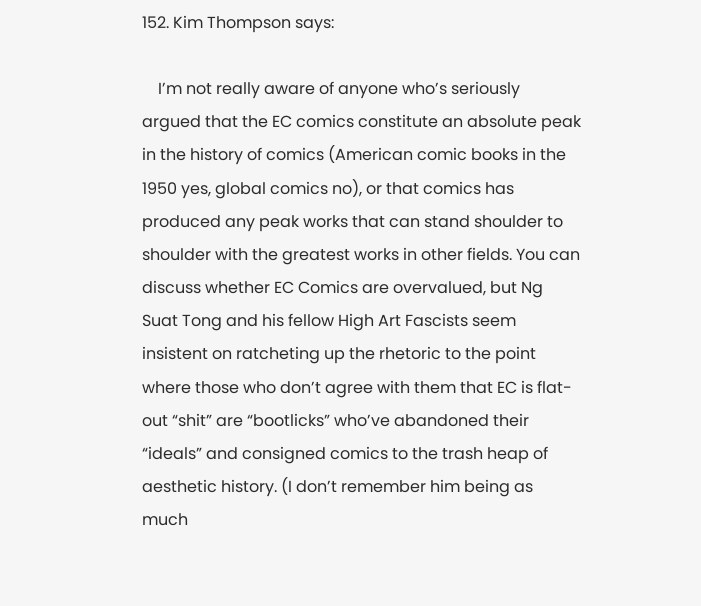152. Kim Thompson says:

    I’m not really aware of anyone who’s seriously argued that the EC comics constitute an absolute peak in the history of comics (American comic books in the 1950 yes, global comics no), or that comics has produced any peak works that can stand shoulder to shoulder with the greatest works in other fields. You can discuss whether EC Comics are overvalued, but Ng Suat Tong and his fellow High Art Fascists seem insistent on ratcheting up the rhetoric to the point where those who don’t agree with them that EC is flat-out “shit” are “bootlicks” who’ve abandoned their “ideals” and consigned comics to the trash heap of aesthetic history. (I don’t remember him being as much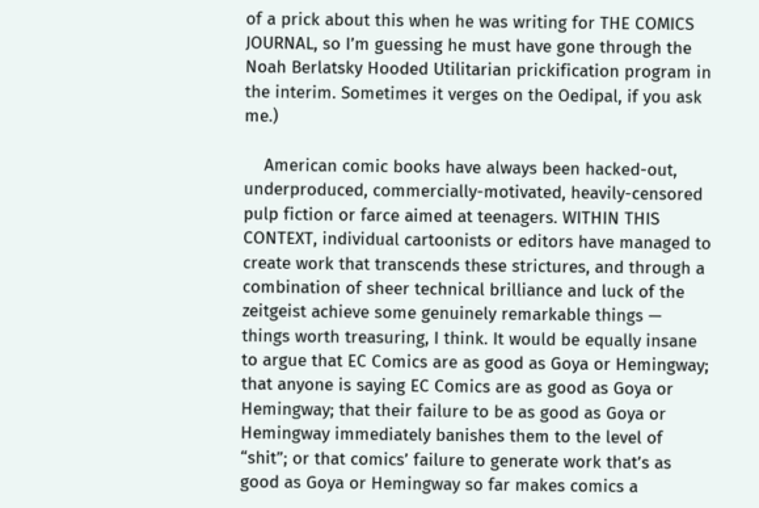of a prick about this when he was writing for THE COMICS JOURNAL, so I’m guessing he must have gone through the Noah Berlatsky Hooded Utilitarian prickification program in the interim. Sometimes it verges on the Oedipal, if you ask me.)

    American comic books have always been hacked-out, underproduced, commercially-motivated, heavily-censored pulp fiction or farce aimed at teenagers. WITHIN THIS CONTEXT, individual cartoonists or editors have managed to create work that transcends these strictures, and through a combination of sheer technical brilliance and luck of the zeitgeist achieve some genuinely remarkable things — things worth treasuring, I think. It would be equally insane to argue that EC Comics are as good as Goya or Hemingway; that anyone is saying EC Comics are as good as Goya or Hemingway; that their failure to be as good as Goya or Hemingway immediately banishes them to the level of “shit”; or that comics’ failure to generate work that’s as good as Goya or Hemingway so far makes comics a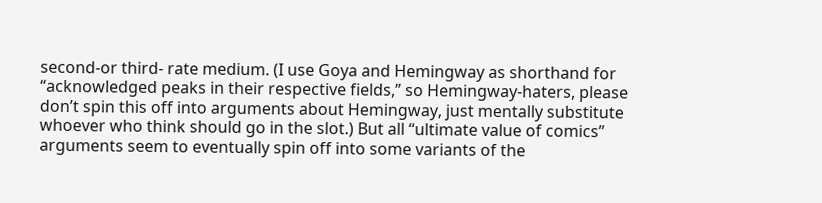second-or third- rate medium. (I use Goya and Hemingway as shorthand for “acknowledged peaks in their respective fields,” so Hemingway-haters, please don’t spin this off into arguments about Hemingway, just mentally substitute whoever who think should go in the slot.) But all “ultimate value of comics” arguments seem to eventually spin off into some variants of the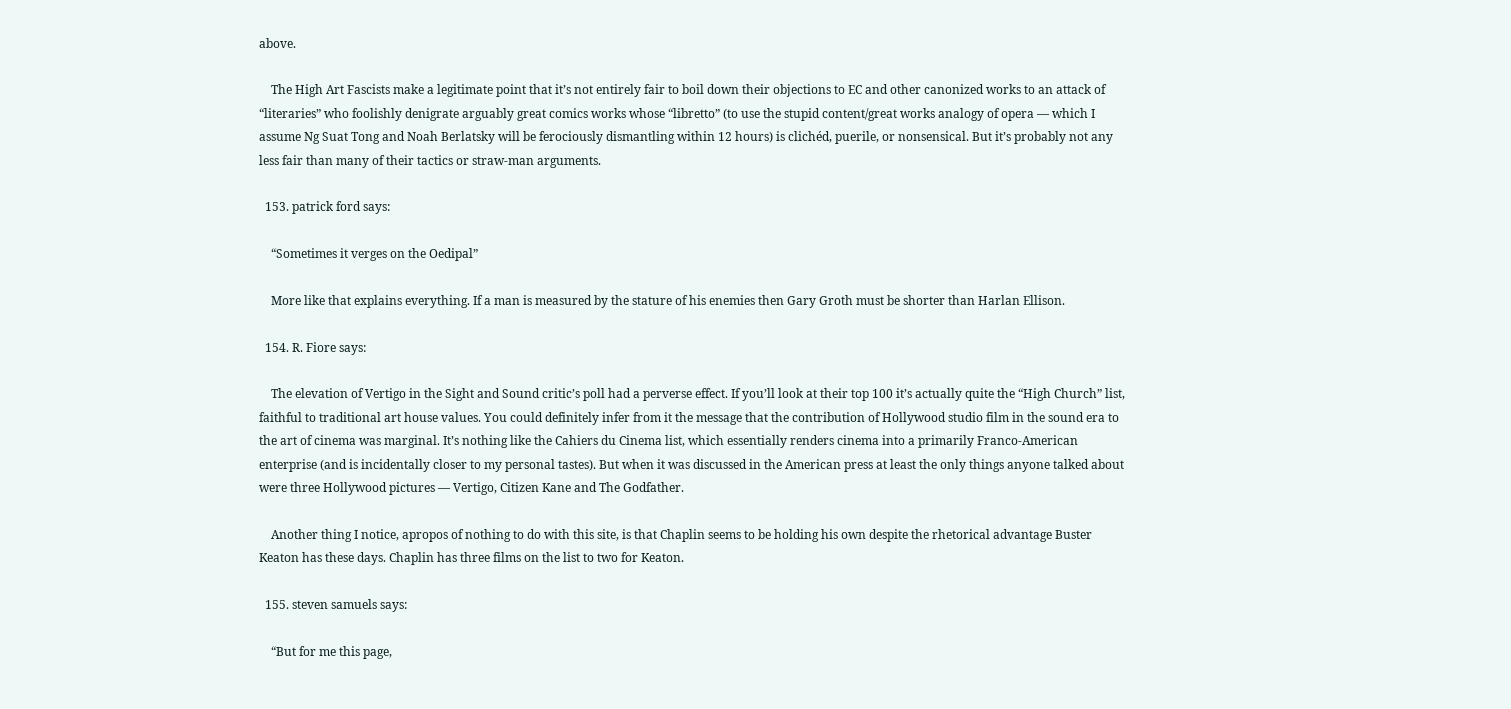above.

    The High Art Fascists make a legitimate point that it’s not entirely fair to boil down their objections to EC and other canonized works to an attack of “literaries” who foolishly denigrate arguably great comics works whose “libretto” (to use the stupid content/great works analogy of opera — which I assume Ng Suat Tong and Noah Berlatsky will be ferociously dismantling within 12 hours) is clichéd, puerile, or nonsensical. But it’s probably not any less fair than many of their tactics or straw-man arguments.

  153. patrick ford says:

    “Sometimes it verges on the Oedipal”

    More like that explains everything. If a man is measured by the stature of his enemies then Gary Groth must be shorter than Harlan Ellison.

  154. R. Fiore says:

    The elevation of Vertigo in the Sight and Sound critic’s poll had a perverse effect. If you’ll look at their top 100 it’s actually quite the “High Church” list, faithful to traditional art house values. You could definitely infer from it the message that the contribution of Hollywood studio film in the sound era to the art of cinema was marginal. It’s nothing like the Cahiers du Cinema list, which essentially renders cinema into a primarily Franco-American enterprise (and is incidentally closer to my personal tastes). But when it was discussed in the American press at least the only things anyone talked about were three Hollywood pictures — Vertigo, Citizen Kane and The Godfather.

    Another thing I notice, apropos of nothing to do with this site, is that Chaplin seems to be holding his own despite the rhetorical advantage Buster Keaton has these days. Chaplin has three films on the list to two for Keaton.

  155. steven samuels says:

    “But for me this page,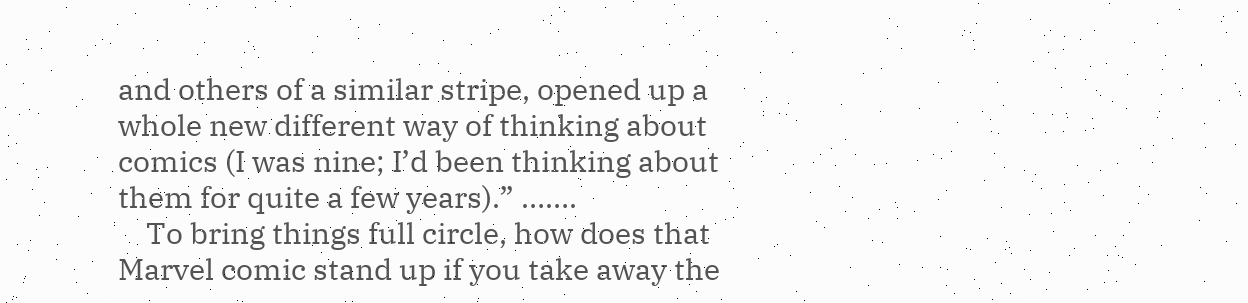and others of a similar stripe, opened up a whole new different way of thinking about comics (I was nine; I’d been thinking about them for quite a few years).” …….
    To bring things full circle, how does that Marvel comic stand up if you take away the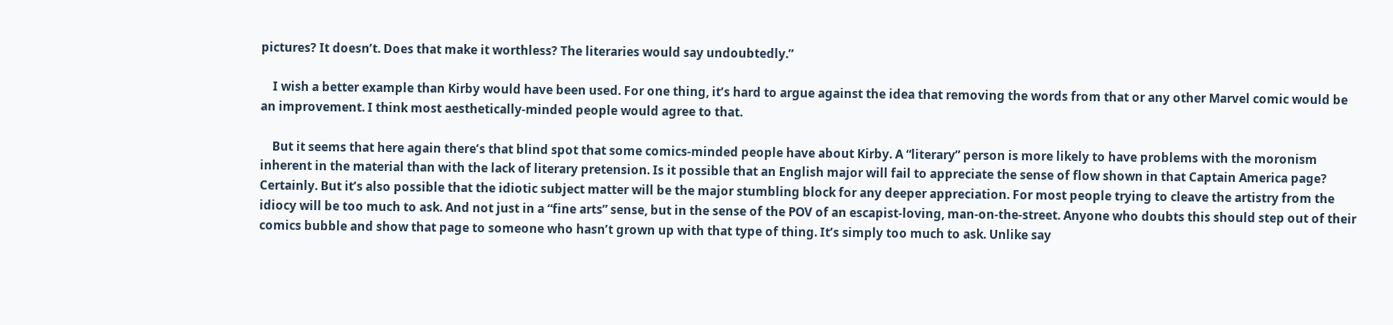pictures? It doesn’t. Does that make it worthless? The literaries would say undoubtedly.”

    I wish a better example than Kirby would have been used. For one thing, it’s hard to argue against the idea that removing the words from that or any other Marvel comic would be an improvement. I think most aesthetically-minded people would agree to that.

    But it seems that here again there’s that blind spot that some comics-minded people have about Kirby. A “literary” person is more likely to have problems with the moronism inherent in the material than with the lack of literary pretension. Is it possible that an English major will fail to appreciate the sense of flow shown in that Captain America page? Certainly. But it’s also possible that the idiotic subject matter will be the major stumbling block for any deeper appreciation. For most people trying to cleave the artistry from the idiocy will be too much to ask. And not just in a “fine arts” sense, but in the sense of the POV of an escapist-loving, man-on-the-street. Anyone who doubts this should step out of their comics bubble and show that page to someone who hasn’t grown up with that type of thing. It’s simply too much to ask. Unlike say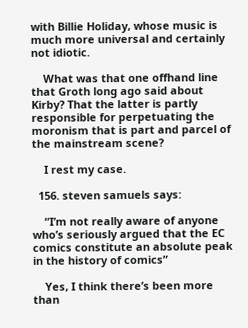with Billie Holiday, whose music is much more universal and certainly not idiotic.

    What was that one offhand line that Groth long ago said about Kirby? That the latter is partly responsible for perpetuating the moronism that is part and parcel of the mainstream scene?

    I rest my case.

  156. steven samuels says:

    “I’m not really aware of anyone who’s seriously argued that the EC comics constitute an absolute peak in the history of comics”

    Yes, I think there’s been more than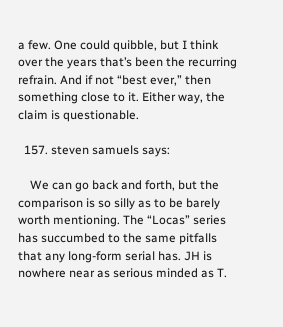a few. One could quibble, but I think over the years that’s been the recurring refrain. And if not “best ever,” then something close to it. Either way, the claim is questionable.

  157. steven samuels says:

    We can go back and forth, but the comparison is so silly as to be barely worth mentioning. The “Locas” series has succumbed to the same pitfalls that any long-form serial has. JH is nowhere near as serious minded as T.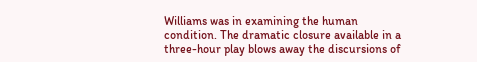Williams was in examining the human condition. The dramatic closure available in a three-hour play blows away the discursions of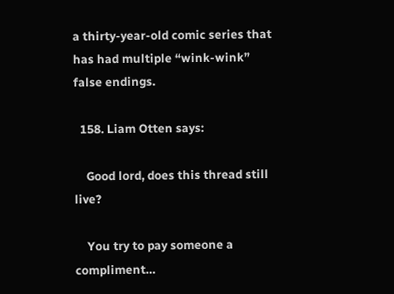a thirty-year-old comic series that has had multiple “wink-wink” false endings.

  158. Liam Otten says:

    Good lord, does this thread still live?

    You try to pay someone a compliment…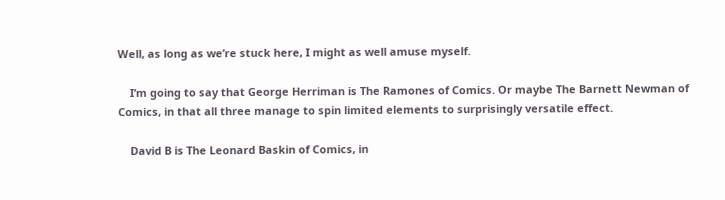Well, as long as we’re stuck here, I might as well amuse myself.

    I’m going to say that George Herriman is The Ramones of Comics. Or maybe The Barnett Newman of Comics, in that all three manage to spin limited elements to surprisingly versatile effect.

    David B is The Leonard Baskin of Comics, in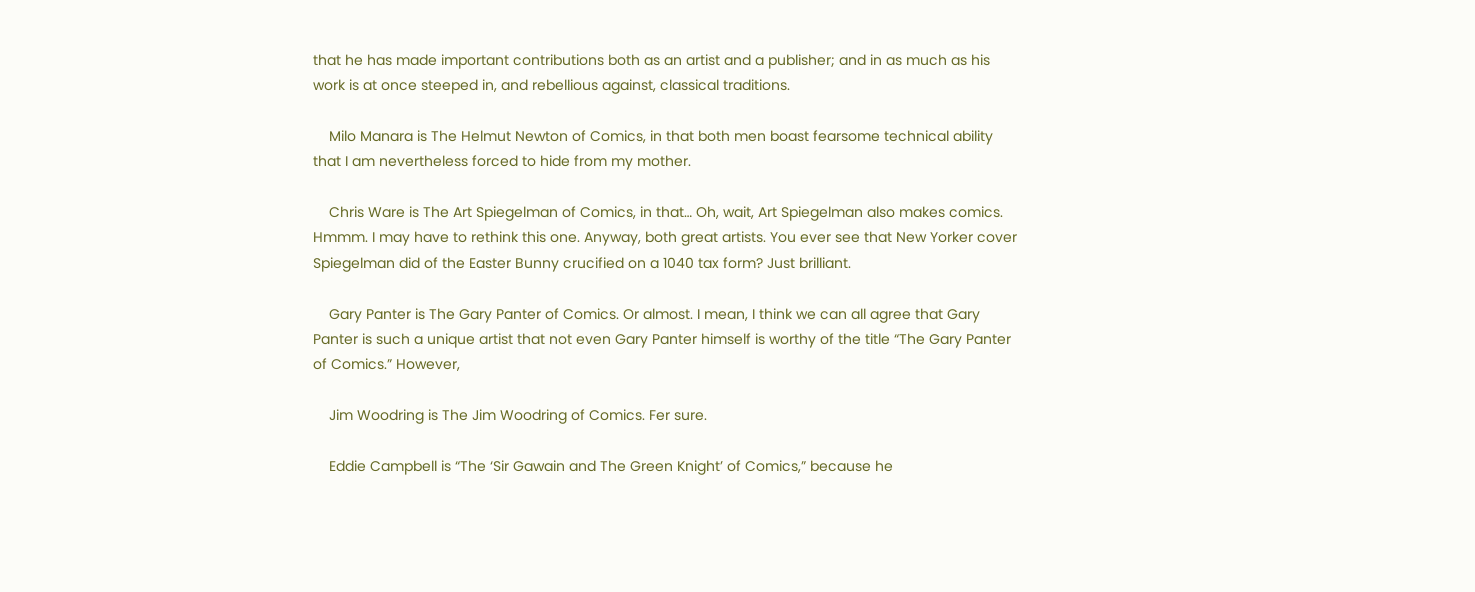that he has made important contributions both as an artist and a publisher; and in as much as his work is at once steeped in, and rebellious against, classical traditions.

    Milo Manara is The Helmut Newton of Comics, in that both men boast fearsome technical ability that I am nevertheless forced to hide from my mother.

    Chris Ware is The Art Spiegelman of Comics, in that… Oh, wait, Art Spiegelman also makes comics. Hmmm. I may have to rethink this one. Anyway, both great artists. You ever see that New Yorker cover Spiegelman did of the Easter Bunny crucified on a 1040 tax form? Just brilliant.

    Gary Panter is The Gary Panter of Comics. Or almost. I mean, I think we can all agree that Gary Panter is such a unique artist that not even Gary Panter himself is worthy of the title “The Gary Panter of Comics.” However,

    Jim Woodring is The Jim Woodring of Comics. Fer sure.

    Eddie Campbell is “The ‘Sir Gawain and The Green Knight’ of Comics,” because he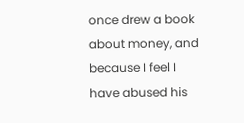once drew a book about money, and because I feel I have abused his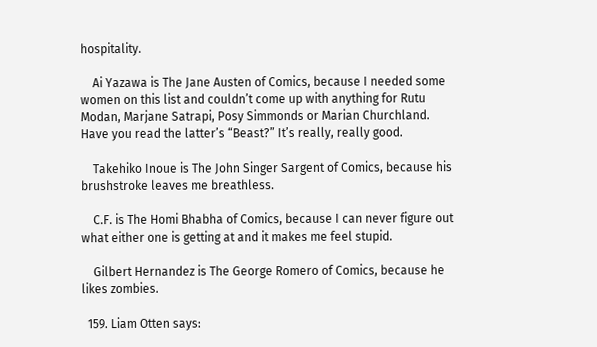hospitality.

    Ai Yazawa is The Jane Austen of Comics, because I needed some women on this list and couldn’t come up with anything for Rutu Modan, Marjane Satrapi, Posy Simmonds or Marian Churchland. Have you read the latter’s “Beast?” It’s really, really good.

    Takehiko Inoue is The John Singer Sargent of Comics, because his brushstroke leaves me breathless.

    C.F. is The Homi Bhabha of Comics, because I can never figure out what either one is getting at and it makes me feel stupid.

    Gilbert Hernandez is The George Romero of Comics, because he likes zombies.

  159. Liam Otten says: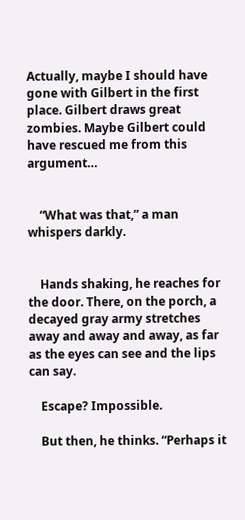Actually, maybe I should have gone with Gilbert in the first place. Gilbert draws great zombies. Maybe Gilbert could have rescued me from this argument…


    “What was that,” a man whispers darkly.


    Hands shaking, he reaches for the door. There, on the porch, a decayed gray army stretches away and away and away, as far as the eyes can see and the lips can say.

    Escape? Impossible.

    But then, he thinks. “Perhaps it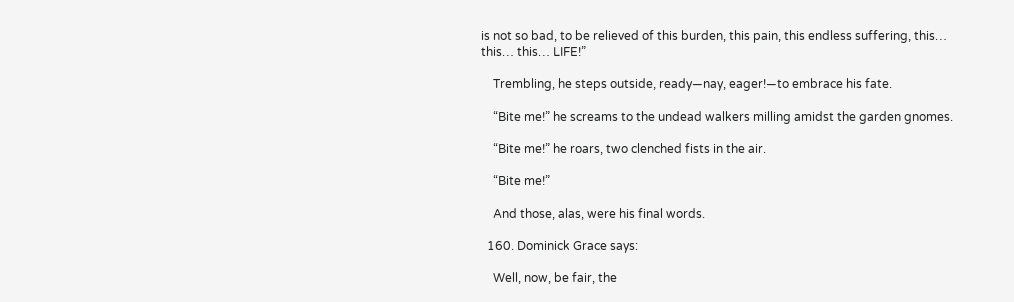is not so bad, to be relieved of this burden, this pain, this endless suffering, this… this… this… LIFE!”

    Trembling, he steps outside, ready—nay, eager!—to embrace his fate.

    “Bite me!” he screams to the undead walkers milling amidst the garden gnomes.

    “Bite me!” he roars, two clenched fists in the air.

    “Bite me!”

    And those, alas, were his final words.

  160. Dominick Grace says:

    Well, now, be fair, the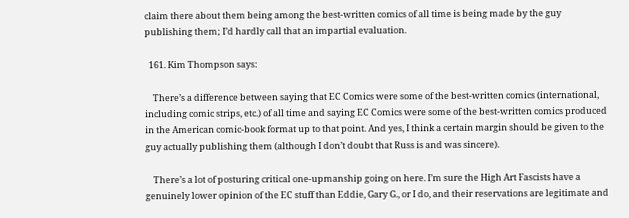claim there about them being among the best-written comics of all time is being made by the guy publishing them; I’d hardly call that an impartial evaluation.

  161. Kim Thompson says:

    There’s a difference between saying that EC Comics were some of the best-written comics (international, including comic strips, etc.) of all time and saying EC Comics were some of the best-written comics produced in the American comic-book format up to that point. And yes, I think a certain margin should be given to the guy actually publishing them (although I don’t doubt that Russ is and was sincere).

    There’s a lot of posturing critical one-upmanship going on here. I’m sure the High Art Fascists have a genuinely lower opinion of the EC stuff than Eddie, Gary G., or I do, and their reservations are legitimate and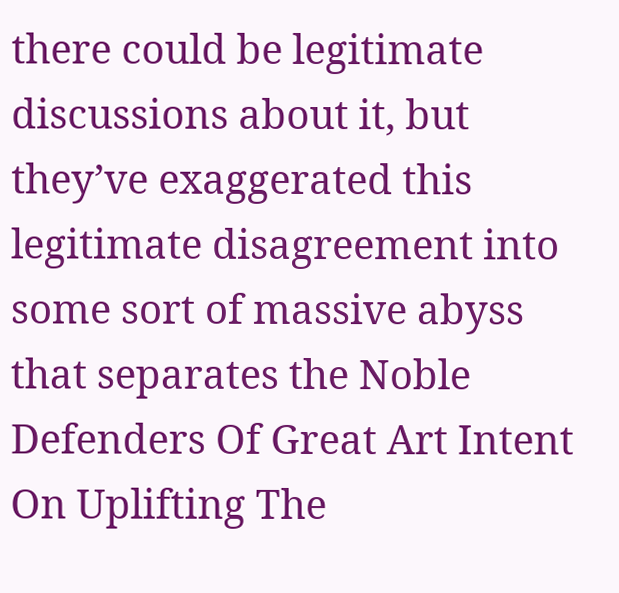there could be legitimate discussions about it, but they’ve exaggerated this legitimate disagreement into some sort of massive abyss that separates the Noble Defenders Of Great Art Intent On Uplifting The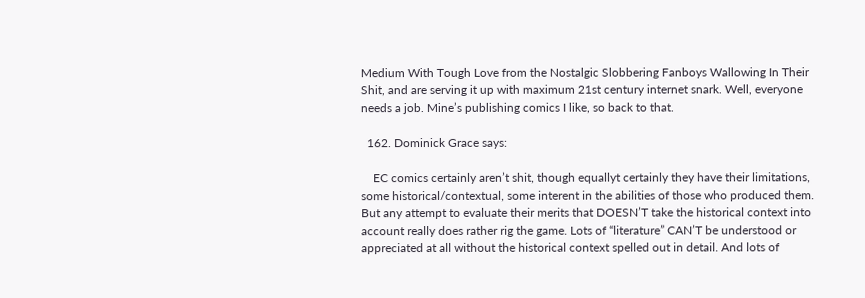Medium With Tough Love from the Nostalgic Slobbering Fanboys Wallowing In Their Shit, and are serving it up with maximum 21st century internet snark. Well, everyone needs a job. Mine’s publishing comics I like, so back to that.

  162. Dominick Grace says:

    EC comics certainly aren’t shit, though equallyt certainly they have their limitations, some historical/contextual, some interent in the abilities of those who produced them. But any attempt to evaluate their merits that DOESN’T take the historical context into account really does rather rig the game. Lots of “literature” CAN’T be understood or appreciated at all without the historical context spelled out in detail. And lots of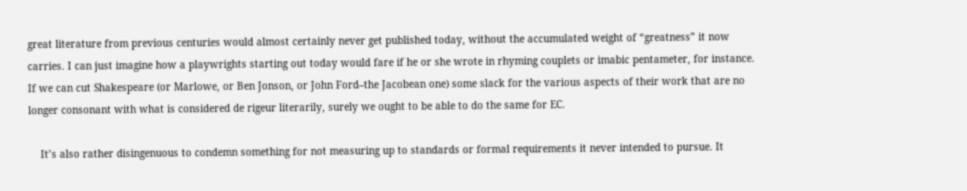great literature from previous centuries would almost certainly never get published today, without the accumulated weight of “greatness” it now carries. I can just imagine how a playwrights starting out today would fare if he or she wrote in rhyming couplets or imabic pentameter, for instance. If we can cut Shakespeare (or Marlowe, or Ben Jonson, or John Ford–the Jacobean one) some slack for the various aspects of their work that are no longer consonant with what is considered de rigeur literarily, surely we ought to be able to do the same for EC.

    It’s also rather disingenuous to condemn something for not measuring up to standards or formal requirements it never intended to pursue. It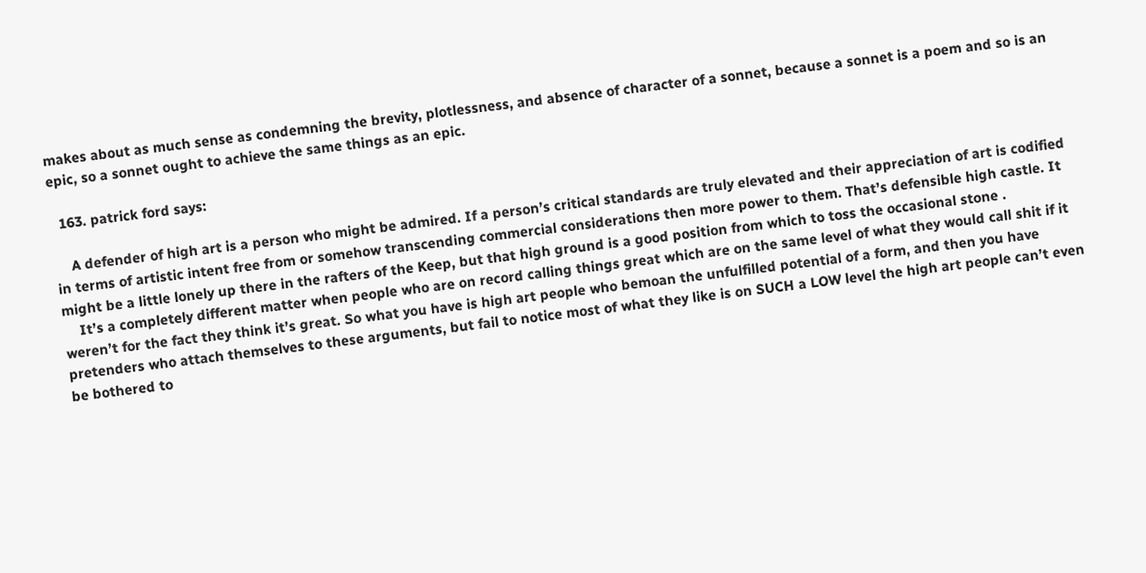makes about as much sense as condemning the brevity, plotlessness, and absence of character of a sonnet, because a sonnet is a poem and so is an epic, so a sonnet ought to achieve the same things as an epic.

  163. patrick ford says:

    A defender of high art is a person who might be admired. If a person’s critical standards are truly elevated and their appreciation of art is codified in terms of artistic intent free from or somehow transcending commercial considerations then more power to them. That’s defensible high castle. It might be a little lonely up there in the rafters of the Keep, but that high ground is a good position from which to toss the occasional stone .
    It’s a completely different matter when people who are on record calling things great which are on the same level of what they would call shit if it weren’t for the fact they think it’s great. So what you have is high art people who bemoan the unfulfilled potential of a form, and then you have pretenders who attach themselves to these arguments, but fail to notice most of what they like is on SUCH a LOW level the high art people can’t even be bothered to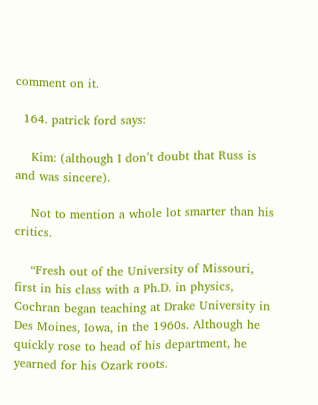comment on it.

  164. patrick ford says:

    Kim: (although I don’t doubt that Russ is and was sincere).

    Not to mention a whole lot smarter than his critics.

    “Fresh out of the University of Missouri, first in his class with a Ph.D. in physics, Cochran began teaching at Drake University in Des Moines, Iowa, in the 1960s. Although he quickly rose to head of his department, he yearned for his Ozark roots.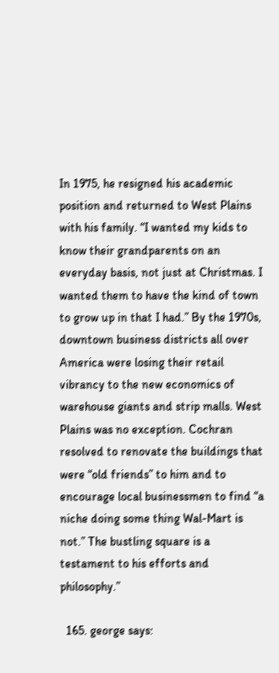In 1975, he resigned his academic position and returned to West Plains with his family. “I wanted my kids to know their grandparents on an everyday basis, not just at Christmas. I wanted them to have the kind of town to grow up in that I had.” By the 1970s, downtown business districts all over America were losing their retail vibrancy to the new economics of warehouse giants and strip malls. West Plains was no exception. Cochran resolved to renovate the buildings that were “old friends” to him and to encourage local businessmen to find “a niche doing some thing Wal-Mart is not.” The bustling square is a testament to his efforts and philosophy.”

  165. george says: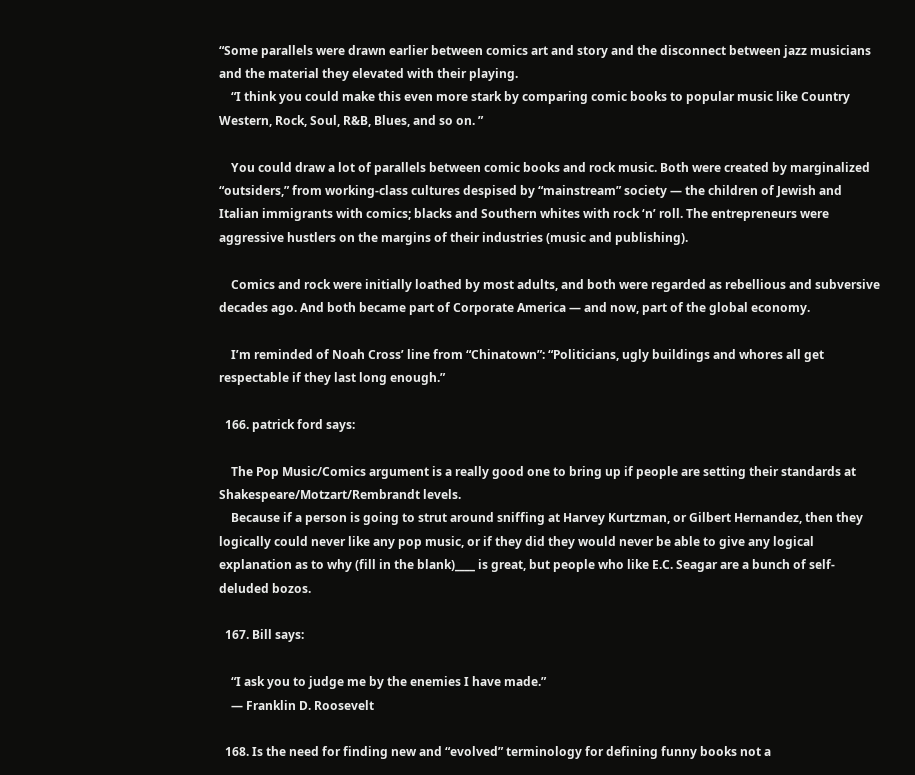“Some parallels were drawn earlier between comics art and story and the disconnect between jazz musicians and the material they elevated with their playing.
    “I think you could make this even more stark by comparing comic books to popular music like Country Western, Rock, Soul, R&B, Blues, and so on. ”

    You could draw a lot of parallels between comic books and rock music. Both were created by marginalized “outsiders,” from working-class cultures despised by “mainstream” society — the children of Jewish and Italian immigrants with comics; blacks and Southern whites with rock ‘n’ roll. The entrepreneurs were aggressive hustlers on the margins of their industries (music and publishing).

    Comics and rock were initially loathed by most adults, and both were regarded as rebellious and subversive decades ago. And both became part of Corporate America — and now, part of the global economy.

    I’m reminded of Noah Cross’ line from “Chinatown”: “Politicians, ugly buildings and whores all get respectable if they last long enough.”

  166. patrick ford says:

    The Pop Music/Comics argument is a really good one to bring up if people are setting their standards at Shakespeare/Motzart/Rembrandt levels.
    Because if a person is going to strut around sniffing at Harvey Kurtzman, or Gilbert Hernandez, then they logically could never like any pop music, or if they did they would never be able to give any logical explanation as to why (fill in the blank)____ is great, but people who like E.C. Seagar are a bunch of self-deluded bozos.

  167. Bill says:

    “I ask you to judge me by the enemies I have made.”
    ― Franklin D. Roosevelt

  168. Is the need for finding new and “evolved” terminology for defining funny books not a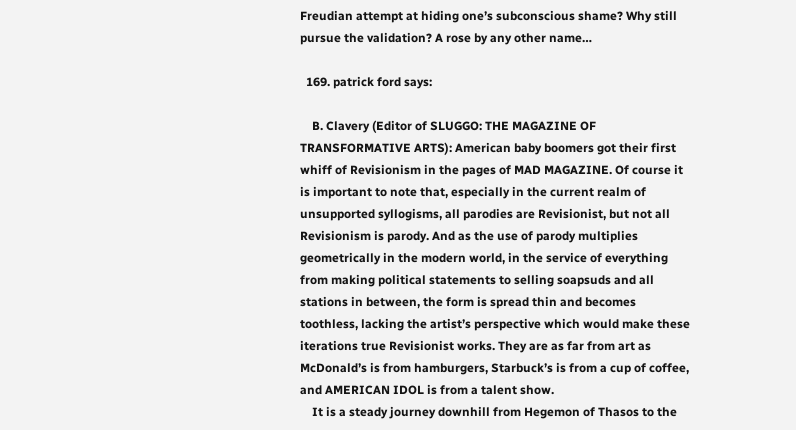Freudian attempt at hiding one’s subconscious shame? Why still pursue the validation? A rose by any other name…

  169. patrick ford says:

    B. Clavery (Editor of SLUGGO: THE MAGAZINE OF TRANSFORMATIVE ARTS): American baby boomers got their first whiff of Revisionism in the pages of MAD MAGAZINE. Of course it is important to note that, especially in the current realm of unsupported syllogisms, all parodies are Revisionist, but not all Revisionism is parody. And as the use of parody multiplies geometrically in the modern world, in the service of everything from making political statements to selling soapsuds and all stations in between, the form is spread thin and becomes toothless, lacking the artist’s perspective which would make these iterations true Revisionist works. They are as far from art as McDonald’s is from hamburgers, Starbuck’s is from a cup of coffee, and AMERICAN IDOL is from a talent show.
    It is a steady journey downhill from Hegemon of Thasos to the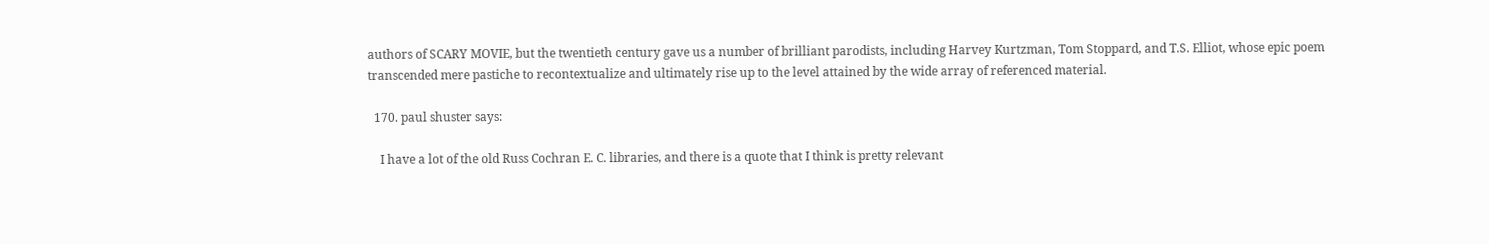authors of SCARY MOVIE, but the twentieth century gave us a number of brilliant parodists, including Harvey Kurtzman, Tom Stoppard, and T.S. Elliot, whose epic poem transcended mere pastiche to recontextualize and ultimately rise up to the level attained by the wide array of referenced material.

  170. paul shuster says:

    I have a lot of the old Russ Cochran E. C. libraries, and there is a quote that I think is pretty relevant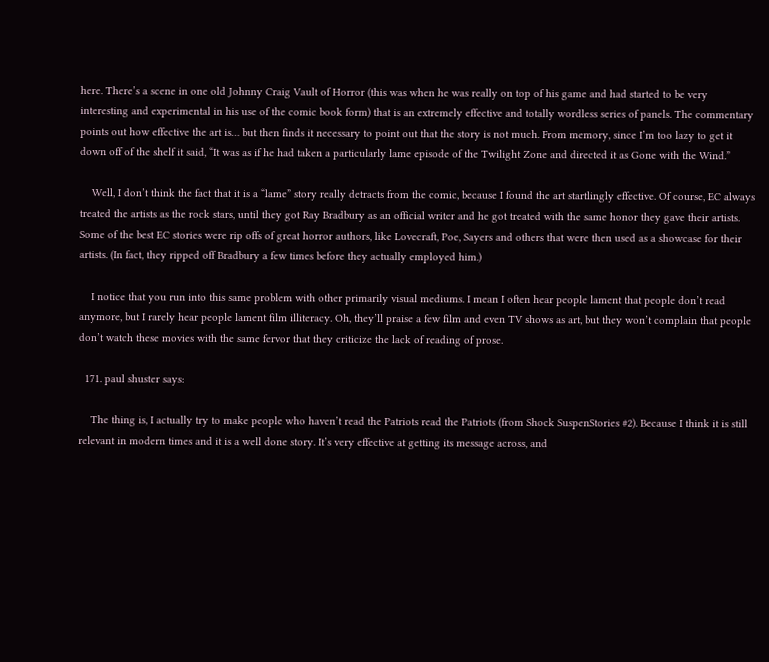here. There’s a scene in one old Johnny Craig Vault of Horror (this was when he was really on top of his game and had started to be very interesting and experimental in his use of the comic book form) that is an extremely effective and totally wordless series of panels. The commentary points out how effective the art is… but then finds it necessary to point out that the story is not much. From memory, since I’m too lazy to get it down off of the shelf it said, “It was as if he had taken a particularly lame episode of the Twilight Zone and directed it as Gone with the Wind.”

    Well, I don’t think the fact that it is a “lame” story really detracts from the comic, because I found the art startlingly effective. Of course, EC always treated the artists as the rock stars, until they got Ray Bradbury as an official writer and he got treated with the same honor they gave their artists. Some of the best EC stories were rip offs of great horror authors, like Lovecraft, Poe, Sayers and others that were then used as a showcase for their artists. (In fact, they ripped off Bradbury a few times before they actually employed him.)

    I notice that you run into this same problem with other primarily visual mediums. I mean I often hear people lament that people don’t read anymore, but I rarely hear people lament film illiteracy. Oh, they’ll praise a few film and even TV shows as art, but they won’t complain that people don’t watch these movies with the same fervor that they criticize the lack of reading of prose.

  171. paul shuster says:

    The thing is, I actually try to make people who haven’t read the Patriots read the Patriots (from Shock SuspenStories #2). Because I think it is still relevant in modern times and it is a well done story. It’s very effective at getting its message across, and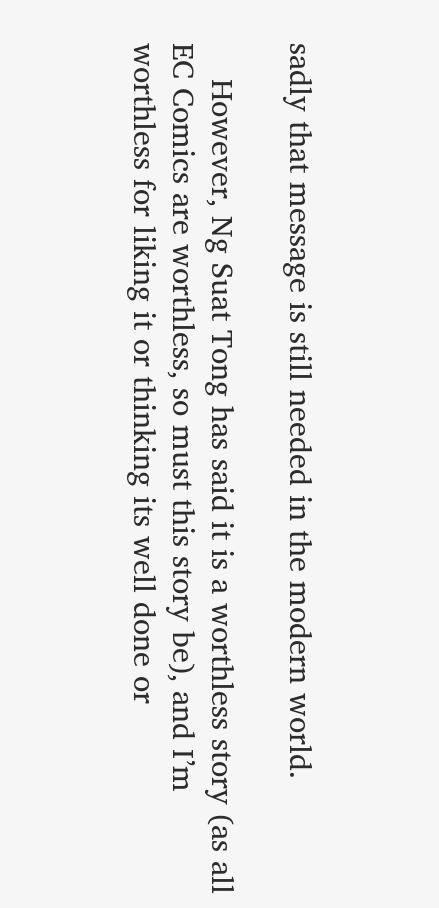sadly that message is still needed in the modern world.

    However, Ng Suat Tong has said it is a worthless story (as all EC Comics are worthless, so must this story be), and I’m worthless for liking it or thinking its well done or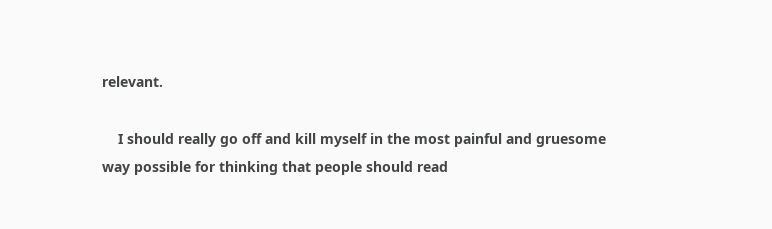relevant.

    I should really go off and kill myself in the most painful and gruesome way possible for thinking that people should read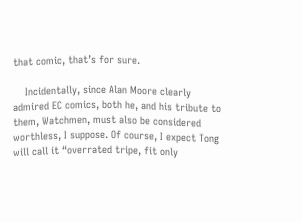that comic, that’s for sure.

    Incidentally, since Alan Moore clearly admired EC comics, both he, and his tribute to them, Watchmen, must also be considered worthless, I suppose. Of course, I expect Tong will call it “overrated tripe, fit only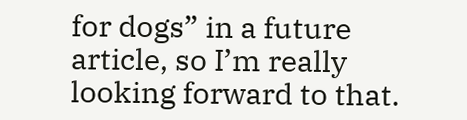for dogs” in a future article, so I’m really looking forward to that.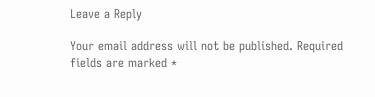Leave a Reply

Your email address will not be published. Required fields are marked *